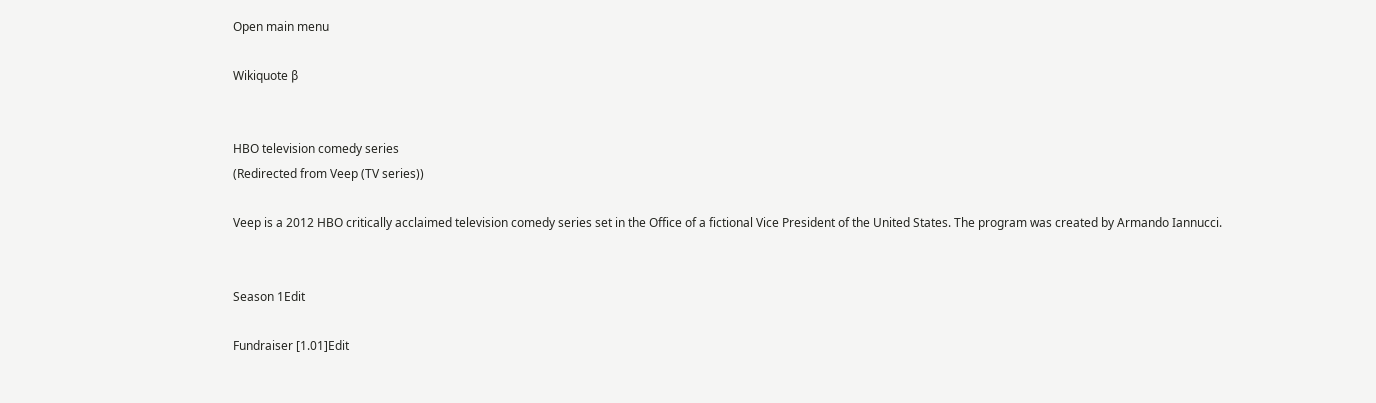Open main menu

Wikiquote β


HBO television comedy series
(Redirected from Veep (TV series))

Veep is a 2012 HBO critically acclaimed television comedy series set in the Office of a fictional Vice President of the United States. The program was created by Armando Iannucci.


Season 1Edit

Fundraiser [1.01]Edit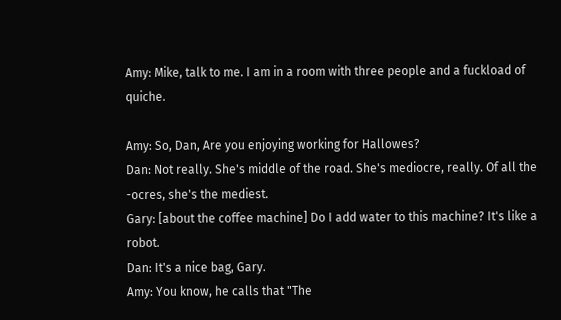Amy: Mike, talk to me. I am in a room with three people and a fuckload of quiche.

Amy: So, Dan, Are you enjoying working for Hallowes?
Dan: Not really. She's middle of the road. She's mediocre, really. Of all the -ocres, she's the mediest.
Gary: [about the coffee machine] Do I add water to this machine? It's like a robot.
Dan: It's a nice bag, Gary.
Amy: You know, he calls that "The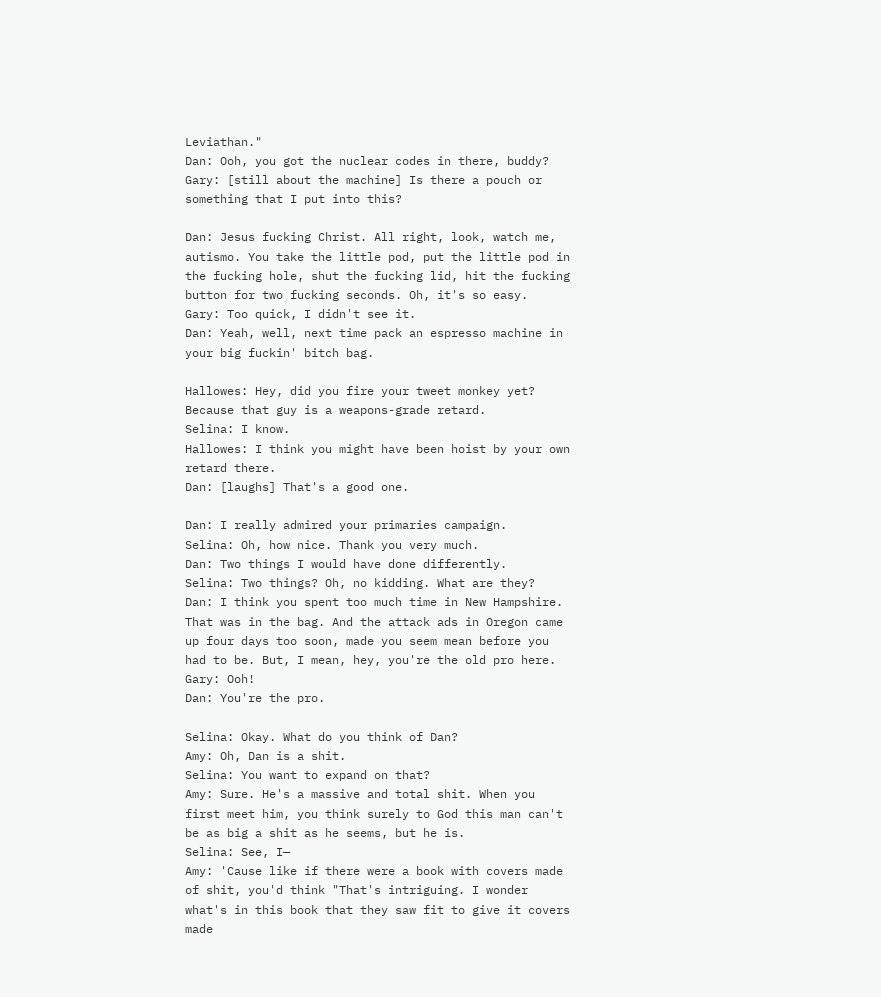Leviathan."
Dan: Ooh, you got the nuclear codes in there, buddy?
Gary: [still about the machine] Is there a pouch or something that I put into this?

Dan: Jesus fucking Christ. All right, look, watch me, autismo. You take the little pod, put the little pod in the fucking hole, shut the fucking lid, hit the fucking button for two fucking seconds. Oh, it's so easy.
Gary: Too quick, I didn't see it.
Dan: Yeah, well, next time pack an espresso machine in your big fuckin' bitch bag.

Hallowes: Hey, did you fire your tweet monkey yet? Because that guy is a weapons-grade retard.
Selina: I know.
Hallowes: I think you might have been hoist by your own retard there.
Dan: [laughs] That's a good one.

Dan: I really admired your primaries campaign.
Selina: Oh, how nice. Thank you very much.
Dan: Two things I would have done differently.
Selina: Two things? Oh, no kidding. What are they?
Dan: I think you spent too much time in New Hampshire. That was in the bag. And the attack ads in Oregon came up four days too soon, made you seem mean before you had to be. But, I mean, hey, you're the old pro here.
Gary: Ooh!
Dan: You're the pro.

Selina: Okay. What do you think of Dan?
Amy: Oh, Dan is a shit.
Selina: You want to expand on that?
Amy: Sure. He's a massive and total shit. When you first meet him, you think surely to God this man can't be as big a shit as he seems, but he is.
Selina: See, I—
Amy: 'Cause like if there were a book with covers made of shit, you'd think "That's intriguing. I wonder what's in this book that they saw fit to give it covers made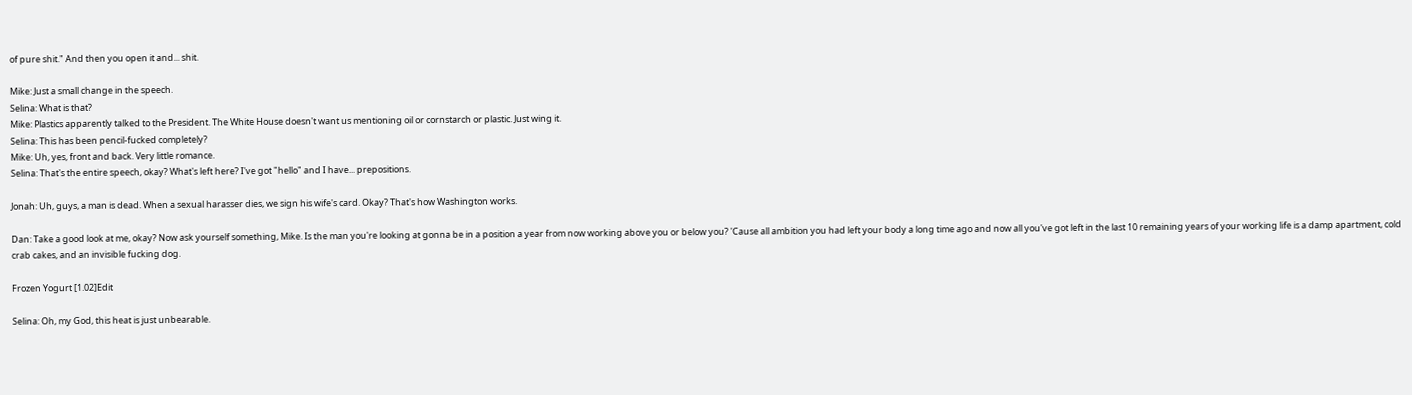of pure shit." And then you open it and... shit.

Mike: Just a small change in the speech.
Selina: What is that?
Mike: Plastics apparently talked to the President. The White House doesn't want us mentioning oil or cornstarch or plastic. Just wing it.
Selina: This has been pencil-fucked completely?
Mike: Uh, yes, front and back. Very little romance.
Selina: That's the entire speech, okay? What's left here? I've got "hello" and I have... prepositions.

Jonah: Uh, guys, a man is dead. When a sexual harasser dies, we sign his wife's card. Okay? That's how Washington works.

Dan: Take a good look at me, okay? Now ask yourself something, Mike. Is the man you're looking at gonna be in a position a year from now working above you or below you? 'Cause all ambition you had left your body a long time ago and now all you've got left in the last 10 remaining years of your working life is a damp apartment, cold crab cakes, and an invisible fucking dog.

Frozen Yogurt [1.02]Edit

Selina: Oh, my God, this heat is just unbearable.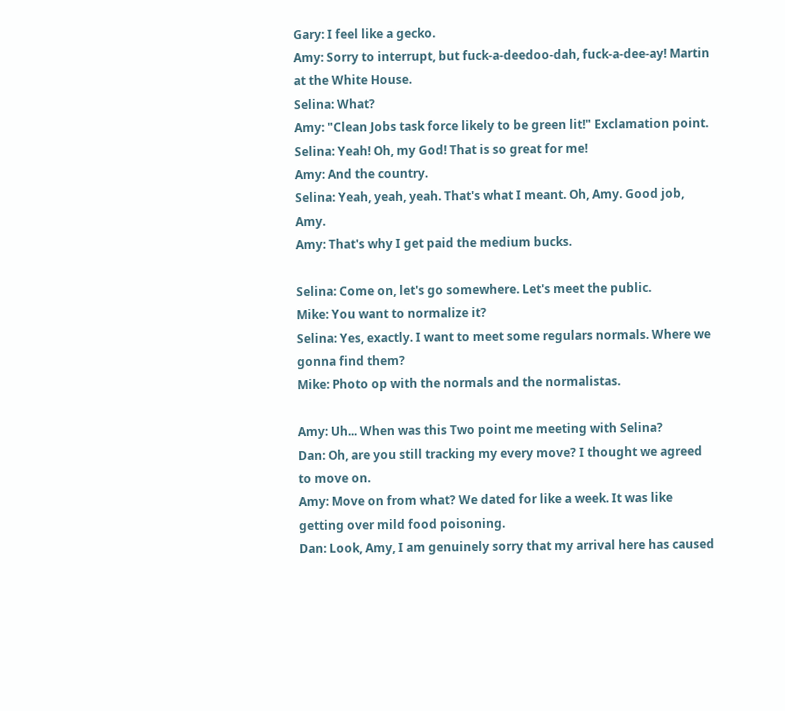Gary: I feel like a gecko.
Amy: Sorry to interrupt, but fuck-a-deedoo-dah, fuck-a-dee-ay! Martin at the White House.
Selina: What?
Amy: "Clean Jobs task force likely to be green lit!" Exclamation point.
Selina: Yeah! Oh, my God! That is so great for me!
Amy: And the country.
Selina: Yeah, yeah, yeah. That's what I meant. Oh, Amy. Good job, Amy.
Amy: That's why I get paid the medium bucks.

Selina: Come on, let's go somewhere. Let's meet the public.
Mike: You want to normalize it?
Selina: Yes, exactly. I want to meet some regulars normals. Where we gonna find them?
Mike: Photo op with the normals and the normalistas.

Amy: Uh... When was this Two point me meeting with Selina?
Dan: Oh, are you still tracking my every move? I thought we agreed to move on.
Amy: Move on from what? We dated for like a week. It was like getting over mild food poisoning.
Dan: Look, Amy, I am genuinely sorry that my arrival here has caused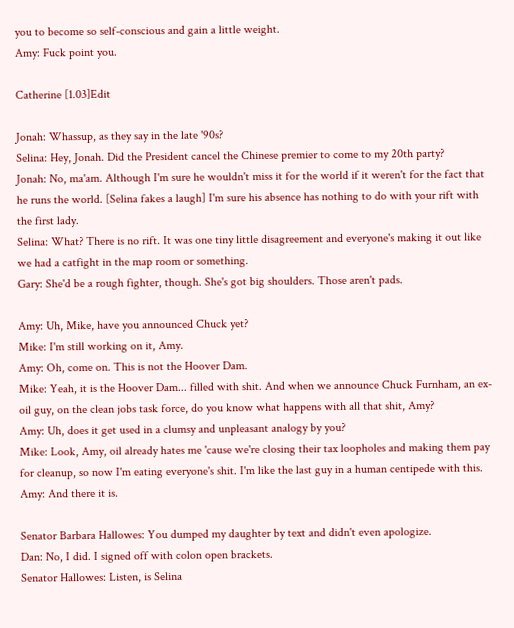you to become so self-conscious and gain a little weight.
Amy: Fuck point you.

Catherine [1.03]Edit

Jonah: Whassup, as they say in the late '90s?
Selina: Hey, Jonah. Did the President cancel the Chinese premier to come to my 20th party?
Jonah: No, ma'am. Although I'm sure he wouldn't miss it for the world if it weren't for the fact that he runs the world. [Selina fakes a laugh] I'm sure his absence has nothing to do with your rift with the first lady.
Selina: What? There is no rift. It was one tiny little disagreement and everyone's making it out like we had a catfight in the map room or something.
Gary: She'd be a rough fighter, though. She's got big shoulders. Those aren't pads.

Amy: Uh, Mike, have you announced Chuck yet?
Mike: I'm still working on it, Amy.
Amy: Oh, come on. This is not the Hoover Dam.
Mike: Yeah, it is the Hoover Dam... filled with shit. And when we announce Chuck Furnham, an ex-oil guy, on the clean jobs task force, do you know what happens with all that shit, Amy?
Amy: Uh, does it get used in a clumsy and unpleasant analogy by you?
Mike: Look, Amy, oil already hates me 'cause we're closing their tax loopholes and making them pay for cleanup, so now I'm eating everyone's shit. I'm like the last guy in a human centipede with this.
Amy: And there it is.

Senator Barbara Hallowes: You dumped my daughter by text and didn't even apologize.
Dan: No, I did. I signed off with colon open brackets.
Senator Hallowes: Listen, is Selina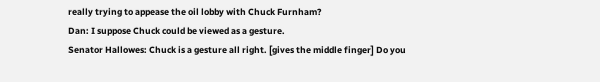really trying to appease the oil lobby with Chuck Furnham?
Dan: I suppose Chuck could be viewed as a gesture.
Senator Hallowes: Chuck is a gesture all right. [gives the middle finger] Do you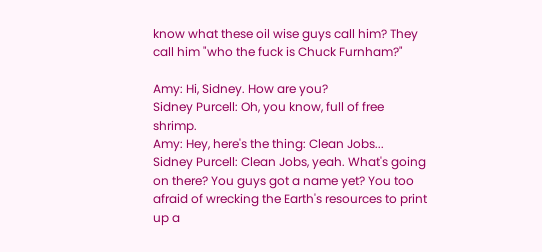know what these oil wise guys call him? They call him "who the fuck is Chuck Furnham?"

Amy: Hi, Sidney. How are you?
Sidney Purcell: Oh, you know, full of free shrimp.
Amy: Hey, here's the thing: Clean Jobs...
Sidney Purcell: Clean Jobs, yeah. What's going on there? You guys got a name yet? You too afraid of wrecking the Earth's resources to print up a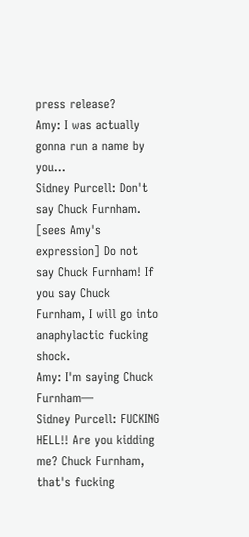press release?
Amy: I was actually gonna run a name by you...
Sidney Purcell: Don't say Chuck Furnham. [sees Amy's expression] Do not say Chuck Furnham! If you say Chuck Furnham, I will go into anaphylactic fucking shock.
Amy: I'm saying Chuck Furnham—
Sidney Purcell: FUCKING HELL!! Are you kidding me? Chuck Furnham, that's fucking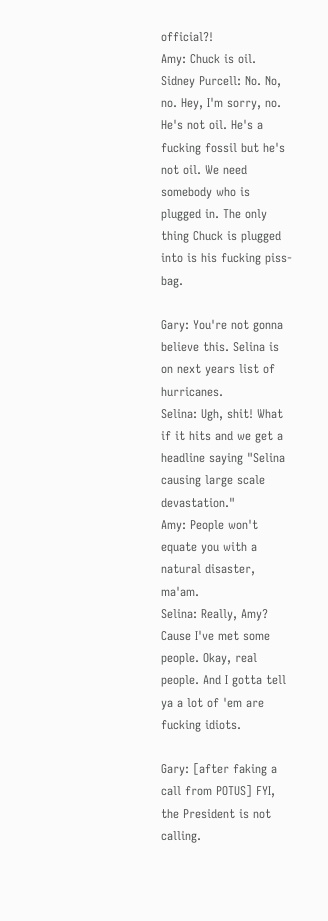official?!
Amy: Chuck is oil.
Sidney Purcell: No. No, no. Hey, I'm sorry, no. He's not oil. He's a fucking fossil but he's not oil. We need somebody who is plugged in. The only thing Chuck is plugged into is his fucking piss-bag.

Gary: You're not gonna believe this. Selina is on next years list of hurricanes.
Selina: Ugh, shit! What if it hits and we get a headline saying "Selina causing large scale devastation."
Amy: People won't equate you with a natural disaster, ma'am.
Selina: Really, Amy? Cause I've met some people. Okay, real people. And I gotta tell ya a lot of 'em are fucking idiots.

Gary: [after faking a call from POTUS] FYI, the President is not calling.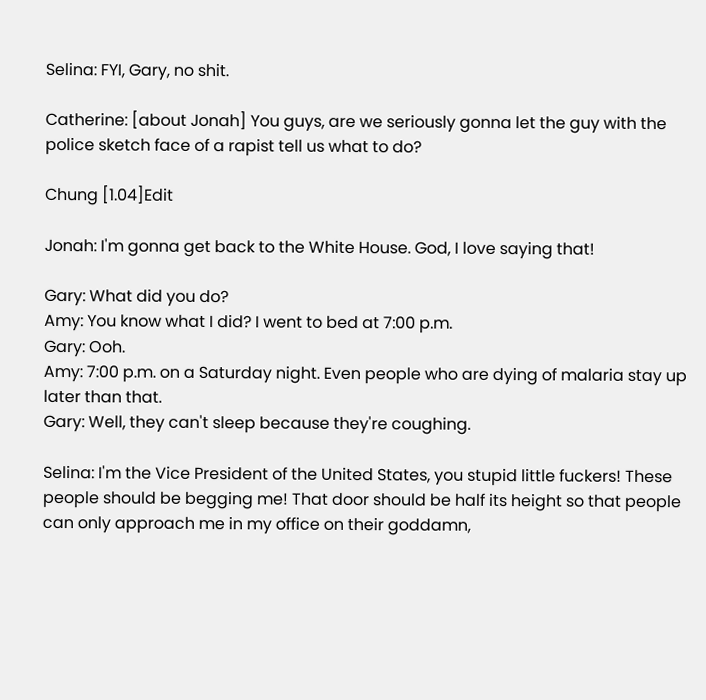Selina: FYI, Gary, no shit.

Catherine: [about Jonah] You guys, are we seriously gonna let the guy with the police sketch face of a rapist tell us what to do?

Chung [1.04]Edit

Jonah: I'm gonna get back to the White House. God, I love saying that!

Gary: What did you do?
Amy: You know what I did? I went to bed at 7:00 p.m.
Gary: Ooh.
Amy: 7:00 p.m. on a Saturday night. Even people who are dying of malaria stay up later than that.
Gary: Well, they can't sleep because they're coughing.

Selina: I'm the Vice President of the United States, you stupid little fuckers! These people should be begging me! That door should be half its height so that people can only approach me in my office on their goddamn,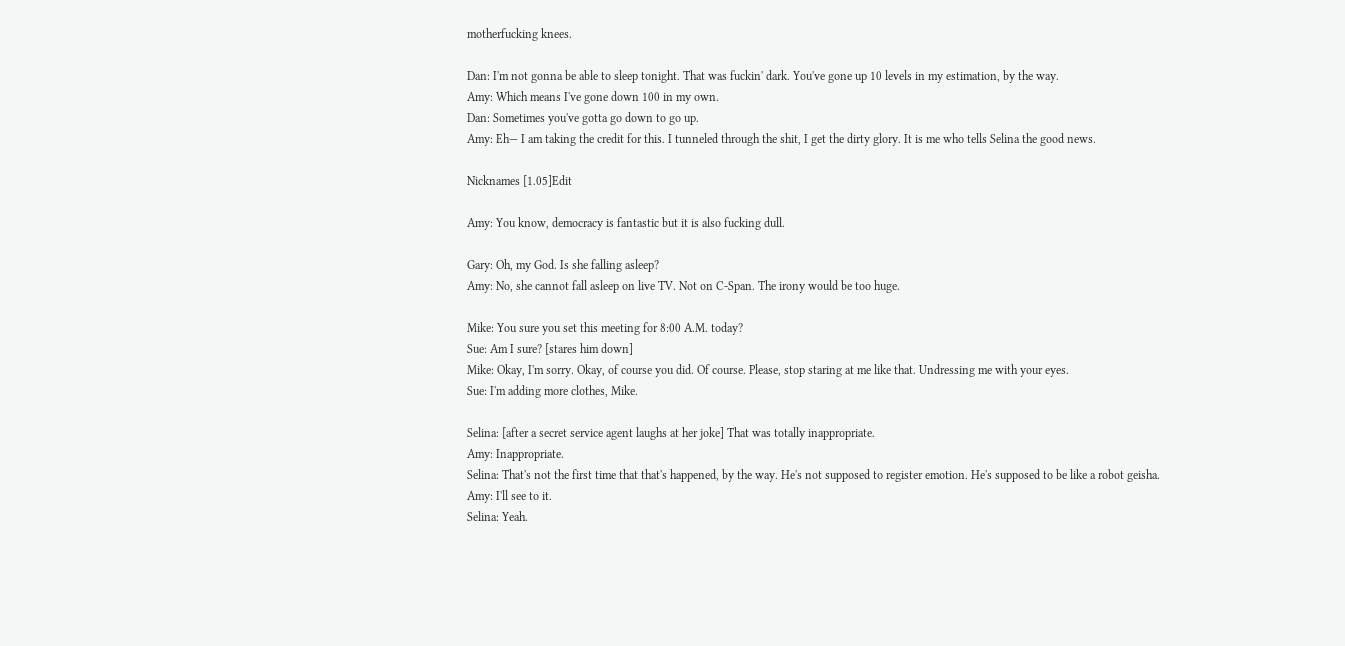motherfucking knees.

Dan: I'm not gonna be able to sleep tonight. That was fuckin' dark. You've gone up 10 levels in my estimation, by the way.
Amy: Which means I've gone down 100 in my own.
Dan: Sometimes you've gotta go down to go up.
Amy: Eh— I am taking the credit for this. I tunneled through the shit, I get the dirty glory. It is me who tells Selina the good news.

Nicknames [1.05]Edit

Amy: You know, democracy is fantastic but it is also fucking dull.

Gary: Oh, my God. Is she falling asleep?
Amy: No, she cannot fall asleep on live TV. Not on C-Span. The irony would be too huge.

Mike: You sure you set this meeting for 8:00 A.M. today?
Sue: Am I sure? [stares him down]
Mike: Okay, I'm sorry. Okay, of course you did. Of course. Please, stop staring at me like that. Undressing me with your eyes.
Sue: I'm adding more clothes, Mike.

Selina: [after a secret service agent laughs at her joke] That was totally inappropriate.
Amy: Inappropriate.
Selina: That's not the first time that that's happened, by the way. He's not supposed to register emotion. He's supposed to be like a robot geisha.
Amy: I'll see to it.
Selina: Yeah.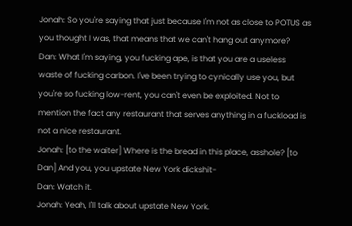Jonah: So you're saying that just because I'm not as close to POTUS as you thought I was, that means that we can't hang out anymore?
Dan: What I'm saying, you fucking ape, is that you are a useless waste of fucking carbon. I've been trying to cynically use you, but you're so fucking low-rent, you can't even be exploited. Not to mention the fact any restaurant that serves anything in a fuckload is not a nice restaurant.
Jonah: [to the waiter] Where is the bread in this place, asshole? [to Dan] And you, you upstate New York dickshit-
Dan: Watch it.
Jonah: Yeah, I'll talk about upstate New York.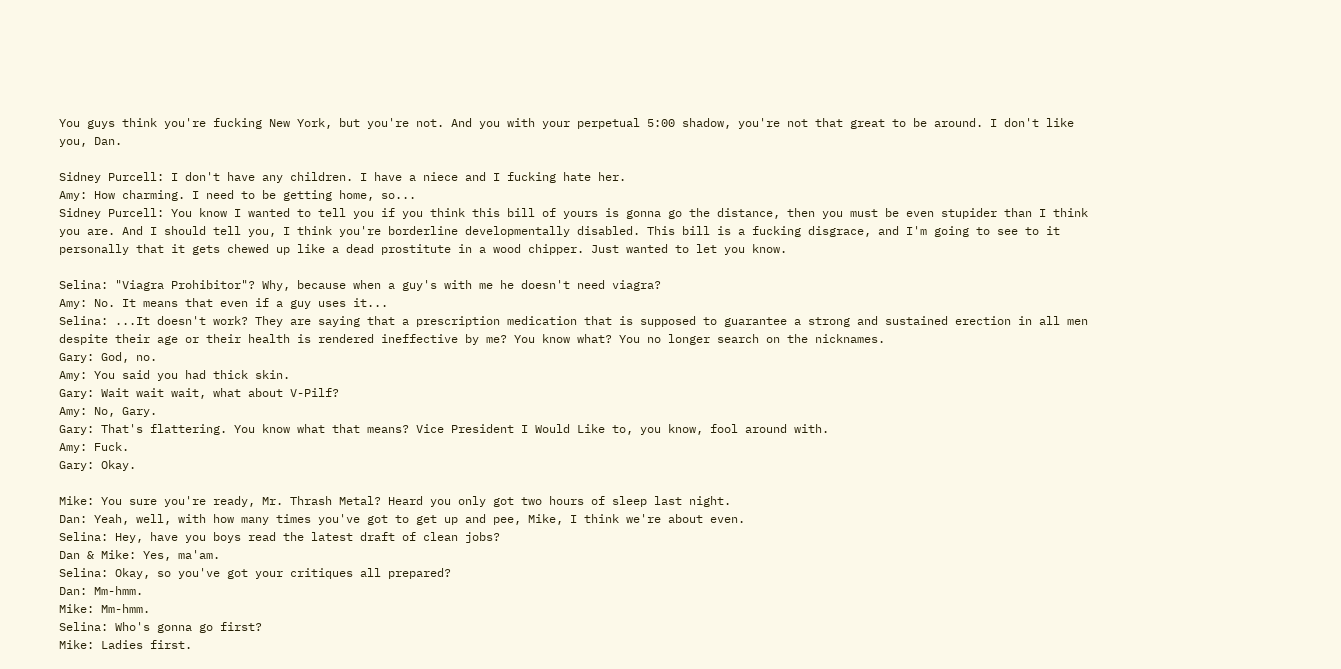You guys think you're fucking New York, but you're not. And you with your perpetual 5:00 shadow, you're not that great to be around. I don't like you, Dan.

Sidney Purcell: I don't have any children. I have a niece and I fucking hate her.
Amy: How charming. I need to be getting home, so...
Sidney Purcell: You know I wanted to tell you if you think this bill of yours is gonna go the distance, then you must be even stupider than I think you are. And I should tell you, I think you're borderline developmentally disabled. This bill is a fucking disgrace, and I'm going to see to it personally that it gets chewed up like a dead prostitute in a wood chipper. Just wanted to let you know.

Selina: "Viagra Prohibitor"? Why, because when a guy's with me he doesn't need viagra?
Amy: No. It means that even if a guy uses it...
Selina: ...It doesn't work? They are saying that a prescription medication that is supposed to guarantee a strong and sustained erection in all men despite their age or their health is rendered ineffective by me? You know what? You no longer search on the nicknames.
Gary: God, no.
Amy: You said you had thick skin.
Gary: Wait wait wait, what about V-Pilf?
Amy: No, Gary.
Gary: That's flattering. You know what that means? Vice President I Would Like to, you know, fool around with.
Amy: Fuck.
Gary: Okay.

Mike: You sure you're ready, Mr. Thrash Metal? Heard you only got two hours of sleep last night.
Dan: Yeah, well, with how many times you've got to get up and pee, Mike, I think we're about even.
Selina: Hey, have you boys read the latest draft of clean jobs?
Dan & Mike: Yes, ma'am.
Selina: Okay, so you've got your critiques all prepared?
Dan: Mm-hmm.
Mike: Mm-hmm.
Selina: Who's gonna go first?
Mike: Ladies first.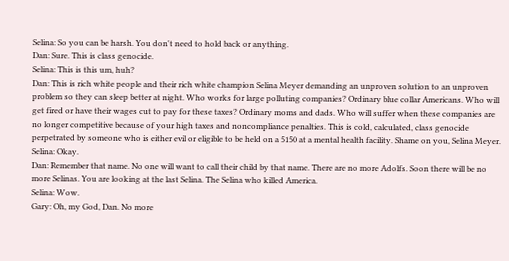Selina: So you can be harsh. You don't need to hold back or anything.
Dan: Sure. This is class genocide.
Selina: This is this um, huh?
Dan: This is rich white people and their rich white champion Selina Meyer demanding an unproven solution to an unproven problem so they can sleep better at night. Who works for large polluting companies? Ordinary blue collar Americans. Who will get fired or have their wages cut to pay for these taxes? Ordinary moms and dads. Who will suffer when these companies are no longer competitive because of your high taxes and noncompliance penalties. This is cold, calculated, class genocide perpetrated by someone who is either evil or eligible to be held on a 5150 at a mental health facility. Shame on you, Selina Meyer.
Selina: Okay.
Dan: Remember that name. No one will want to call their child by that name. There are no more Adolfs. Soon there will be no more Selinas. You are looking at the last Selina. The Selina who killed America.
Selina: Wow.
Gary: Oh, my God, Dan. No more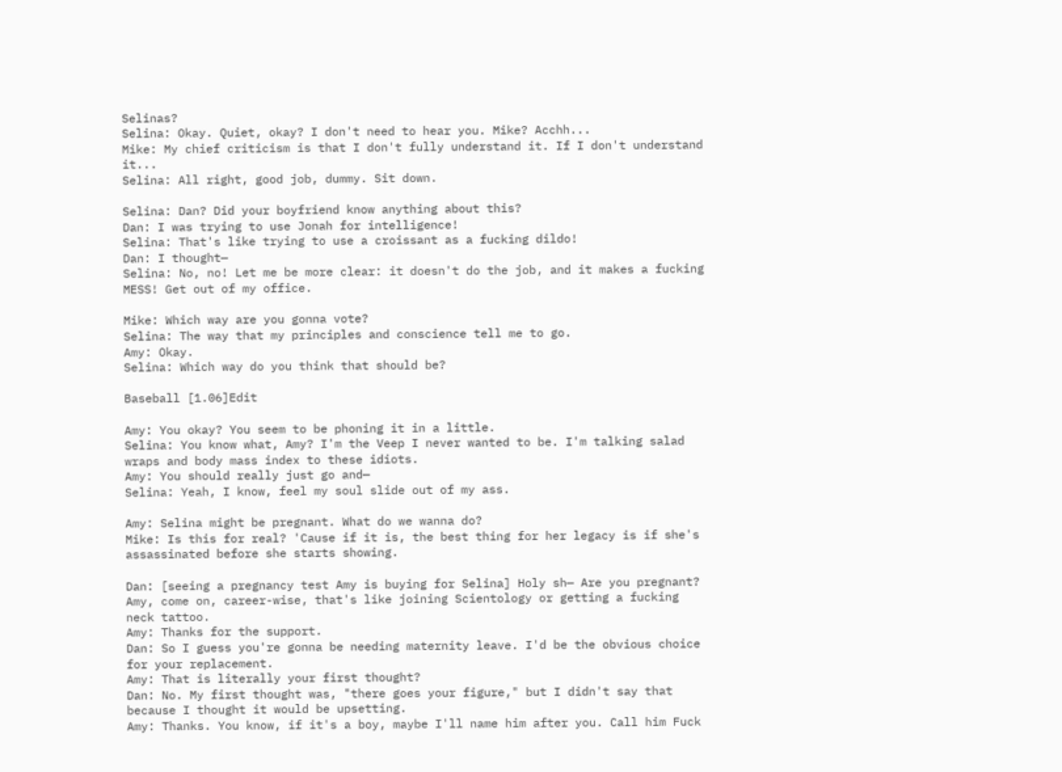Selinas?
Selina: Okay. Quiet, okay? I don't need to hear you. Mike? Acchh...
Mike: My chief criticism is that I don't fully understand it. If I don't understand it...
Selina: All right, good job, dummy. Sit down.

Selina: Dan? Did your boyfriend know anything about this?
Dan: I was trying to use Jonah for intelligence!
Selina: That's like trying to use a croissant as a fucking dildo!
Dan: I thought—
Selina: No, no! Let me be more clear: it doesn't do the job, and it makes a fucking MESS! Get out of my office.

Mike: Which way are you gonna vote?
Selina: The way that my principles and conscience tell me to go.
Amy: Okay.
Selina: Which way do you think that should be?

Baseball [1.06]Edit

Amy: You okay? You seem to be phoning it in a little.
Selina: You know what, Amy? I'm the Veep I never wanted to be. I'm talking salad wraps and body mass index to these idiots.
Amy: You should really just go and—
Selina: Yeah, I know, feel my soul slide out of my ass.

Amy: Selina might be pregnant. What do we wanna do?
Mike: Is this for real? 'Cause if it is, the best thing for her legacy is if she's assassinated before she starts showing.

Dan: [seeing a pregnancy test Amy is buying for Selina] Holy sh— Are you pregnant? Amy, come on, career-wise, that's like joining Scientology or getting a fucking neck tattoo.
Amy: Thanks for the support.
Dan: So I guess you're gonna be needing maternity leave. I'd be the obvious choice for your replacement.
Amy: That is literally your first thought?
Dan: No. My first thought was, "there goes your figure," but I didn't say that because I thought it would be upsetting.
Amy: Thanks. You know, if it's a boy, maybe I'll name him after you. Call him Fuck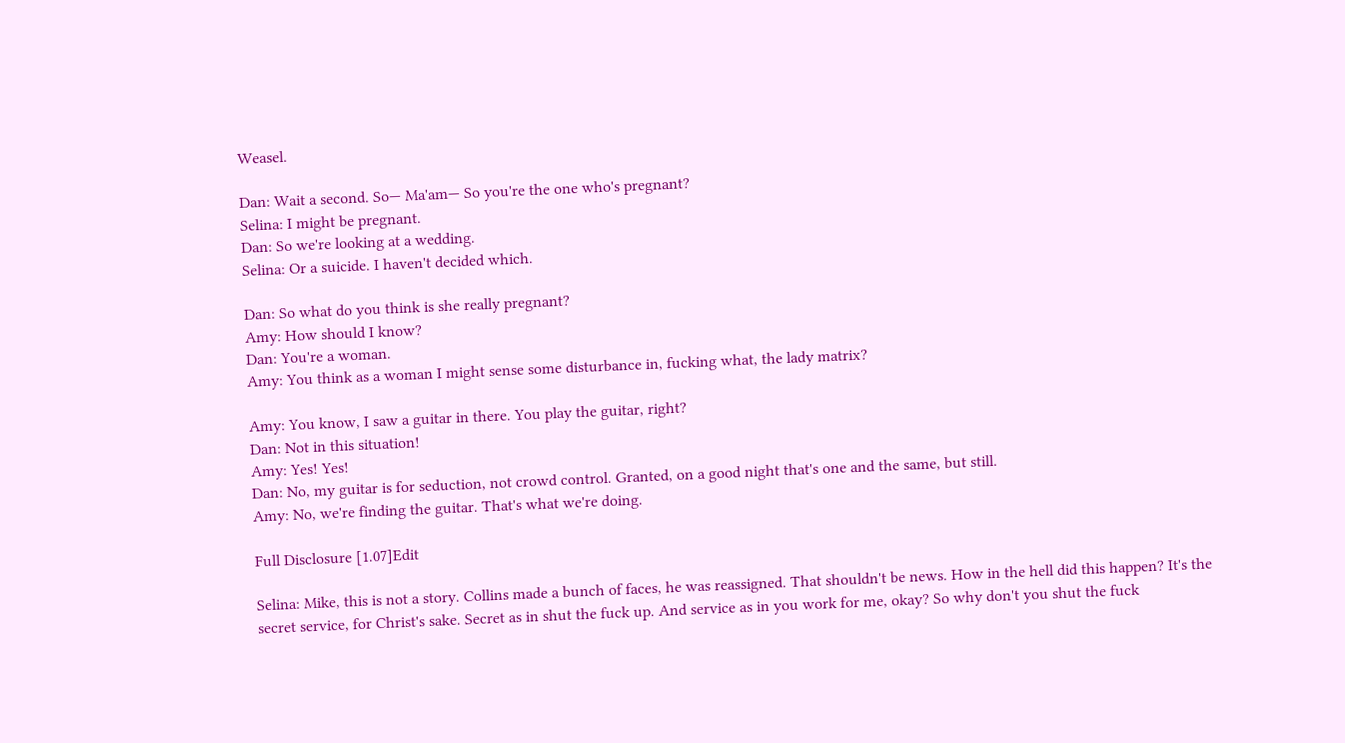Weasel.

Dan: Wait a second. So— Ma'am— So you're the one who's pregnant?
Selina: I might be pregnant.
Dan: So we're looking at a wedding.
Selina: Or a suicide. I haven't decided which.

Dan: So what do you think is she really pregnant?
Amy: How should I know?
Dan: You're a woman.
Amy: You think as a woman I might sense some disturbance in, fucking what, the lady matrix?

Amy: You know, I saw a guitar in there. You play the guitar, right?
Dan: Not in this situation!
Amy: Yes! Yes!
Dan: No, my guitar is for seduction, not crowd control. Granted, on a good night that's one and the same, but still.
Amy: No, we're finding the guitar. That's what we're doing.

Full Disclosure [1.07]Edit

Selina: Mike, this is not a story. Collins made a bunch of faces, he was reassigned. That shouldn't be news. How in the hell did this happen? It's the secret service, for Christ's sake. Secret as in shut the fuck up. And service as in you work for me, okay? So why don't you shut the fuck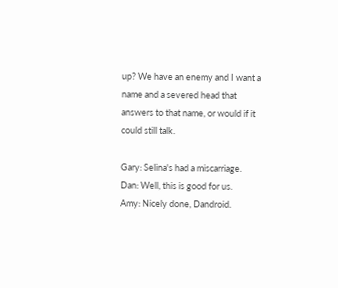up? We have an enemy and I want a name and a severed head that answers to that name, or would if it could still talk.

Gary: Selina's had a miscarriage.
Dan: Well, this is good for us.
Amy: Nicely done, Dandroid.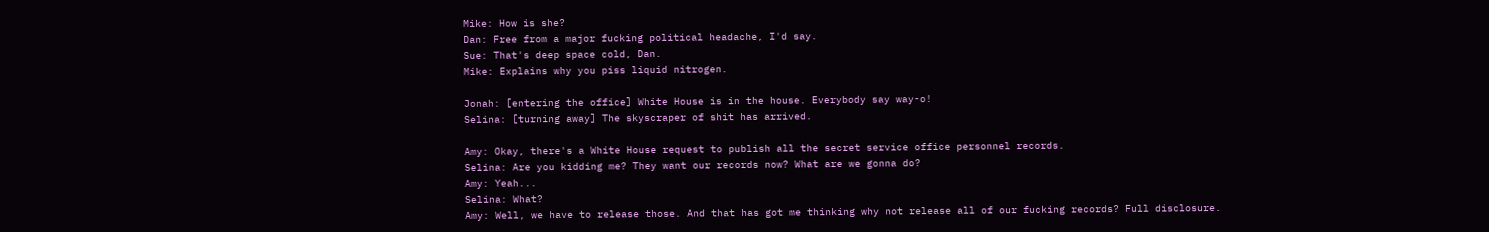Mike: How is she?
Dan: Free from a major fucking political headache, I'd say.
Sue: That's deep space cold, Dan.
Mike: Explains why you piss liquid nitrogen.

Jonah: [entering the office] White House is in the house. Everybody say way-o!
Selina: [turning away] The skyscraper of shit has arrived.

Amy: Okay, there's a White House request to publish all the secret service office personnel records.
Selina: Are you kidding me? They want our records now? What are we gonna do?
Amy: Yeah...
Selina: What?
Amy: Well, we have to release those. And that has got me thinking why not release all of our fucking records? Full disclosure.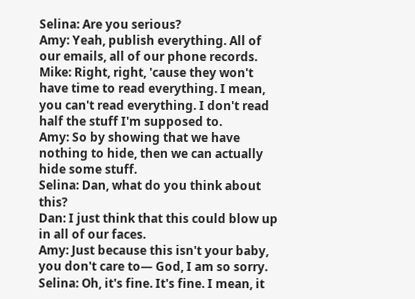Selina: Are you serious?
Amy: Yeah, publish everything. All of our emails, all of our phone records.
Mike: Right, right, 'cause they won't have time to read everything. I mean, you can't read everything. I don't read half the stuff I'm supposed to.
Amy: So by showing that we have nothing to hide, then we can actually hide some stuff.
Selina: Dan, what do you think about this?
Dan: I just think that this could blow up in all of our faces.
Amy: Just because this isn't your baby, you don't care to— God, I am so sorry.
Selina: Oh, it's fine. It's fine. I mean, it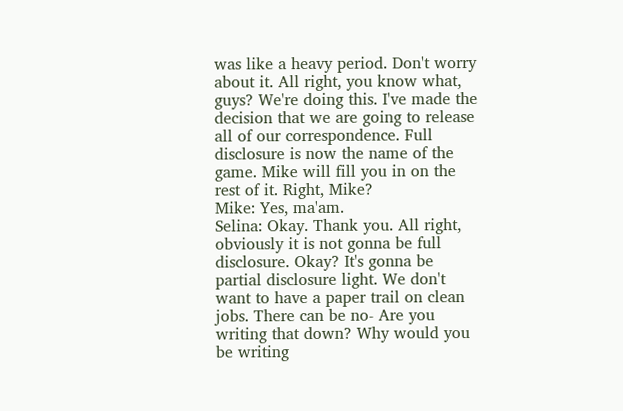was like a heavy period. Don't worry about it. All right, you know what, guys? We're doing this. I've made the decision that we are going to release all of our correspondence. Full disclosure is now the name of the game. Mike will fill you in on the rest of it. Right, Mike?
Mike: Yes, ma'am.
Selina: Okay. Thank you. All right, obviously it is not gonna be full disclosure. Okay? It's gonna be partial disclosure light. We don't want to have a paper trail on clean jobs. There can be no- Are you writing that down? Why would you be writing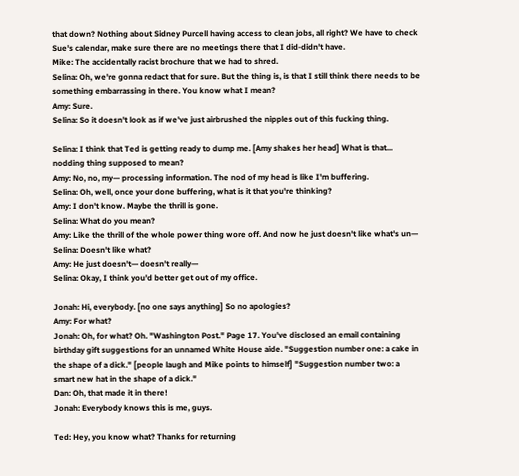that down? Nothing about Sidney Purcell having access to clean jobs, all right? We have to check Sue's calendar, make sure there are no meetings there that I did-didn't have.
Mike: The accidentally racist brochure that we had to shred.
Selina: Oh, we're gonna redact that for sure. But the thing is, is that I still think there needs to be something embarrassing in there. You know what I mean?
Amy: Sure.
Selina: So it doesn't look as if we've just airbrushed the nipples out of this fucking thing.

Selina: I think that Ted is getting ready to dump me. [Amy shakes her head] What is that... nodding thing supposed to mean?
Amy: No, no, my— processing information. The nod of my head is like I'm buffering.
Selina: Oh, well, once your done buffering, what is it that you're thinking?
Amy: I don't know. Maybe the thrill is gone.
Selina: What do you mean?
Amy: Like the thrill of the whole power thing wore off. And now he just doesn't like what's un—
Selina: Doesn't like what?
Amy: He just doesn't— doesn't really—
Selina: Okay, I think you'd better get out of my office.

Jonah: Hi, everybody. [no one says anything] So no apologies?
Amy: For what?
Jonah: Oh, for what? Oh. "Washington Post." Page 17. You've disclosed an email containing birthday gift suggestions for an unnamed White House aide. "Suggestion number one: a cake in the shape of a dick." [people laugh and Mike points to himself] "Suggestion number two: a smart new hat in the shape of a dick."
Dan: Oh, that made it in there!
Jonah: Everybody knows this is me, guys.

Ted: Hey, you know what? Thanks for returning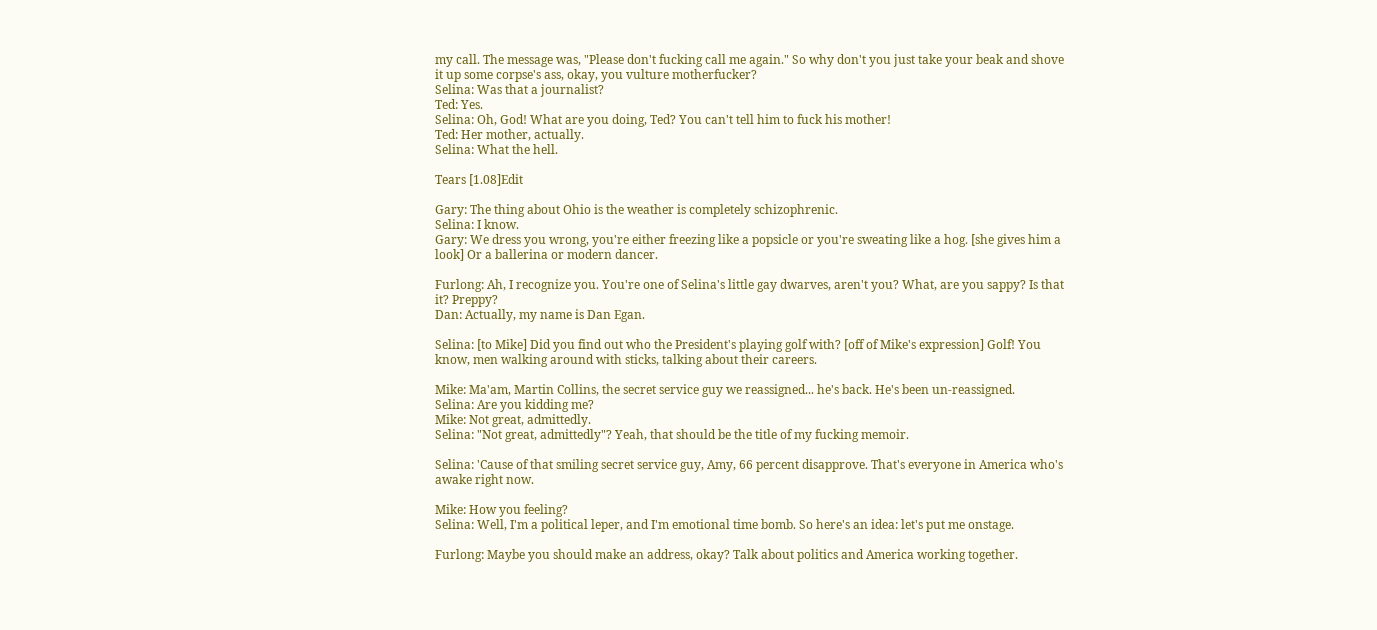my call. The message was, "Please don't fucking call me again." So why don't you just take your beak and shove it up some corpse's ass, okay, you vulture motherfucker?
Selina: Was that a journalist?
Ted: Yes.
Selina: Oh, God! What are you doing, Ted? You can't tell him to fuck his mother!
Ted: Her mother, actually.
Selina: What the hell.

Tears [1.08]Edit

Gary: The thing about Ohio is the weather is completely schizophrenic.
Selina: I know.
Gary: We dress you wrong, you're either freezing like a popsicle or you're sweating like a hog. [she gives him a look] Or a ballerina or modern dancer.

Furlong: Ah, I recognize you. You're one of Selina's little gay dwarves, aren't you? What, are you sappy? Is that it? Preppy?
Dan: Actually, my name is Dan Egan.

Selina: [to Mike] Did you find out who the President's playing golf with? [off of Mike's expression] Golf! You know, men walking around with sticks, talking about their careers.

Mike: Ma'am, Martin Collins, the secret service guy we reassigned... he's back. He's been un-reassigned.
Selina: Are you kidding me?
Mike: Not great, admittedly.
Selina: "Not great, admittedly"? Yeah, that should be the title of my fucking memoir.

Selina: 'Cause of that smiling secret service guy, Amy, 66 percent disapprove. That's everyone in America who's awake right now.

Mike: How you feeling?
Selina: Well, I'm a political leper, and I'm emotional time bomb. So here's an idea: let's put me onstage.

Furlong: Maybe you should make an address, okay? Talk about politics and America working together.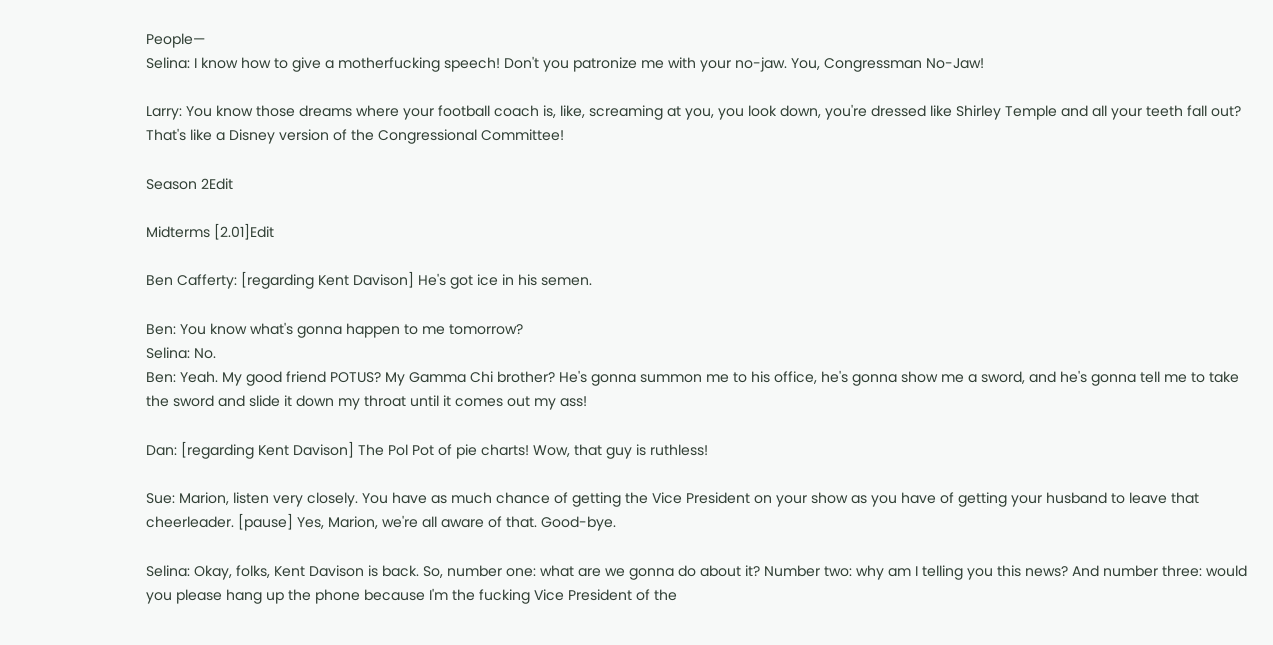People—
Selina: I know how to give a motherfucking speech! Don't you patronize me with your no-jaw. You, Congressman No-Jaw!

Larry: You know those dreams where your football coach is, like, screaming at you, you look down, you're dressed like Shirley Temple and all your teeth fall out? That's like a Disney version of the Congressional Committee!

Season 2Edit

Midterms [2.01]Edit

Ben Cafferty: [regarding Kent Davison] He's got ice in his semen.

Ben: You know what's gonna happen to me tomorrow?
Selina: No.
Ben: Yeah. My good friend POTUS? My Gamma Chi brother? He's gonna summon me to his office, he's gonna show me a sword, and he's gonna tell me to take the sword and slide it down my throat until it comes out my ass!

Dan: [regarding Kent Davison] The Pol Pot of pie charts! Wow, that guy is ruthless!

Sue: Marion, listen very closely. You have as much chance of getting the Vice President on your show as you have of getting your husband to leave that cheerleader. [pause] Yes, Marion, we're all aware of that. Good-bye.

Selina: Okay, folks, Kent Davison is back. So, number one: what are we gonna do about it? Number two: why am I telling you this news? And number three: would you please hang up the phone because I'm the fucking Vice President of the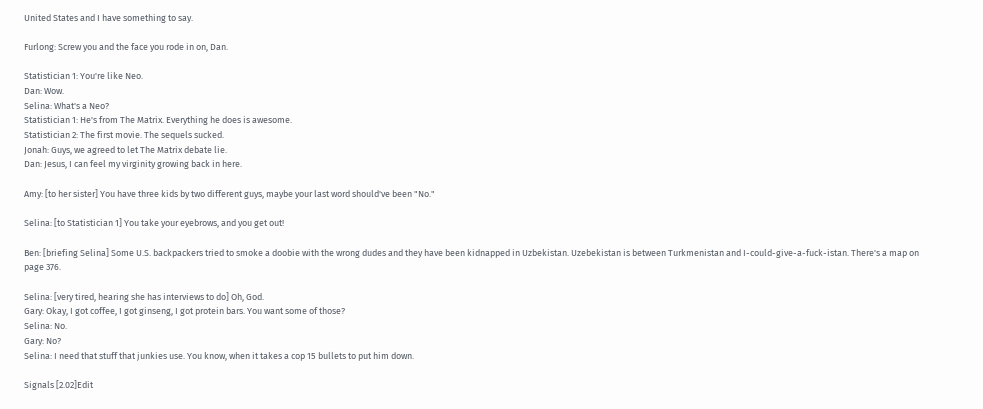United States and I have something to say.

Furlong: Screw you and the face you rode in on, Dan.

Statistician 1: You're like Neo.
Dan: Wow.
Selina: What's a Neo?
Statistician 1: He's from The Matrix. Everything he does is awesome.
Statistician 2: The first movie. The sequels sucked.
Jonah: Guys, we agreed to let The Matrix debate lie.
Dan: Jesus, I can feel my virginity growing back in here.

Amy: [to her sister] You have three kids by two different guys, maybe your last word should've been "No."

Selina: [to Statistician 1] You take your eyebrows, and you get out!

Ben: [briefing Selina] Some U.S. backpackers tried to smoke a doobie with the wrong dudes and they have been kidnapped in Uzbekistan. Uzebekistan is between Turkmenistan and I-could-give-a-fuck-istan. There's a map on page 376.

Selina: [very tired, hearing she has interviews to do] Oh, God.
Gary: Okay, I got coffee, I got ginseng, I got protein bars. You want some of those?
Selina: No.
Gary: No?
Selina: I need that stuff that junkies use. You know, when it takes a cop 15 bullets to put him down.

Signals [2.02]Edit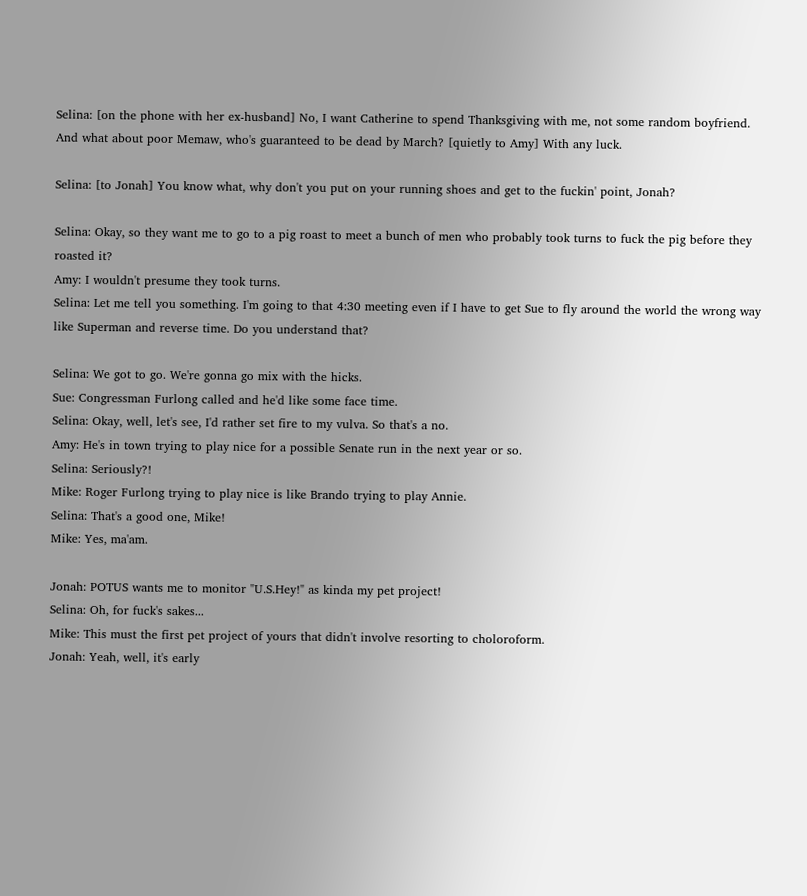Selina: [on the phone with her ex-husband] No, I want Catherine to spend Thanksgiving with me, not some random boyfriend. And what about poor Memaw, who's guaranteed to be dead by March? [quietly to Amy] With any luck.

Selina: [to Jonah] You know what, why don't you put on your running shoes and get to the fuckin' point, Jonah?

Selina: Okay, so they want me to go to a pig roast to meet a bunch of men who probably took turns to fuck the pig before they roasted it?
Amy: I wouldn't presume they took turns.
Selina: Let me tell you something. I'm going to that 4:30 meeting even if I have to get Sue to fly around the world the wrong way like Superman and reverse time. Do you understand that?

Selina: We got to go. We're gonna go mix with the hicks.
Sue: Congressman Furlong called and he'd like some face time.
Selina: Okay, well, let's see, I'd rather set fire to my vulva. So that's a no.
Amy: He's in town trying to play nice for a possible Senate run in the next year or so.
Selina: Seriously?!
Mike: Roger Furlong trying to play nice is like Brando trying to play Annie.
Selina: That's a good one, Mike!
Mike: Yes, ma'am.

Jonah: POTUS wants me to monitor "U.S.Hey!" as kinda my pet project!
Selina: Oh, for fuck's sakes...
Mike: This must the first pet project of yours that didn't involve resorting to choloroform.
Jonah: Yeah, well, it's early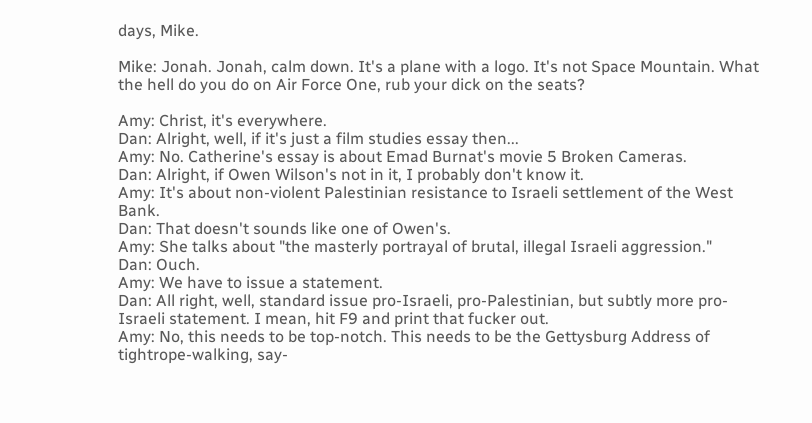days, Mike.

Mike: Jonah. Jonah, calm down. It's a plane with a logo. It's not Space Mountain. What the hell do you do on Air Force One, rub your dick on the seats?

Amy: Christ, it's everywhere.
Dan: Alright, well, if it's just a film studies essay then...
Amy: No. Catherine's essay is about Emad Burnat's movie 5 Broken Cameras.
Dan: Alright, if Owen Wilson's not in it, I probably don't know it.
Amy: It's about non-violent Palestinian resistance to Israeli settlement of the West Bank.
Dan: That doesn't sounds like one of Owen's.
Amy: She talks about "the masterly portrayal of brutal, illegal Israeli aggression."
Dan: Ouch.
Amy: We have to issue a statement.
Dan: All right, well, standard issue pro-Israeli, pro-Palestinian, but subtly more pro-Israeli statement. I mean, hit F9 and print that fucker out.
Amy: No, this needs to be top-notch. This needs to be the Gettysburg Address of tightrope-walking, say-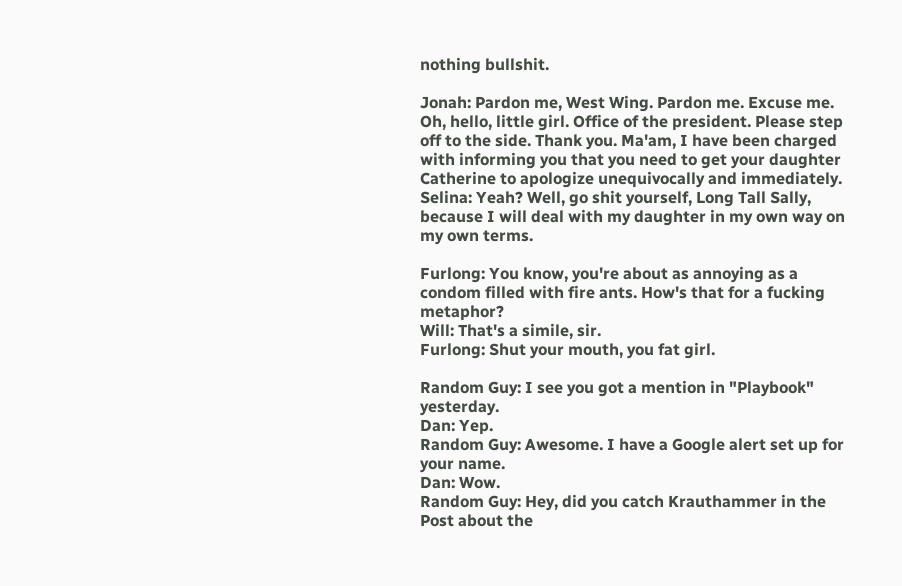nothing bullshit.

Jonah: Pardon me, West Wing. Pardon me. Excuse me. Oh, hello, little girl. Office of the president. Please step off to the side. Thank you. Ma'am, I have been charged with informing you that you need to get your daughter Catherine to apologize unequivocally and immediately.
Selina: Yeah? Well, go shit yourself, Long Tall Sally, because I will deal with my daughter in my own way on my own terms.

Furlong: You know, you're about as annoying as a condom filled with fire ants. How's that for a fucking metaphor?
Will: That's a simile, sir.
Furlong: Shut your mouth, you fat girl.

Random Guy: I see you got a mention in "Playbook" yesterday.
Dan: Yep.
Random Guy: Awesome. I have a Google alert set up for your name.
Dan: Wow.
Random Guy: Hey, did you catch Krauthammer in the Post about the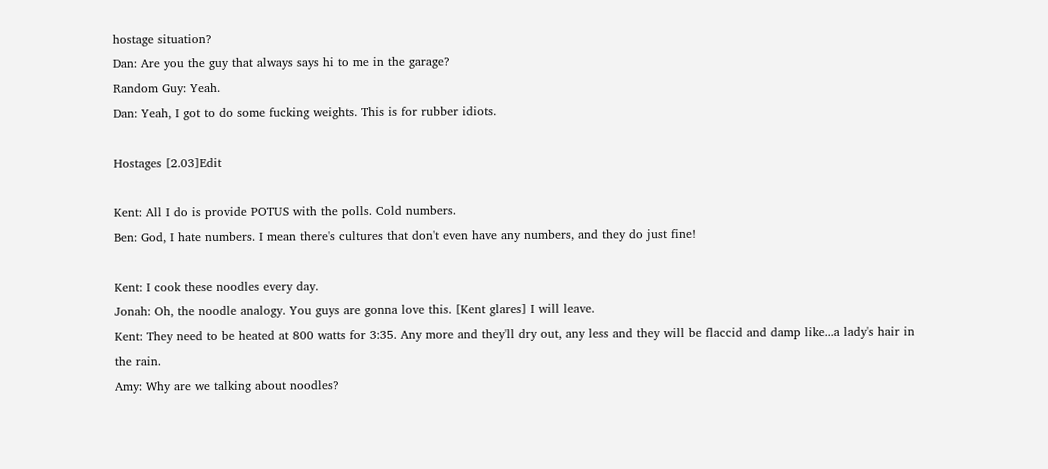hostage situation?
Dan: Are you the guy that always says hi to me in the garage?
Random Guy: Yeah.
Dan: Yeah, I got to do some fucking weights. This is for rubber idiots.

Hostages [2.03]Edit

Kent: All I do is provide POTUS with the polls. Cold numbers.
Ben: God, I hate numbers. I mean there's cultures that don't even have any numbers, and they do just fine!

Kent: I cook these noodles every day.
Jonah: Oh, the noodle analogy. You guys are gonna love this. [Kent glares] I will leave.
Kent: They need to be heated at 800 watts for 3:35. Any more and they'll dry out, any less and they will be flaccid and damp like...a lady's hair in the rain.
Amy: Why are we talking about noodles?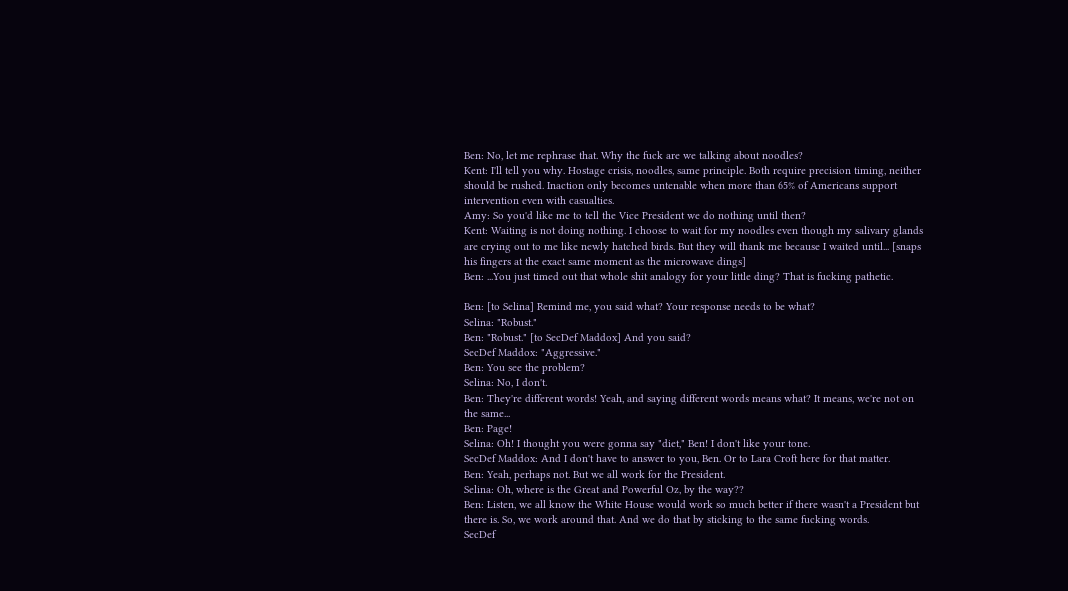Ben: No, let me rephrase that. Why the fuck are we talking about noodles?
Kent: I'll tell you why. Hostage crisis, noodles, same principle. Both require precision timing, neither should be rushed. Inaction only becomes untenable when more than 65% of Americans support intervention even with casualties.
Amy: So you'd like me to tell the Vice President we do nothing until then?
Kent: Waiting is not doing nothing. I choose to wait for my noodles even though my salivary glands are crying out to me like newly hatched birds. But they will thank me because I waited until... [snaps his fingers at the exact same moment as the microwave dings]
Ben: ...You just timed out that whole shit analogy for your little ding? That is fucking pathetic.

Ben: [to Selina] Remind me, you said what? Your response needs to be what?
Selina: "Robust."
Ben: "Robust." [to SecDef Maddox] And you said?
SecDef Maddox: "Aggressive."
Ben: You see the problem?
Selina: No, I don't.
Ben: They're different words! Yeah, and saying different words means what? It means, we're not on the same...
Ben: Page!
Selina: Oh! I thought you were gonna say "diet," Ben! I don't like your tone.
SecDef Maddox: And I don't have to answer to you, Ben. Or to Lara Croft here for that matter.
Ben: Yeah, perhaps not. But we all work for the President.
Selina: Oh, where is the Great and Powerful Oz, by the way??
Ben: Listen, we all know the White House would work so much better if there wasn't a President but there is. So, we work around that. And we do that by sticking to the same fucking words.
SecDef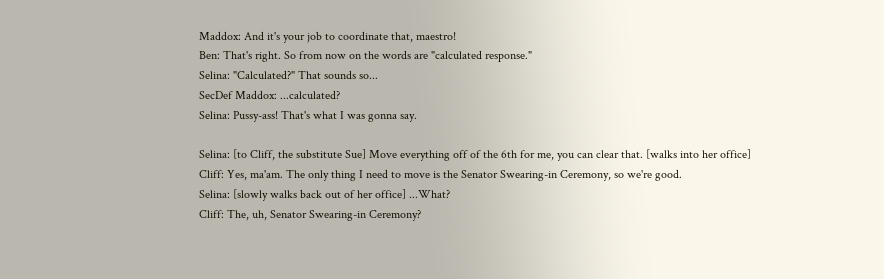Maddox: And it's your job to coordinate that, maestro!
Ben: That's right. So from now on the words are "calculated response."
Selina: "Calculated?" That sounds so...
SecDef Maddox: ...calculated?
Selina: Pussy-ass! That's what I was gonna say.

Selina: [to Cliff, the substitute Sue] Move everything off of the 6th for me, you can clear that. [walks into her office]
Cliff: Yes, ma'am. The only thing I need to move is the Senator Swearing-in Ceremony, so we're good.
Selina: [slowly walks back out of her office] ...What?
Cliff: The, uh, Senator Swearing-in Ceremony?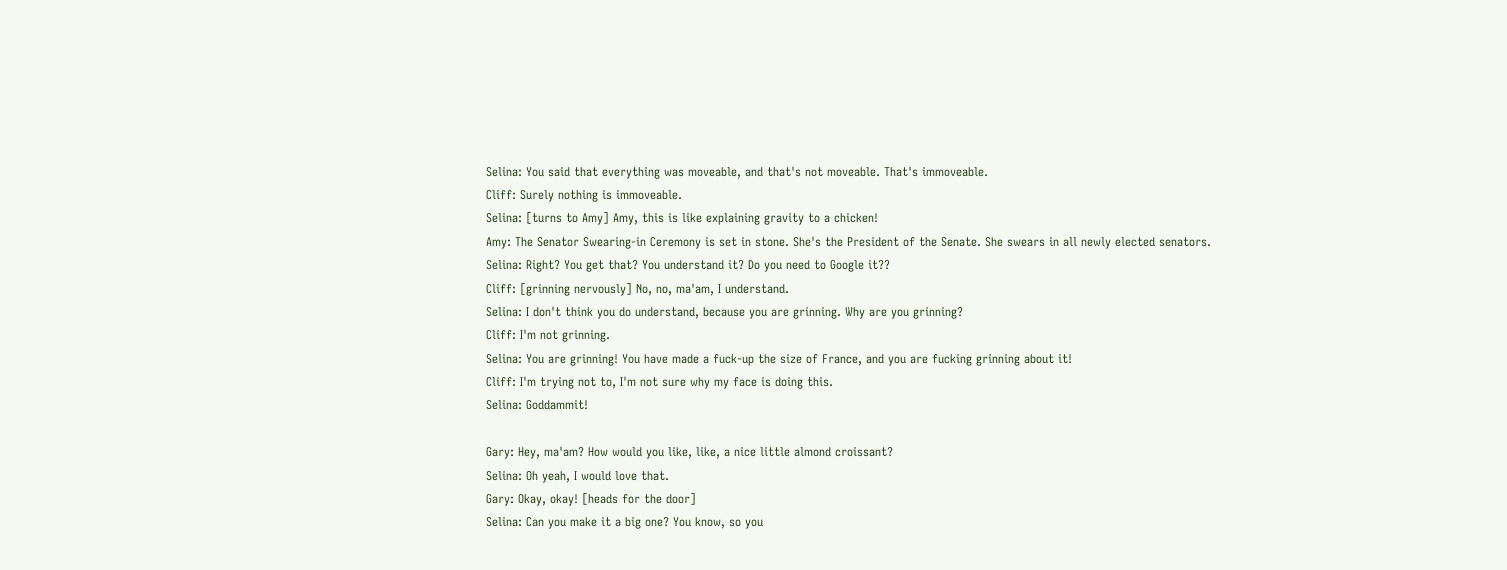Selina: You said that everything was moveable, and that's not moveable. That's immoveable.
Cliff: Surely nothing is immoveable.
Selina: [turns to Amy] Amy, this is like explaining gravity to a chicken!
Amy: The Senator Swearing-in Ceremony is set in stone. She's the President of the Senate. She swears in all newly elected senators.
Selina: Right? You get that? You understand it? Do you need to Google it??
Cliff: [grinning nervously] No, no, ma'am, I understand.
Selina: I don't think you do understand, because you are grinning. Why are you grinning?
Cliff: I'm not grinning.
Selina: You are grinning! You have made a fuck-up the size of France, and you are fucking grinning about it!
Cliff: I'm trying not to, I'm not sure why my face is doing this.
Selina: Goddammit!

Gary: Hey, ma'am? How would you like, like, a nice little almond croissant?
Selina: Oh yeah, I would love that.
Gary: Okay, okay! [heads for the door]
Selina: Can you make it a big one? You know, so you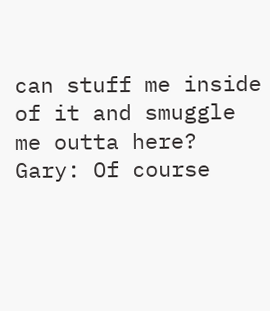can stuff me inside of it and smuggle me outta here?
Gary: Of course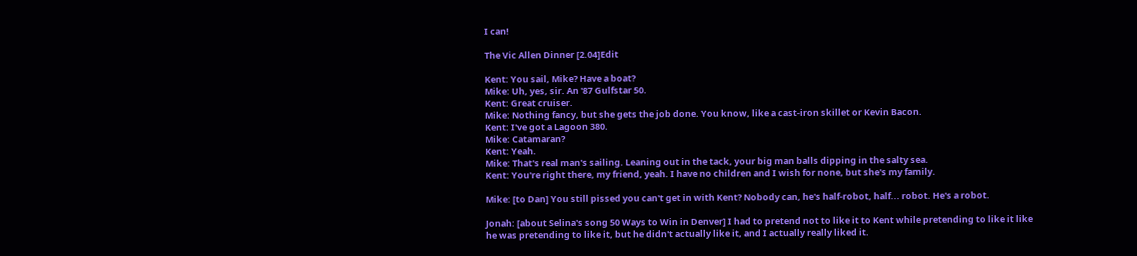I can!

The Vic Allen Dinner [2.04]Edit

Kent: You sail, Mike? Have a boat?
Mike: Uh, yes, sir. An '87 Gulfstar 50.
Kent: Great cruiser.
Mike: Nothing fancy, but she gets the job done. You know, like a cast-iron skillet or Kevin Bacon.
Kent: I've got a Lagoon 380.
Mike: Catamaran?
Kent: Yeah.
Mike: That's real man's sailing. Leaning out in the tack, your big man balls dipping in the salty sea.
Kent: You're right there, my friend, yeah. I have no children and I wish for none, but she's my family.

Mike: [to Dan] You still pissed you can't get in with Kent? Nobody can, he's half-robot, half... robot. He's a robot.

Jonah: [about Selina's song 50 Ways to Win in Denver] I had to pretend not to like it to Kent while pretending to like it like he was pretending to like it, but he didn't actually like it, and I actually really liked it.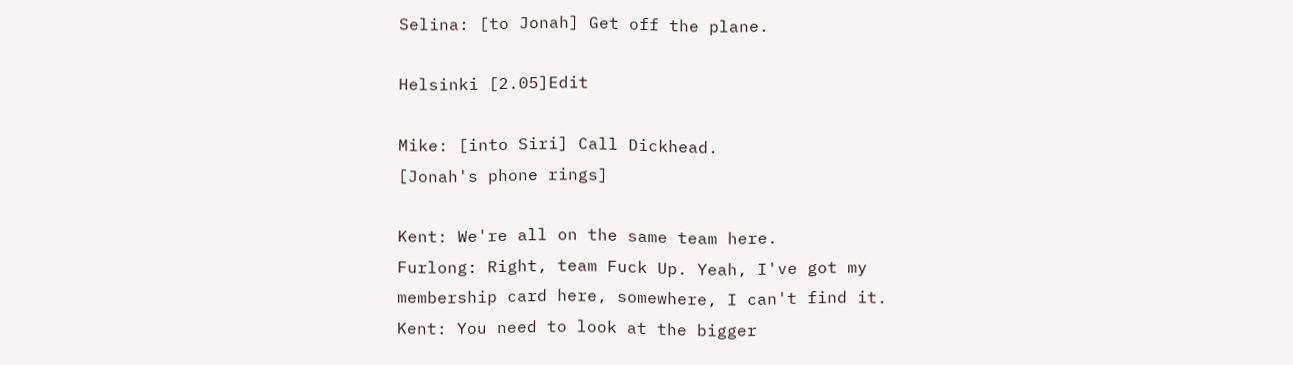Selina: [to Jonah] Get off the plane.

Helsinki [2.05]Edit

Mike: [into Siri] Call Dickhead.
[Jonah's phone rings]

Kent: We're all on the same team here.
Furlong: Right, team Fuck Up. Yeah, I've got my membership card here, somewhere, I can't find it.
Kent: You need to look at the bigger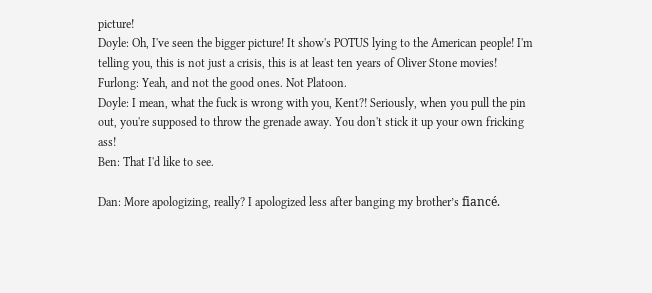picture!
Doyle: Oh, I've seen the bigger picture! It show's POTUS lying to the American people! I'm telling you, this is not just a crisis, this is at least ten years of Oliver Stone movies!
Furlong: Yeah, and not the good ones. Not Platoon.
Doyle: I mean, what the fuck is wrong with you, Kent?! Seriously, when you pull the pin out, you're supposed to throw the grenade away. You don't stick it up your own fricking ass!
Ben: That I'd like to see.

Dan: More apologizing, really? I apologized less after banging my brother’s fiancé.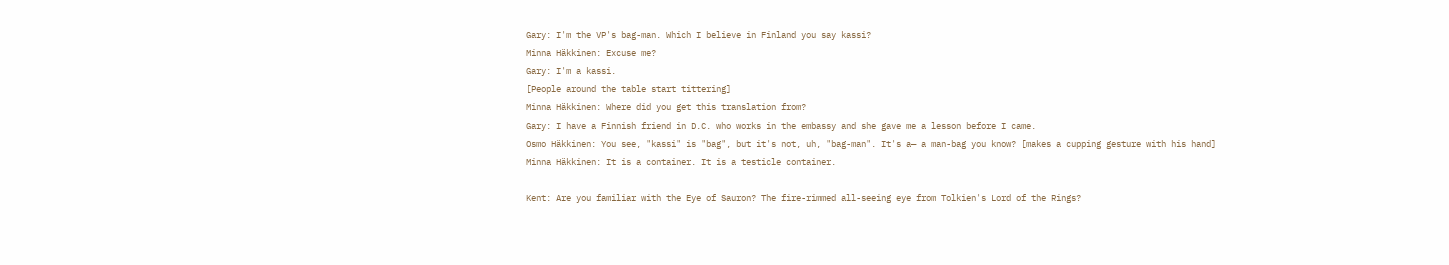Gary: I'm the VP's bag-man. Which I believe in Finland you say kassi?
Minna Häkkinen: Excuse me?
Gary: I'm a kassi.
[People around the table start tittering]
Minna Häkkinen: Where did you get this translation from?
Gary: I have a Finnish friend in D.C. who works in the embassy and she gave me a lesson before I came.
Osmo Häkkinen: You see, "kassi" is "bag", but it's not, uh, "bag-man". It's a— a man-bag you know? [makes a cupping gesture with his hand]
Minna Häkkinen: It is a container. It is a testicle container.

Kent: Are you familiar with the Eye of Sauron? The fire-rimmed all-seeing eye from Tolkien's Lord of the Rings?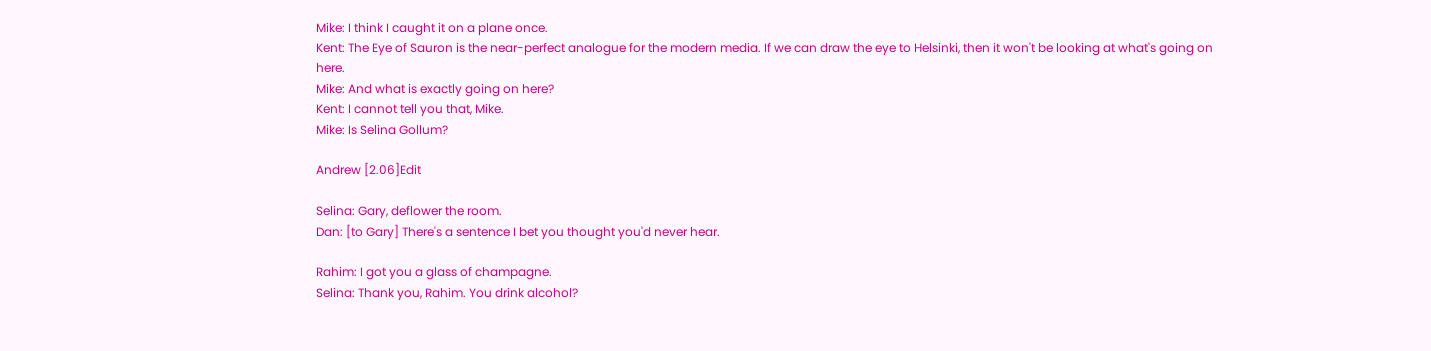Mike: I think I caught it on a plane once.
Kent: The Eye of Sauron is the near-perfect analogue for the modern media. If we can draw the eye to Helsinki, then it won't be looking at what's going on here.
Mike: And what is exactly going on here?
Kent: I cannot tell you that, Mike.
Mike: Is Selina Gollum?

Andrew [2.06]Edit

Selina: Gary, deflower the room.
Dan: [to Gary] There's a sentence I bet you thought you'd never hear.

Rahim: I got you a glass of champagne.
Selina: Thank you, Rahim. You drink alcohol?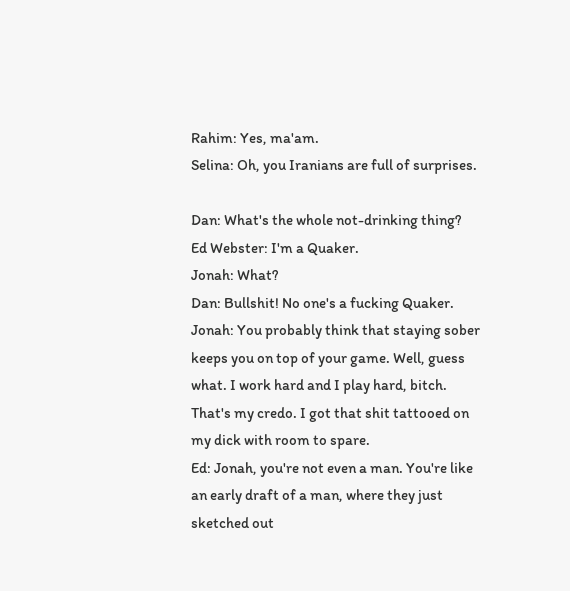Rahim: Yes, ma'am.
Selina: Oh, you Iranians are full of surprises.

Dan: What's the whole not-drinking thing?
Ed Webster: I'm a Quaker.
Jonah: What?
Dan: Bullshit! No one's a fucking Quaker.
Jonah: You probably think that staying sober keeps you on top of your game. Well, guess what. I work hard and I play hard, bitch. That's my credo. I got that shit tattooed on my dick with room to spare.
Ed: Jonah, you're not even a man. You're like an early draft of a man, where they just sketched out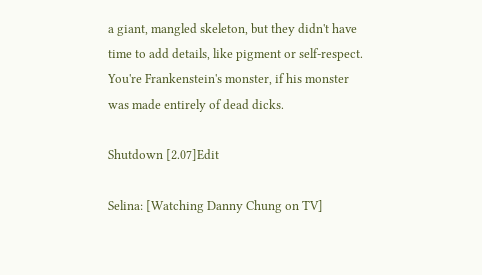a giant, mangled skeleton, but they didn't have time to add details, like pigment or self-respect. You're Frankenstein's monster, if his monster was made entirely of dead dicks.

Shutdown [2.07]Edit

Selina: [Watching Danny Chung on TV]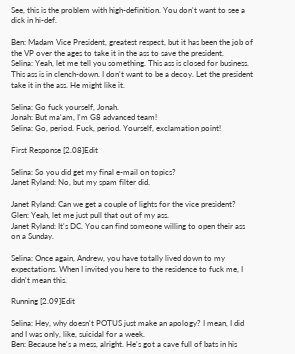See, this is the problem with high-definition. You don't want to see a dick in hi-def.

Ben: Madam Vice President, greatest respect, but it has been the job of the VP over the ages to take it in the ass to save the president.
Selina: Yeah, let me tell you something. This ass is closed for business. This ass is in clench-down. I don't want to be a decoy. Let the president take it in the ass. He might like it.

Selina: Go fuck yourself, Jonah.
Jonah: But ma'am, I'm G8 advanced team!
Selina: Go, period. Fuck, period. Yourself, exclamation point!

First Response [2.08]Edit

Selina: So you did get my final e-mail on topics?
Janet Ryland: No, but my spam filter did.

Janet Ryland: Can we get a couple of lights for the vice president?
Glen: Yeah, let me just pull that out of my ass.
Janet Ryland: It's DC. You can find someone willing to open their ass on a Sunday.

Selina: Once again, Andrew, you have totally lived down to my expectations. When I invited you here to the residence to fuck me, I didn't mean this.

Running [2.09]Edit

Selina: Hey, why doesn't POTUS just make an apology? I mean, I did and I was only, like, suicidal for a week.
Ben: Because he's a mess, alright. He's got a cave full of bats in his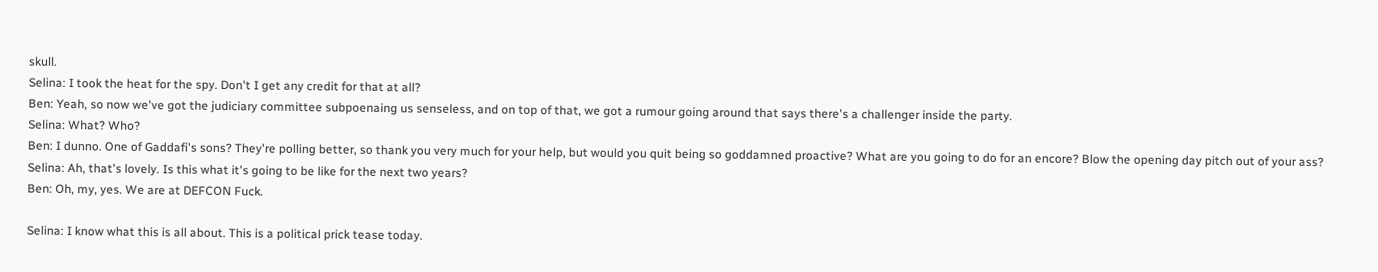skull.
Selina: I took the heat for the spy. Don't I get any credit for that at all?
Ben: Yeah, so now we've got the judiciary committee subpoenaing us senseless, and on top of that, we got a rumour going around that says there's a challenger inside the party.
Selina: What? Who?
Ben: I dunno. One of Gaddafi's sons? They're polling better, so thank you very much for your help, but would you quit being so goddamned proactive? What are you going to do for an encore? Blow the opening day pitch out of your ass?
Selina: Ah, that's lovely. Is this what it's going to be like for the next two years?
Ben: Oh, my, yes. We are at DEFCON Fuck.

Selina: I know what this is all about. This is a political prick tease today.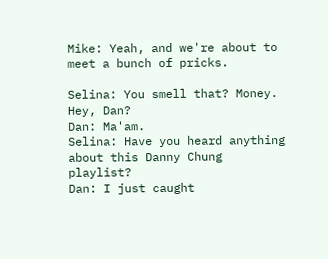Mike: Yeah, and we're about to meet a bunch of pricks.

Selina: You smell that? Money. Hey, Dan?
Dan: Ma'am.
Selina: Have you heard anything about this Danny Chung playlist?
Dan: I just caught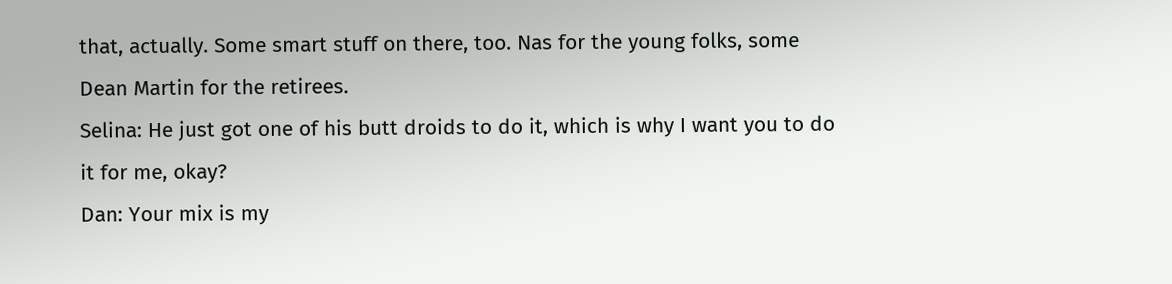that, actually. Some smart stuff on there, too. Nas for the young folks, some Dean Martin for the retirees.
Selina: He just got one of his butt droids to do it, which is why I want you to do it for me, okay?
Dan: Your mix is my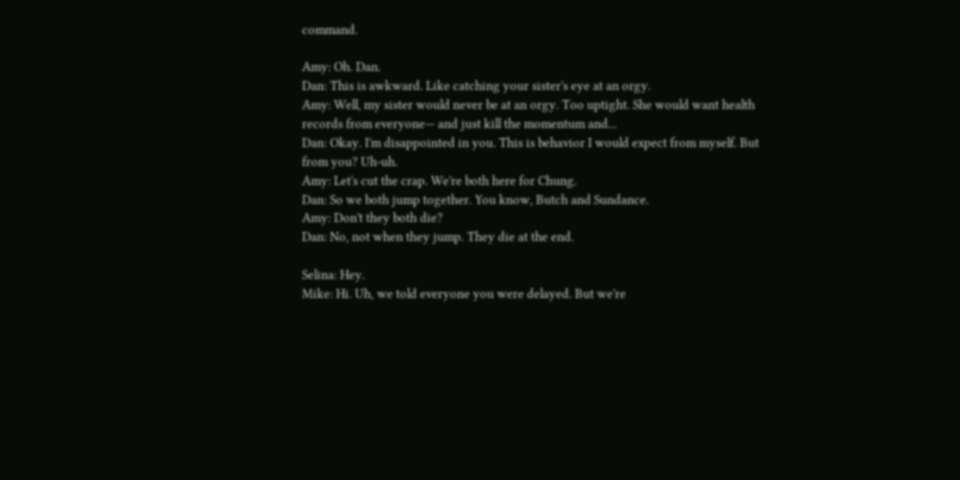command.

Amy: Oh. Dan.
Dan: This is awkward. Like catching your sister's eye at an orgy.
Amy: Well, my sister would never be at an orgy. Too uptight. She would want health records from everyone— and just kill the momentum and...
Dan: Okay. I'm disappointed in you. This is behavior I would expect from myself. But from you? Uh-uh.
Amy: Let's cut the crap. We're both here for Chung.
Dan: So we both jump together. You know, Butch and Sundance.
Amy: Don't they both die?
Dan: No, not when they jump. They die at the end.

Selina: Hey.
Mike: Hi. Uh, we told everyone you were delayed. But we're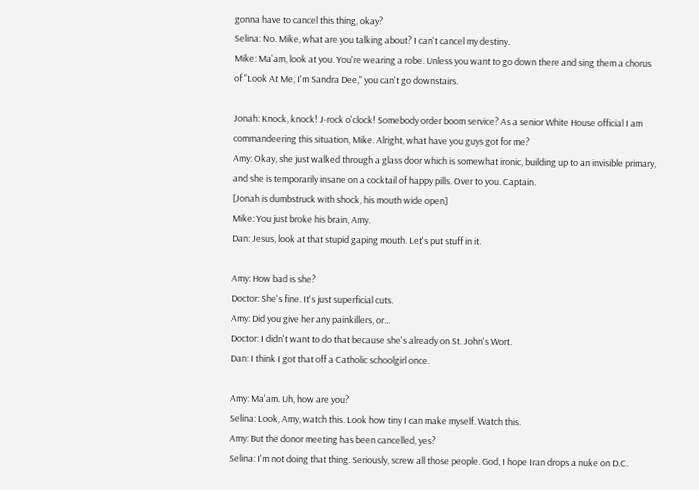gonna have to cancel this thing, okay?
Selina: No. Mike, what are you talking about? I can't cancel my destiny.
Mike: Ma'am, look at you. You're wearing a robe. Unless you want to go down there and sing them a chorus of "Look At Me, I'm Sandra Dee," you can't go downstairs.

Jonah: Knock, knock! J-rock o'clock! Somebody order boom service? As a senior White House official I am commandeering this situation, Mike. Alright, what have you guys got for me?
Amy: Okay, she just walked through a glass door which is somewhat ironic, building up to an invisible primary, and she is temporarily insane on a cocktail of happy pills. Over to you. Captain.
[Jonah is dumbstruck with shock, his mouth wide open]
Mike: You just broke his brain, Amy.
Dan: Jesus, look at that stupid gaping mouth. Let's put stuff in it.

Amy: How bad is she?
Doctor: She's fine. It's just superficial cuts.
Amy: Did you give her any painkillers, or...
Doctor: I didn't want to do that because she's already on St. John's Wort.
Dan: I think I got that off a Catholic schoolgirl once.

Amy: Ma'am. Uh, how are you?
Selina: Look, Amy, watch this. Look how tiny I can make myself. Watch this.
Amy: But the donor meeting has been cancelled, yes?
Selina: I'm not doing that thing. Seriously, screw all those people. God, I hope Iran drops a nuke on D.C.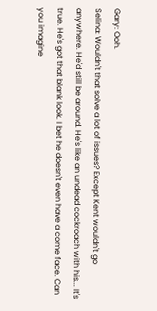Gary: Ooh.
Selina: Wouldn't that solve a lot of issues? Except Kent wouldn't go anywhere. He'd still be around. He's like an undead cockroach with his... It's true. He's got that blank look. I bet he doesn't even have a come face. Can you imagine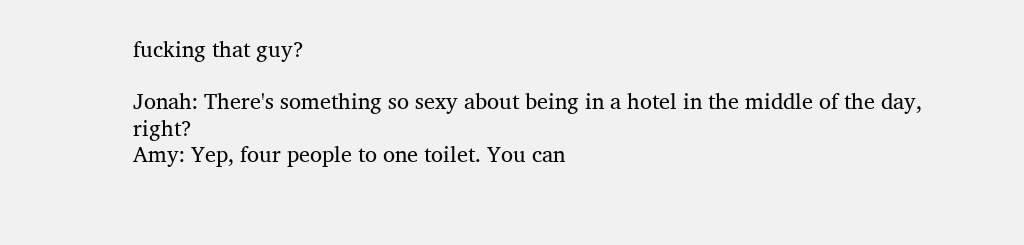fucking that guy?

Jonah: There's something so sexy about being in a hotel in the middle of the day, right?
Amy: Yep, four people to one toilet. You can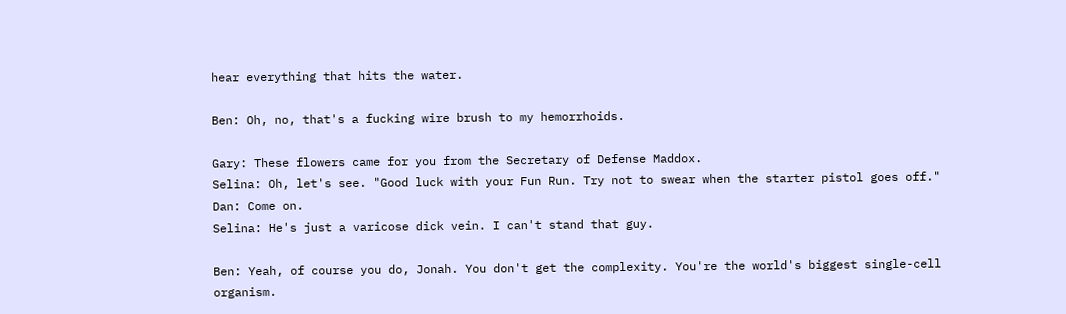hear everything that hits the water.

Ben: Oh, no, that's a fucking wire brush to my hemorrhoids.

Gary: These flowers came for you from the Secretary of Defense Maddox.
Selina: Oh, let's see. "Good luck with your Fun Run. Try not to swear when the starter pistol goes off."
Dan: Come on.
Selina: He's just a varicose dick vein. I can't stand that guy.

Ben: Yeah, of course you do, Jonah. You don't get the complexity. You're the world's biggest single-cell organism.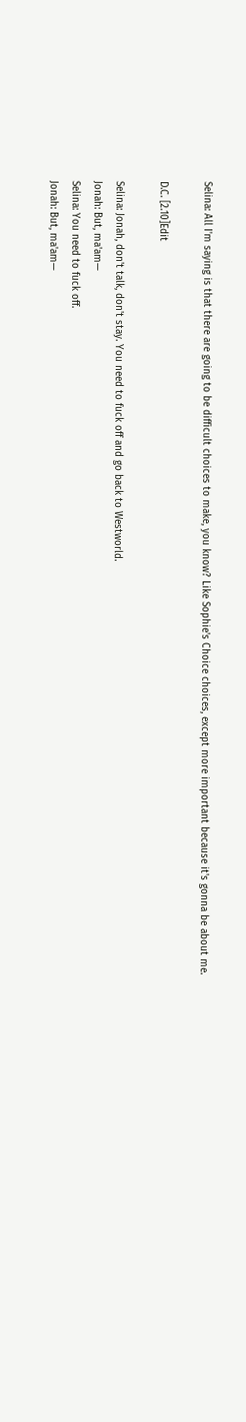Selina: All I'm saying is that there are going to be difficult choices to make, you know? Like Sophie's Choice choices, except more important because it's gonna be about me.

D.C. [2.10]Edit

Selina: Jonah, don't talk, don't stay. You need to fuck off and go back to Westworld.
Jonah: But, ma'am—
Selina: You need to fuck off.
Jonah: But, ma'am—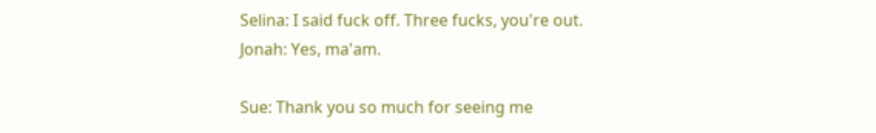Selina: I said fuck off. Three fucks, you're out.
Jonah: Yes, ma'am.

Sue: Thank you so much for seeing me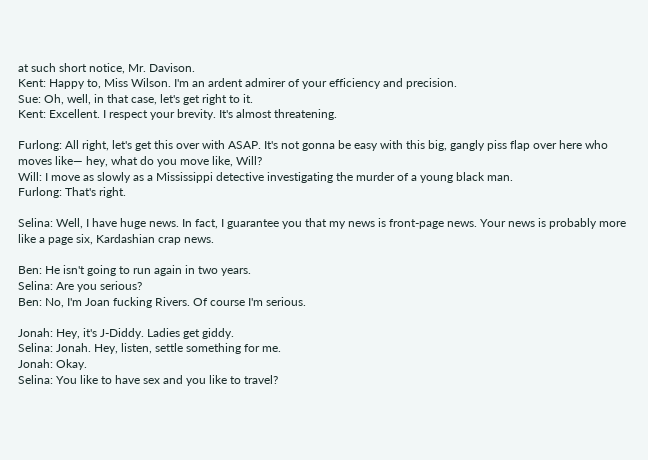at such short notice, Mr. Davison.
Kent: Happy to, Miss Wilson. I'm an ardent admirer of your efficiency and precision.
Sue: Oh, well, in that case, let's get right to it.
Kent: Excellent. I respect your brevity. It's almost threatening.

Furlong: All right, let's get this over with ASAP. It's not gonna be easy with this big, gangly piss flap over here who moves like— hey, what do you move like, Will?
Will: I move as slowly as a Mississippi detective investigating the murder of a young black man.
Furlong: That's right.

Selina: Well, I have huge news. In fact, I guarantee you that my news is front-page news. Your news is probably more like a page six, Kardashian crap news.

Ben: He isn't going to run again in two years.
Selina: Are you serious?
Ben: No, I'm Joan fucking Rivers. Of course I'm serious.

Jonah: Hey, it's J-Diddy. Ladies get giddy.
Selina: Jonah. Hey, listen, settle something for me.
Jonah: Okay.
Selina: You like to have sex and you like to travel?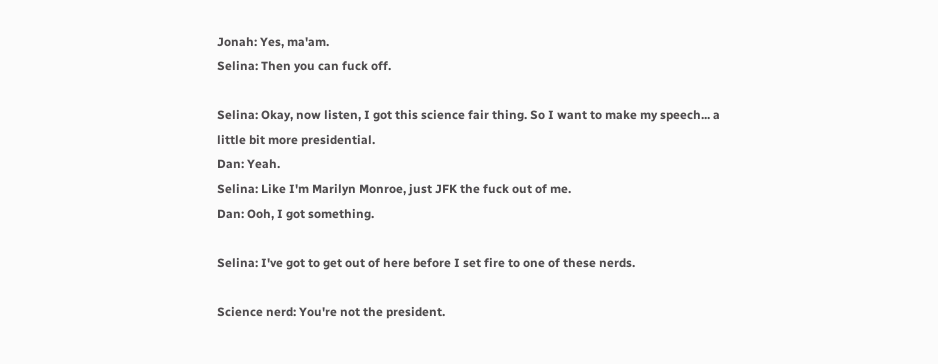Jonah: Yes, ma'am.
Selina: Then you can fuck off.

Selina: Okay, now listen, I got this science fair thing. So I want to make my speech... a little bit more presidential.
Dan: Yeah.
Selina: Like I'm Marilyn Monroe, just JFK the fuck out of me.
Dan: Ooh, I got something.

Selina: I've got to get out of here before I set fire to one of these nerds.

Science nerd: You're not the president.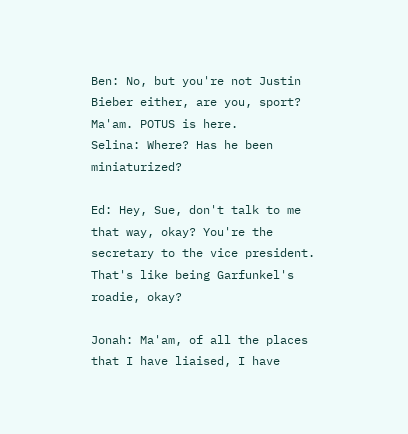Ben: No, but you're not Justin Bieber either, are you, sport? Ma'am. POTUS is here.
Selina: Where? Has he been miniaturized?

Ed: Hey, Sue, don't talk to me that way, okay? You're the secretary to the vice president. That's like being Garfunkel's roadie, okay?

Jonah: Ma'am, of all the places that I have liaised, I have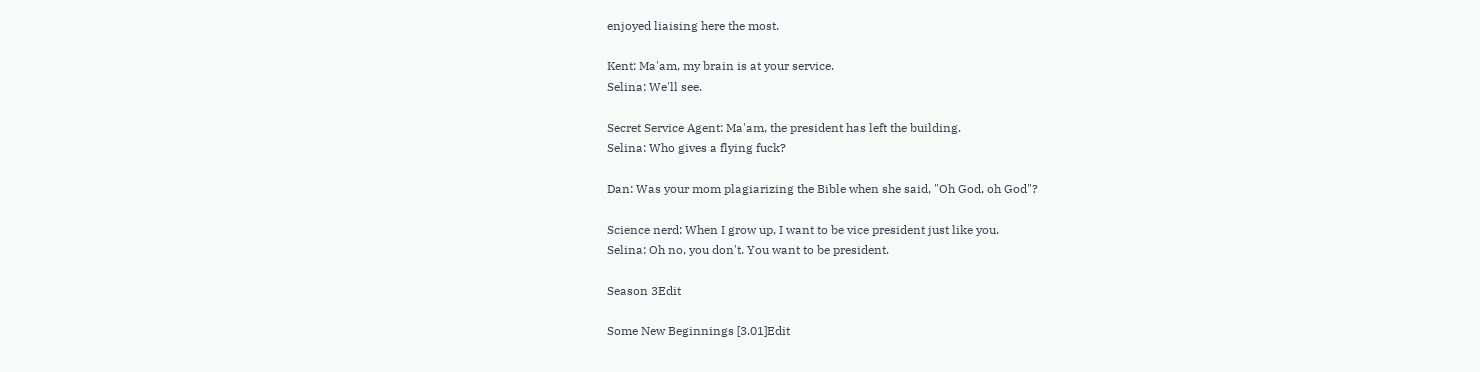enjoyed liaising here the most.

Kent: Ma'am, my brain is at your service.
Selina: We'll see.

Secret Service Agent: Ma'am, the president has left the building.
Selina: Who gives a flying fuck?

Dan: Was your mom plagiarizing the Bible when she said, "Oh God, oh God"?

Science nerd: When I grow up, I want to be vice president just like you.
Selina: Oh no, you don't. You want to be president.

Season 3Edit

Some New Beginnings [3.01]Edit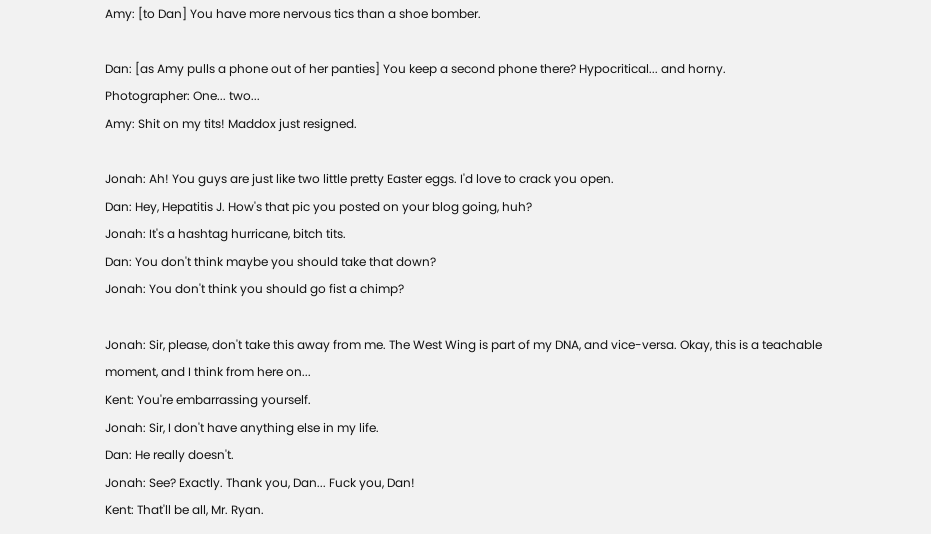Amy: [to Dan] You have more nervous tics than a shoe bomber.

Dan: [as Amy pulls a phone out of her panties] You keep a second phone there? Hypocritical... and horny.
Photographer: One... two...
Amy: Shit on my tits! Maddox just resigned.

Jonah: Ah! You guys are just like two little pretty Easter eggs. I'd love to crack you open.
Dan: Hey, Hepatitis J. How's that pic you posted on your blog going, huh?
Jonah: It's a hashtag hurricane, bitch tits.
Dan: You don't think maybe you should take that down?
Jonah: You don't think you should go fist a chimp?

Jonah: Sir, please, don't take this away from me. The West Wing is part of my DNA, and vice-versa. Okay, this is a teachable moment, and I think from here on...
Kent: You're embarrassing yourself.
Jonah: Sir, I don't have anything else in my life.
Dan: He really doesn't.
Jonah: See? Exactly. Thank you, Dan... Fuck you, Dan!
Kent: That'll be all, Mr. Ryan.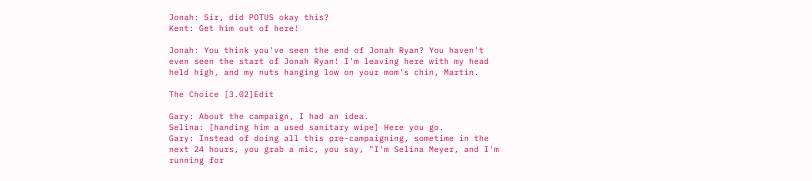Jonah: Sir, did POTUS okay this?
Kent: Get him out of here!

Jonah: You think you've seen the end of Jonah Ryan? You haven't even seen the start of Jonah Ryan! I'm leaving here with my head held high, and my nuts hanging low on your mom's chin, Martin.

The Choice [3.02]Edit

Gary: About the campaign, I had an idea.
Selina: [handing him a used sanitary wipe] Here you go.
Gary: Instead of doing all this pre-campaigning, sometime in the next 24 hours, you grab a mic, you say, "I'm Selina Meyer, and I'm running for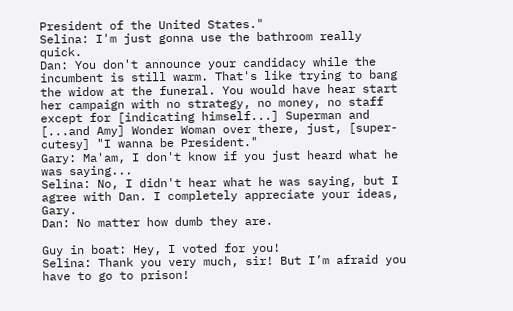President of the United States."
Selina: I'm just gonna use the bathroom really quick.
Dan: You don't announce your candidacy while the incumbent is still warm. That's like trying to bang the widow at the funeral. You would have hear start her campaign with no strategy, no money, no staff except for [indicating himself...] Superman and [...and Amy] Wonder Woman over there, just, [super-cutesy] "I wanna be President."
Gary: Ma'am, I don't know if you just heard what he was saying...
Selina: No, I didn't hear what he was saying, but I agree with Dan. I completely appreciate your ideas, Gary.
Dan: No matter how dumb they are.

Guy in boat: Hey, I voted for you!
Selina: Thank you very much, sir! But I’m afraid you have to go to prison!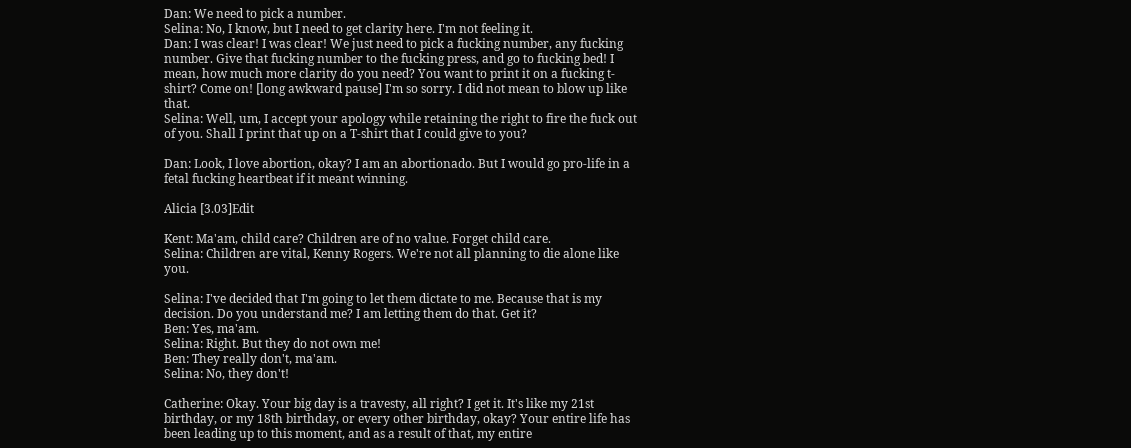Dan: We need to pick a number.
Selina: No, I know, but I need to get clarity here. I'm not feeling it.
Dan: I was clear! I was clear! We just need to pick a fucking number, any fucking number. Give that fucking number to the fucking press, and go to fucking bed! I mean, how much more clarity do you need? You want to print it on a fucking t-shirt? Come on! [long awkward pause] I'm so sorry. I did not mean to blow up like that.
Selina: Well, um, I accept your apology while retaining the right to fire the fuck out of you. Shall I print that up on a T-shirt that I could give to you?

Dan: Look, I love abortion, okay? I am an abortionado. But I would go pro-life in a fetal fucking heartbeat if it meant winning.

Alicia [3.03]Edit

Kent: Ma'am, child care? Children are of no value. Forget child care.
Selina: Children are vital, Kenny Rogers. We're not all planning to die alone like you.

Selina: I've decided that I'm going to let them dictate to me. Because that is my decision. Do you understand me? I am letting them do that. Get it?
Ben: Yes, ma'am.
Selina: Right. But they do not own me!
Ben: They really don't, ma'am.
Selina: No, they don't!

Catherine: Okay. Your big day is a travesty, all right? I get it. It's like my 21st birthday, or my 18th birthday, or every other birthday, okay? Your entire life has been leading up to this moment, and as a result of that, my entire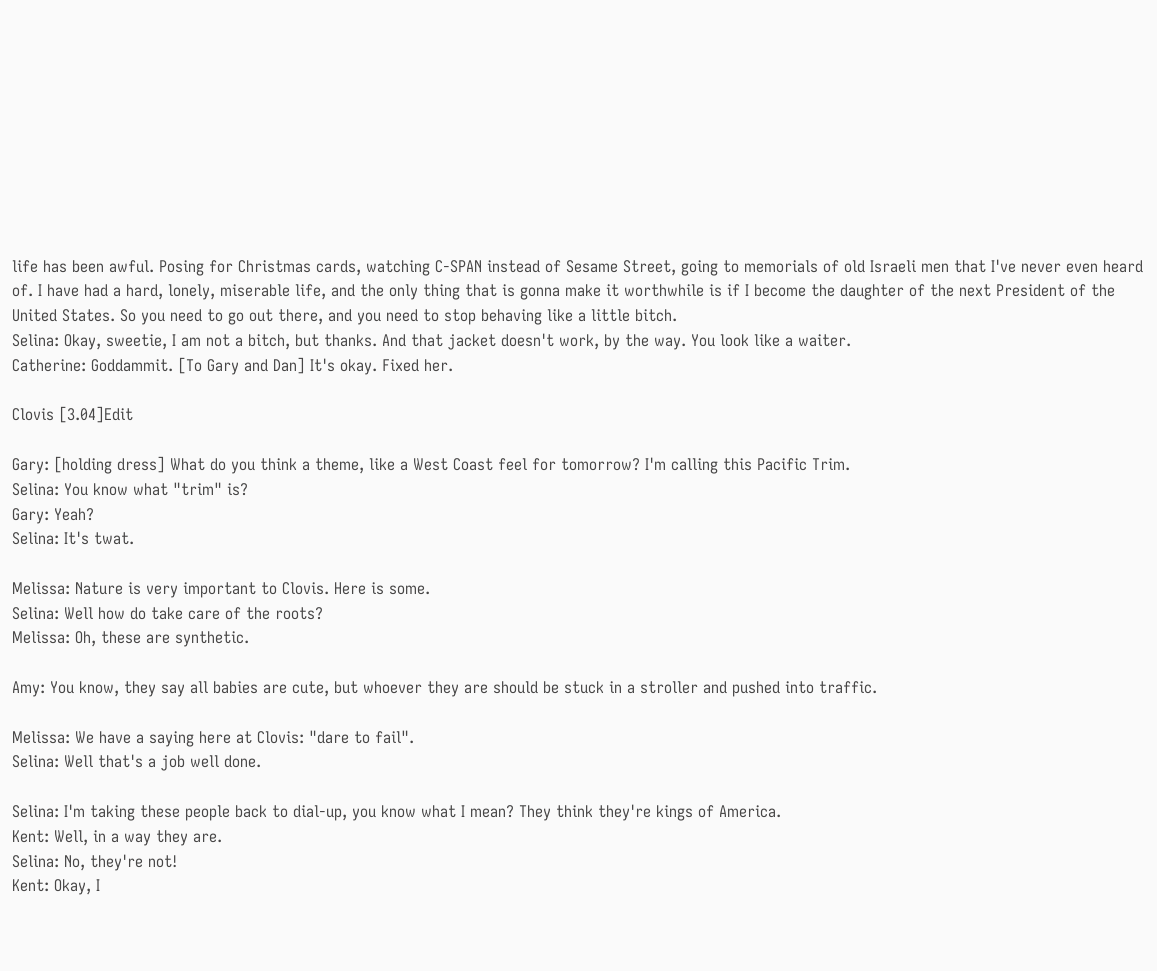life has been awful. Posing for Christmas cards, watching C-SPAN instead of Sesame Street, going to memorials of old Israeli men that I've never even heard of. I have had a hard, lonely, miserable life, and the only thing that is gonna make it worthwhile is if I become the daughter of the next President of the United States. So you need to go out there, and you need to stop behaving like a little bitch.
Selina: Okay, sweetie, I am not a bitch, but thanks. And that jacket doesn't work, by the way. You look like a waiter.
Catherine: Goddammit. [To Gary and Dan] It's okay. Fixed her.

Clovis [3.04]Edit

Gary: [holding dress] What do you think a theme, like a West Coast feel for tomorrow? I'm calling this Pacific Trim.
Selina: You know what "trim" is?
Gary: Yeah?
Selina: It's twat.

Melissa: Nature is very important to Clovis. Here is some.
Selina: Well how do take care of the roots?
Melissa: Oh, these are synthetic.

Amy: You know, they say all babies are cute, but whoever they are should be stuck in a stroller and pushed into traffic.

Melissa: We have a saying here at Clovis: "dare to fail".
Selina: Well that's a job well done.

Selina: I'm taking these people back to dial-up, you know what I mean? They think they're kings of America.
Kent: Well, in a way they are.
Selina: No, they're not!
Kent: Okay, I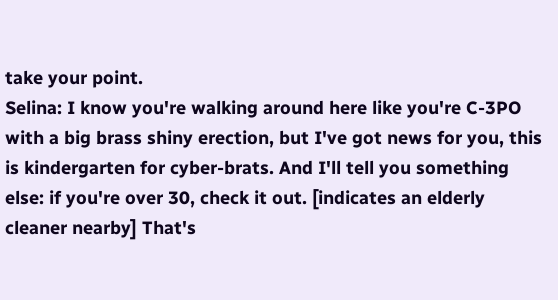take your point.
Selina: I know you're walking around here like you're C-3PO with a big brass shiny erection, but I've got news for you, this is kindergarten for cyber-brats. And I'll tell you something else: if you're over 30, check it out. [indicates an elderly cleaner nearby] That's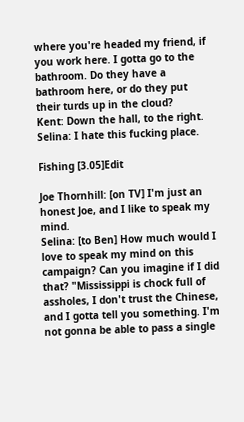where you're headed my friend, if you work here. I gotta go to the bathroom. Do they have a bathroom here, or do they put their turds up in the cloud?
Kent: Down the hall, to the right.
Selina: I hate this fucking place.

Fishing [3.05]Edit

Joe Thornhill: [on TV] I'm just an honest Joe, and I like to speak my mind.
Selina: [to Ben] How much would I love to speak my mind on this campaign? Can you imagine if I did that? "Mississippi is chock full of assholes, I don't trust the Chinese, and I gotta tell you something. I'm not gonna be able to pass a single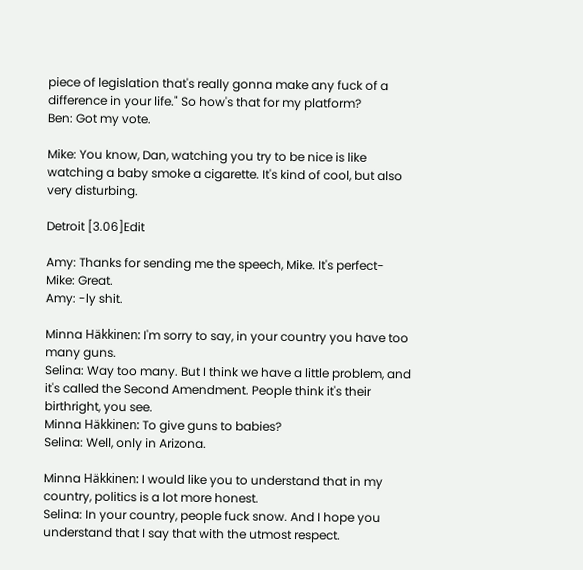piece of legislation that's really gonna make any fuck of a difference in your life." So how's that for my platform?
Ben: Got my vote.

Mike: You know, Dan, watching you try to be nice is like watching a baby smoke a cigarette. It's kind of cool, but also very disturbing.

Detroit [3.06]Edit

Amy: Thanks for sending me the speech, Mike. It's perfect-
Mike: Great.
Amy: -ly shit.

Minna Häkkinen: I'm sorry to say, in your country you have too many guns.
Selina: Way too many. But I think we have a little problem, and it's called the Second Amendment. People think it's their birthright, you see.
Minna Häkkinen: To give guns to babies?
Selina: Well, only in Arizona.

Minna Häkkinen: I would like you to understand that in my country, politics is a lot more honest.
Selina: In your country, people fuck snow. And I hope you understand that I say that with the utmost respect.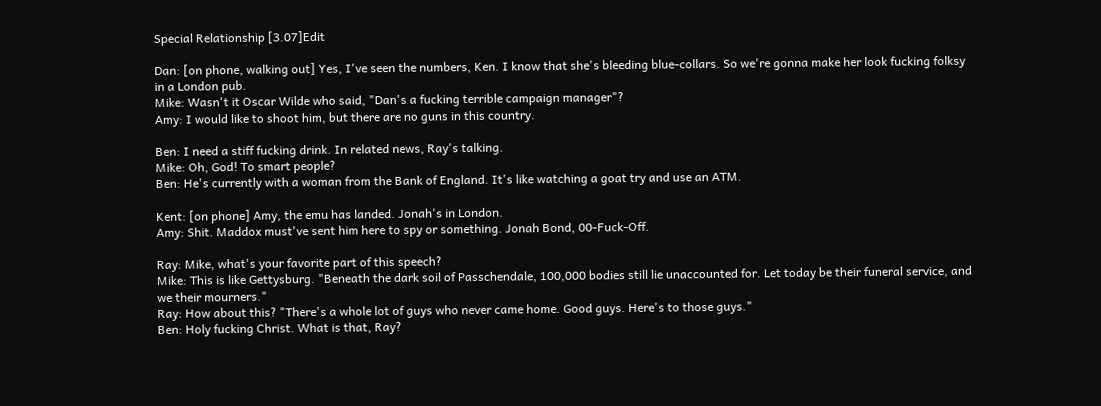Special Relationship [3.07]Edit

Dan: [on phone, walking out] Yes, I've seen the numbers, Ken. I know that she's bleeding blue-collars. So we're gonna make her look fucking folksy in a London pub.
Mike: Wasn't it Oscar Wilde who said, "Dan's a fucking terrible campaign manager"?
Amy: I would like to shoot him, but there are no guns in this country.

Ben: I need a stiff fucking drink. In related news, Ray's talking.
Mike: Oh, God! To smart people?
Ben: He's currently with a woman from the Bank of England. It's like watching a goat try and use an ATM.

Kent: [on phone] Amy, the emu has landed. Jonah's in London.
Amy: Shit. Maddox must've sent him here to spy or something. Jonah Bond, 00-Fuck-Off.

Ray: Mike, what's your favorite part of this speech?
Mike: This is like Gettysburg. "Beneath the dark soil of Passchendale, 100,000 bodies still lie unaccounted for. Let today be their funeral service, and we their mourners."
Ray: How about this? "There's a whole lot of guys who never came home. Good guys. Here's to those guys."
Ben: Holy fucking Christ. What is that, Ray?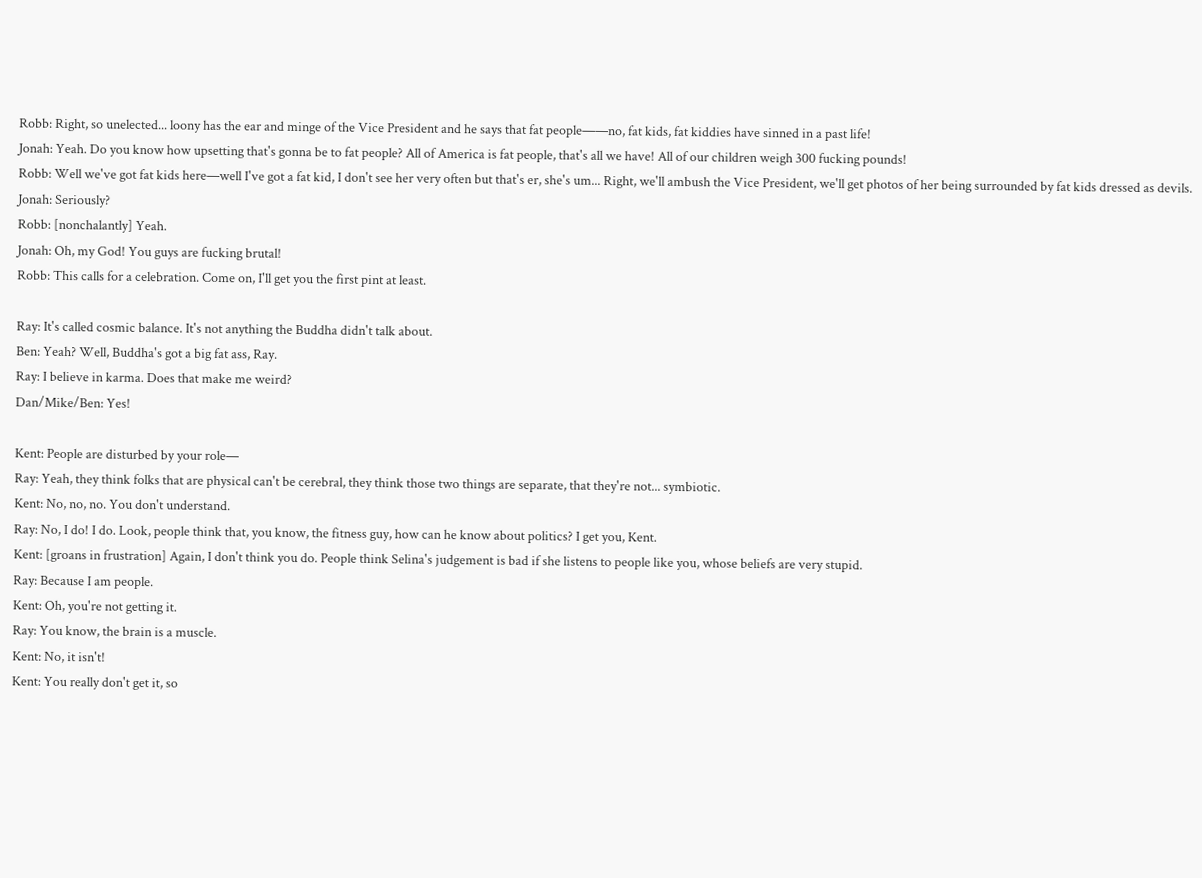Robb: Right, so unelected... loony has the ear and minge of the Vice President and he says that fat people——no, fat kids, fat kiddies have sinned in a past life!
Jonah: Yeah. Do you know how upsetting that's gonna be to fat people? All of America is fat people, that's all we have! All of our children weigh 300 fucking pounds!
Robb: Well we've got fat kids here—well I've got a fat kid, I don't see her very often but that's er, she's um... Right, we'll ambush the Vice President, we'll get photos of her being surrounded by fat kids dressed as devils.
Jonah: Seriously?
Robb: [nonchalantly] Yeah.
Jonah: Oh, my God! You guys are fucking brutal!
Robb: This calls for a celebration. Come on, I'll get you the first pint at least.

Ray: It's called cosmic balance. It's not anything the Buddha didn't talk about.
Ben: Yeah? Well, Buddha's got a big fat ass, Ray.
Ray: I believe in karma. Does that make me weird?
Dan/Mike/Ben: Yes!

Kent: People are disturbed by your role—
Ray: Yeah, they think folks that are physical can't be cerebral, they think those two things are separate, that they're not... symbiotic.
Kent: No, no, no. You don't understand.
Ray: No, I do! I do. Look, people think that, you know, the fitness guy, how can he know about politics? I get you, Kent.
Kent: [groans in frustration] Again, I don't think you do. People think Selina's judgement is bad if she listens to people like you, whose beliefs are very stupid.
Ray: Because I am people.
Kent: Oh, you're not getting it.
Ray: You know, the brain is a muscle.
Kent: No, it isn't!
Kent: You really don't get it, so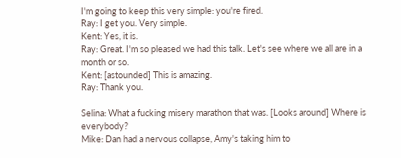I'm going to keep this very simple: you're fired.
Ray: I get you. Very simple.
Kent: Yes, it is.
Ray: Great. I'm so pleased we had this talk. Let's see where we all are in a month or so.
Kent: [astounded] This is amazing.
Ray: Thank you.

Selina: What a fucking misery marathon that was. [Looks around] Where is everybody?
Mike: Dan had a nervous collapse, Amy's taking him to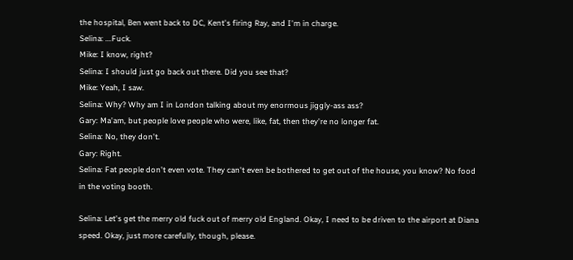the hospital, Ben went back to DC, Kent's firing Ray, and I'm in charge.
Selina: ...Fuck.
Mike: I know, right?
Selina: I should just go back out there. Did you see that?
Mike: Yeah, I saw.
Selina: Why? Why am I in London talking about my enormous jiggly-ass ass?
Gary: Ma'am, but people love people who were, like, fat, then they're no longer fat.
Selina: No, they don't.
Gary: Right.
Selina: Fat people don't even vote. They can't even be bothered to get out of the house, you know? No food in the voting booth.

Selina: Let's get the merry old fuck out of merry old England. Okay, I need to be driven to the airport at Diana speed. Okay, just more carefully, though, please.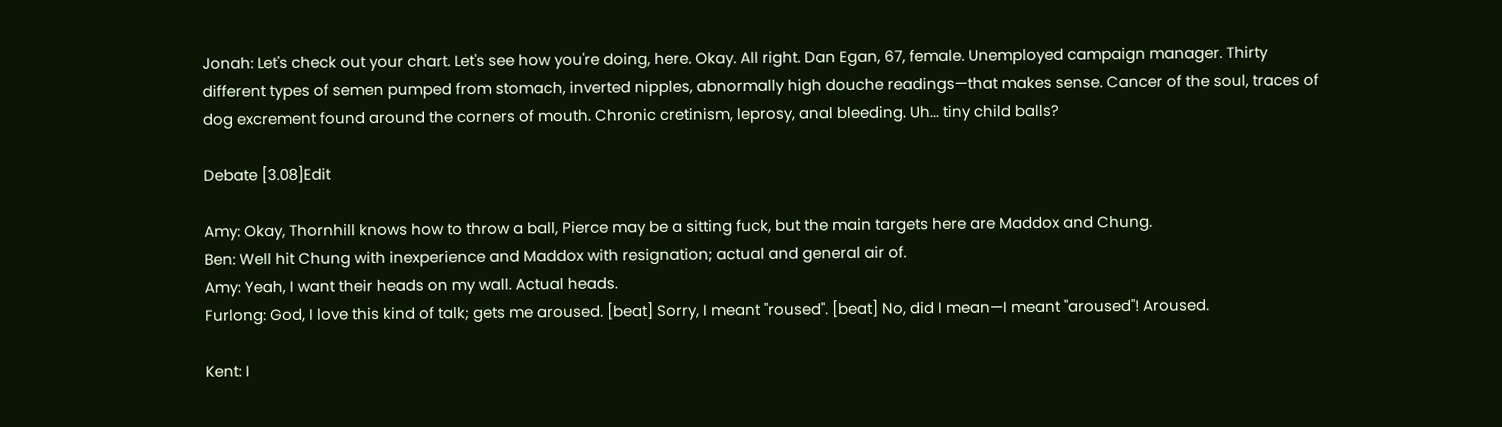Jonah: Let's check out your chart. Let's see how you're doing, here. Okay. All right. Dan Egan, 67, female. Unemployed campaign manager. Thirty different types of semen pumped from stomach, inverted nipples, abnormally high douche readings—that makes sense. Cancer of the soul, traces of dog excrement found around the corners of mouth. Chronic cretinism, leprosy, anal bleeding. Uh... tiny child balls?

Debate [3.08]Edit

Amy: Okay, Thornhill knows how to throw a ball, Pierce may be a sitting fuck, but the main targets here are Maddox and Chung.
Ben: Well hit Chung with inexperience and Maddox with resignation; actual and general air of.
Amy: Yeah, I want their heads on my wall. Actual heads.
Furlong: God, I love this kind of talk; gets me aroused. [beat] Sorry, I meant "roused". [beat] No, did I mean—I meant "aroused"! Aroused.

Kent: I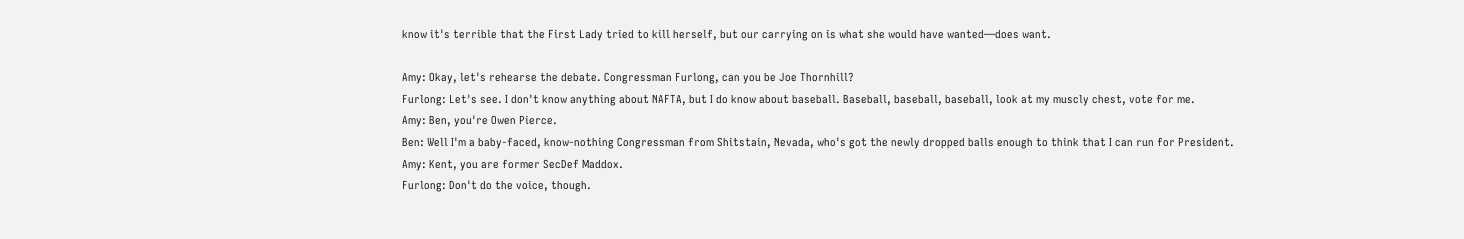know it's terrible that the First Lady tried to kill herself, but our carrying on is what she would have wanted—does want.

Amy: Okay, let's rehearse the debate. Congressman Furlong, can you be Joe Thornhill?
Furlong: Let's see. I don't know anything about NAFTA, but I do know about baseball. Baseball, baseball, baseball, look at my muscly chest, vote for me.
Amy: Ben, you're Owen Pierce.
Ben: Well I'm a baby-faced, know-nothing Congressman from Shitstain, Nevada, who's got the newly dropped balls enough to think that I can run for President.
Amy: Kent, you are former SecDef Maddox.
Furlong: Don't do the voice, though.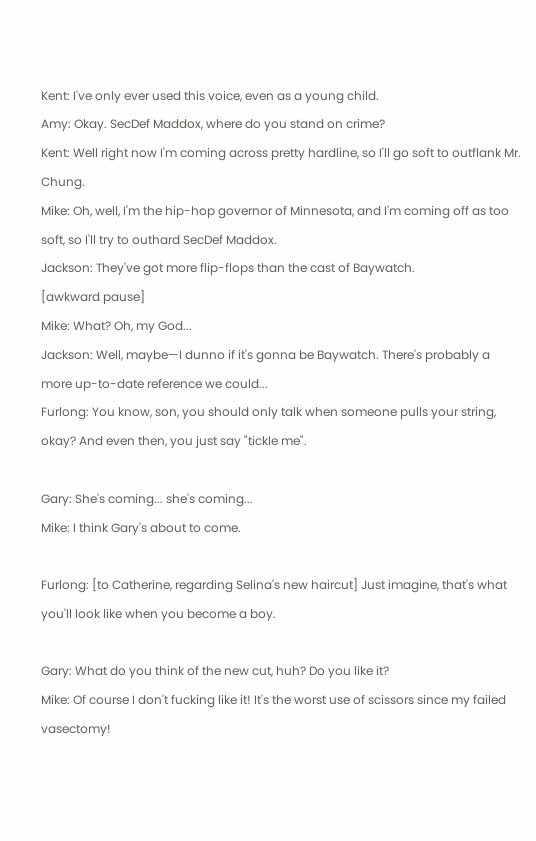Kent: I've only ever used this voice, even as a young child.
Amy: Okay. SecDef Maddox, where do you stand on crime?
Kent: Well right now I'm coming across pretty hardline, so I'll go soft to outflank Mr. Chung.
Mike: Oh, well, I'm the hip-hop governor of Minnesota, and I'm coming off as too soft, so I'll try to outhard SecDef Maddox.
Jackson: They've got more flip-flops than the cast of Baywatch.
[awkward pause]
Mike: What? Oh, my God...
Jackson: Well, maybe—I dunno if it's gonna be Baywatch. There's probably a more up-to-date reference we could...
Furlong: You know, son, you should only talk when someone pulls your string, okay? And even then, you just say "tickle me".

Gary: She's coming... she's coming...
Mike: I think Gary's about to come.

Furlong: [to Catherine, regarding Selina's new haircut] Just imagine, that's what you'll look like when you become a boy.

Gary: What do you think of the new cut, huh? Do you like it?
Mike: Of course I don't fucking like it! It's the worst use of scissors since my failed vasectomy!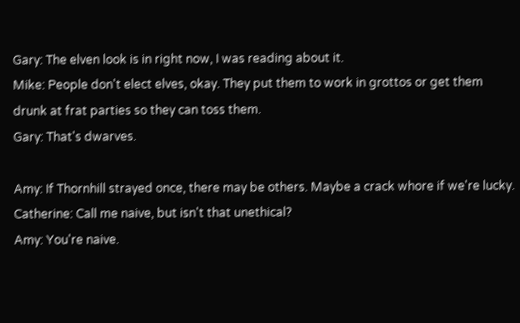Gary: The elven look is in right now, I was reading about it.
Mike: People don't elect elves, okay. They put them to work in grottos or get them drunk at frat parties so they can toss them.
Gary: That's dwarves.

Amy: If Thornhill strayed once, there may be others. Maybe a crack whore if we're lucky.
Catherine: Call me naive, but isn't that unethical?
Amy: You're naive.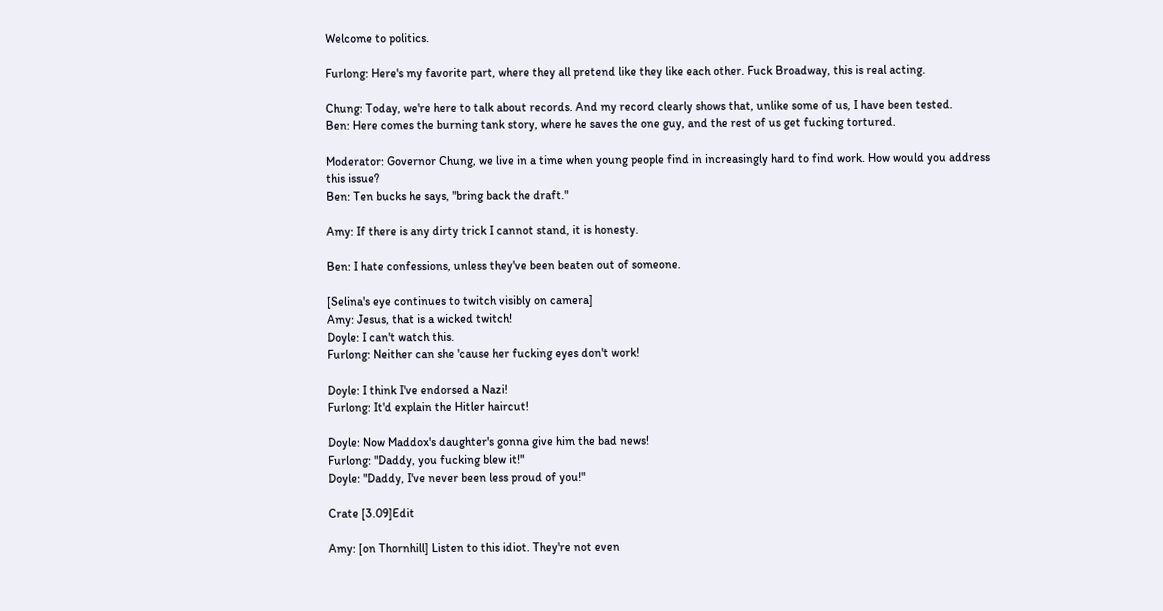Welcome to politics.

Furlong: Here's my favorite part, where they all pretend like they like each other. Fuck Broadway, this is real acting.

Chung: Today, we're here to talk about records. And my record clearly shows that, unlike some of us, I have been tested.
Ben: Here comes the burning tank story, where he saves the one guy, and the rest of us get fucking tortured.

Moderator: Governor Chung, we live in a time when young people find in increasingly hard to find work. How would you address this issue?
Ben: Ten bucks he says, "bring back the draft."

Amy: If there is any dirty trick I cannot stand, it is honesty.

Ben: I hate confessions, unless they've been beaten out of someone.

[Selina's eye continues to twitch visibly on camera]
Amy: Jesus, that is a wicked twitch!
Doyle: I can't watch this.
Furlong: Neither can she 'cause her fucking eyes don't work!

Doyle: I think I've endorsed a Nazi!
Furlong: It'd explain the Hitler haircut!

Doyle: Now Maddox's daughter's gonna give him the bad news!
Furlong: "Daddy, you fucking blew it!"
Doyle: "Daddy, I've never been less proud of you!"

Crate [3.09]Edit

Amy: [on Thornhill] Listen to this idiot. They're not even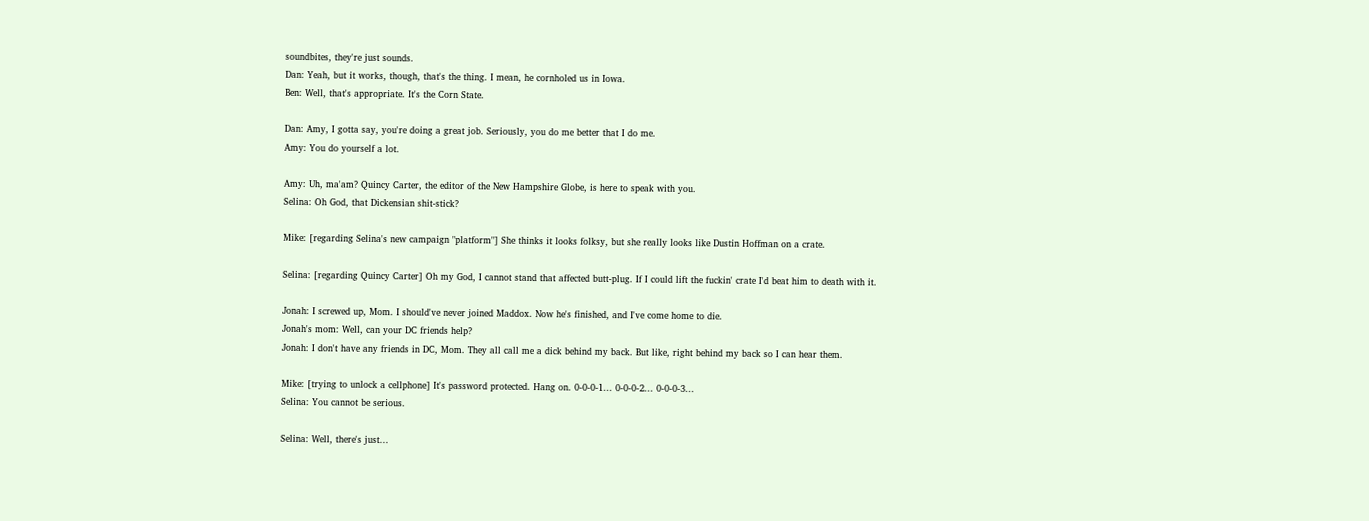soundbites, they're just sounds.
Dan: Yeah, but it works, though, that's the thing. I mean, he cornholed us in Iowa.
Ben: Well, that's appropriate. It's the Corn State.

Dan: Amy, I gotta say, you're doing a great job. Seriously, you do me better that I do me.
Amy: You do yourself a lot.

Amy: Uh, ma'am? Quincy Carter, the editor of the New Hampshire Globe, is here to speak with you.
Selina: Oh God, that Dickensian shit-stick?

Mike: [regarding Selina's new campaign "platform"] She thinks it looks folksy, but she really looks like Dustin Hoffman on a crate.

Selina: [regarding Quincy Carter] Oh my God, I cannot stand that affected butt-plug. If I could lift the fuckin' crate I'd beat him to death with it.

Jonah: I screwed up, Mom. I should've never joined Maddox. Now he's finished, and I've come home to die.
Jonah's mom: Well, can your DC friends help?
Jonah: I don't have any friends in DC, Mom. They all call me a dick behind my back. But like, right behind my back so I can hear them.

Mike: [trying to unlock a cellphone] It's password protected. Hang on. 0-0-0-1... 0-0-0-2... 0-0-0-3...
Selina: You cannot be serious.

Selina: Well, there's just...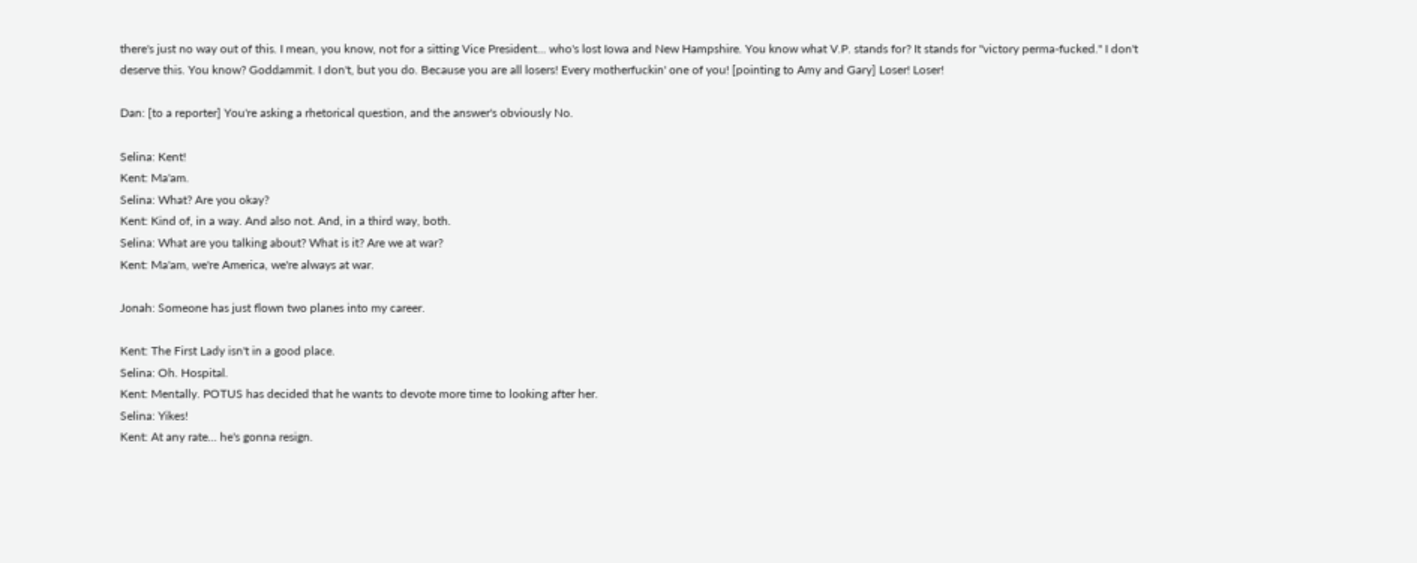there's just no way out of this. I mean, you know, not for a sitting Vice President... who's lost Iowa and New Hampshire. You know what V.P. stands for? It stands for "victory perma-fucked." I don't deserve this. You know? Goddammit. I don't, but you do. Because you are all losers! Every motherfuckin' one of you! [pointing to Amy and Gary] Loser! Loser!

Dan: [to a reporter] You're asking a rhetorical question, and the answer's obviously No.

Selina: Kent!
Kent: Ma'am.
Selina: What? Are you okay?
Kent: Kind of, in a way. And also not. And, in a third way, both.
Selina: What are you talking about? What is it? Are we at war?
Kent: Ma'am, we're America, we're always at war.

Jonah: Someone has just flown two planes into my career.

Kent: The First Lady isn't in a good place.
Selina: Oh. Hospital.
Kent: Mentally. POTUS has decided that he wants to devote more time to looking after her.
Selina: Yikes!
Kent: At any rate... he's gonna resign.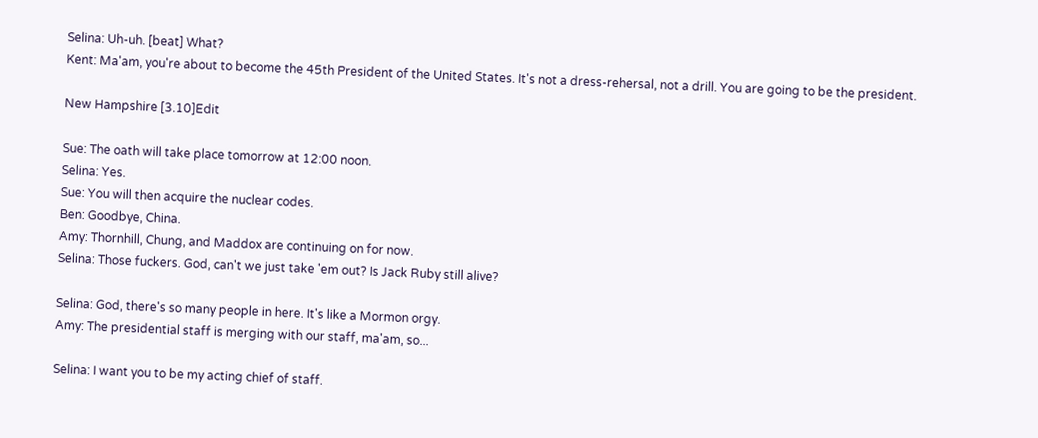Selina: Uh-uh. [beat] What?
Kent: Ma'am, you're about to become the 45th President of the United States. It's not a dress-rehersal, not a drill. You are going to be the president.

New Hampshire [3.10]Edit

Sue: The oath will take place tomorrow at 12:00 noon.
Selina: Yes.
Sue: You will then acquire the nuclear codes.
Ben: Goodbye, China.
Amy: Thornhill, Chung, and Maddox are continuing on for now.
Selina: Those fuckers. God, can't we just take 'em out? Is Jack Ruby still alive?

Selina: God, there's so many people in here. It's like a Mormon orgy.
Amy: The presidential staff is merging with our staff, ma'am, so...

Selina: I want you to be my acting chief of staff.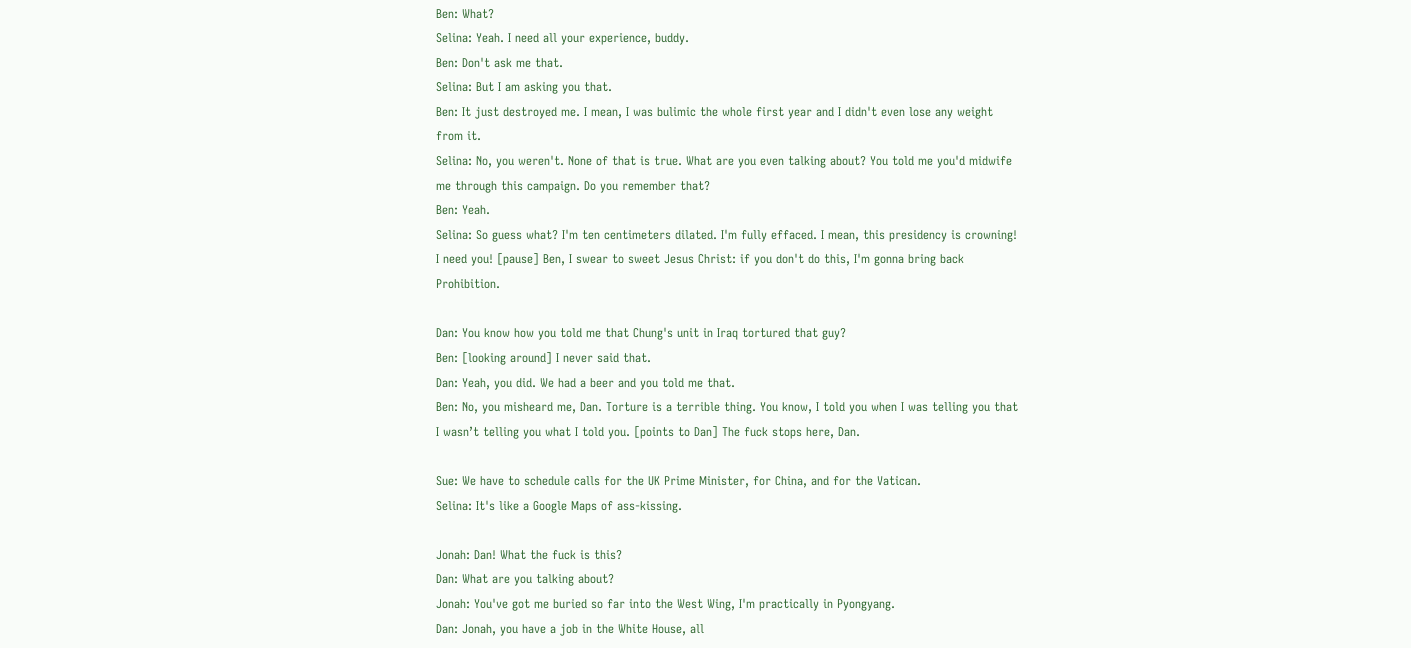Ben: What?
Selina: Yeah. I need all your experience, buddy.
Ben: Don't ask me that.
Selina: But I am asking you that.
Ben: It just destroyed me. I mean, I was bulimic the whole first year and I didn't even lose any weight from it.
Selina: No, you weren't. None of that is true. What are you even talking about? You told me you'd midwife me through this campaign. Do you remember that?
Ben: Yeah.
Selina: So guess what? I'm ten centimeters dilated. I'm fully effaced. I mean, this presidency is crowning! I need you! [pause] Ben, I swear to sweet Jesus Christ: if you don't do this, I'm gonna bring back Prohibition.

Dan: You know how you told me that Chung's unit in Iraq tortured that guy?
Ben: [looking around] I never said that.
Dan: Yeah, you did. We had a beer and you told me that.
Ben: No, you misheard me, Dan. Torture is a terrible thing. You know, I told you when I was telling you that I wasn’t telling you what I told you. [points to Dan] The fuck stops here, Dan.

Sue: We have to schedule calls for the UK Prime Minister, for China, and for the Vatican.
Selina: It's like a Google Maps of ass-kissing.

Jonah: Dan! What the fuck is this?
Dan: What are you talking about?
Jonah: You've got me buried so far into the West Wing, I'm practically in Pyongyang.
Dan: Jonah, you have a job in the White House, all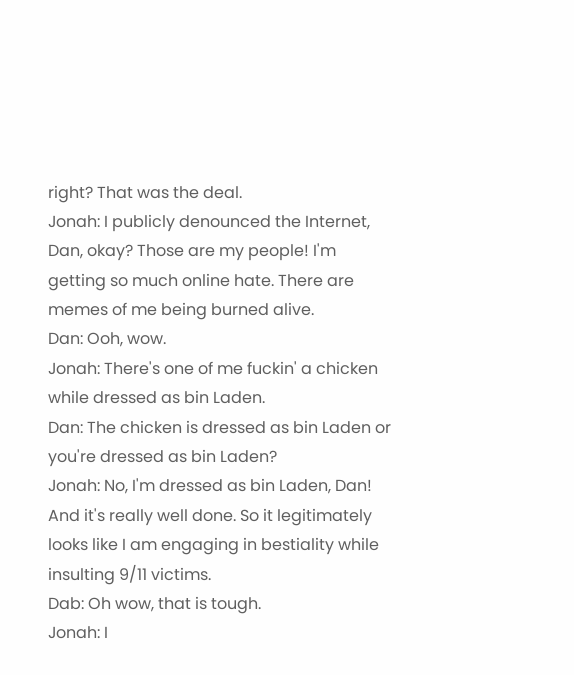right? That was the deal.
Jonah: I publicly denounced the Internet, Dan, okay? Those are my people! I'm getting so much online hate. There are memes of me being burned alive.
Dan: Ooh, wow.
Jonah: There's one of me fuckin' a chicken while dressed as bin Laden.
Dan: The chicken is dressed as bin Laden or you're dressed as bin Laden?
Jonah: No, I'm dressed as bin Laden, Dan! And it's really well done. So it legitimately looks like I am engaging in bestiality while insulting 9/11 victims.
Dab: Oh wow, that is tough.
Jonah: I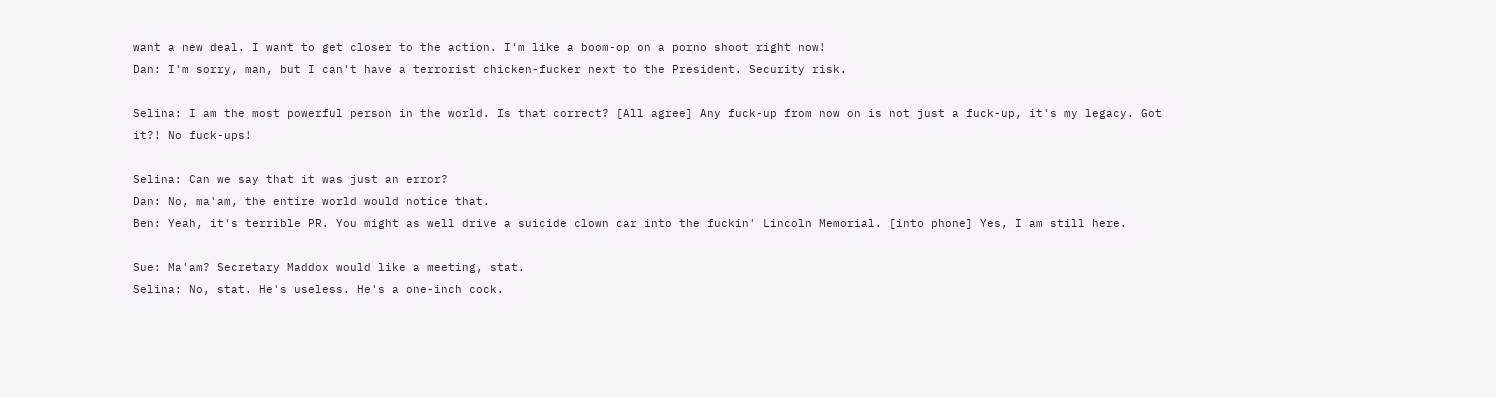want a new deal. I want to get closer to the action. I'm like a boom-op on a porno shoot right now!
Dan: I'm sorry, man, but I can't have a terrorist chicken-fucker next to the President. Security risk.

Selina: I am the most powerful person in the world. Is that correct? [All agree] Any fuck-up from now on is not just a fuck-up, it's my legacy. Got it?! No fuck-ups!

Selina: Can we say that it was just an error?
Dan: No, ma'am, the entire world would notice that.
Ben: Yeah, it's terrible PR. You might as well drive a suicide clown car into the fuckin' Lincoln Memorial. [into phone] Yes, I am still here.

Sue: Ma'am? Secretary Maddox would like a meeting, stat.
Selina: No, stat. He's useless. He's a one-inch cock.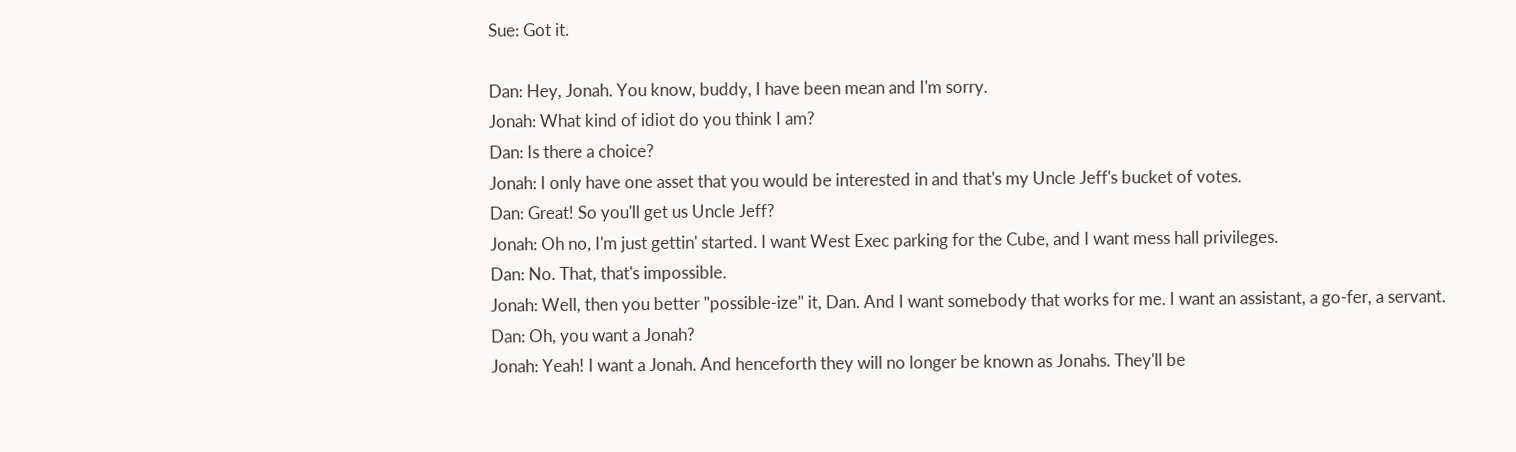Sue: Got it.

Dan: Hey, Jonah. You know, buddy, I have been mean and I'm sorry.
Jonah: What kind of idiot do you think I am?
Dan: Is there a choice?
Jonah: I only have one asset that you would be interested in and that's my Uncle Jeff's bucket of votes.
Dan: Great! So you'll get us Uncle Jeff?
Jonah: Oh no, I'm just gettin' started. I want West Exec parking for the Cube, and I want mess hall privileges.
Dan: No. That, that's impossible.
Jonah: Well, then you better "possible-ize" it, Dan. And I want somebody that works for me. I want an assistant, a go-fer, a servant.
Dan: Oh, you want a Jonah?
Jonah: Yeah! I want a Jonah. And henceforth they will no longer be known as Jonahs. They'll be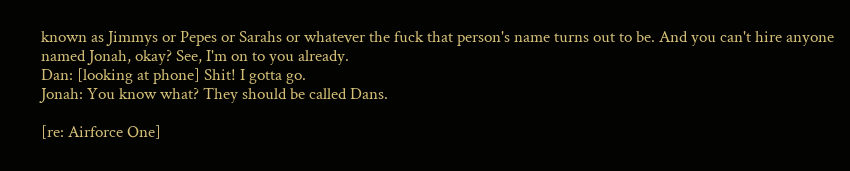known as Jimmys or Pepes or Sarahs or whatever the fuck that person's name turns out to be. And you can't hire anyone named Jonah, okay? See, I'm on to you already.
Dan: [looking at phone] Shit! I gotta go.
Jonah: You know what? They should be called Dans.

[re: Airforce One]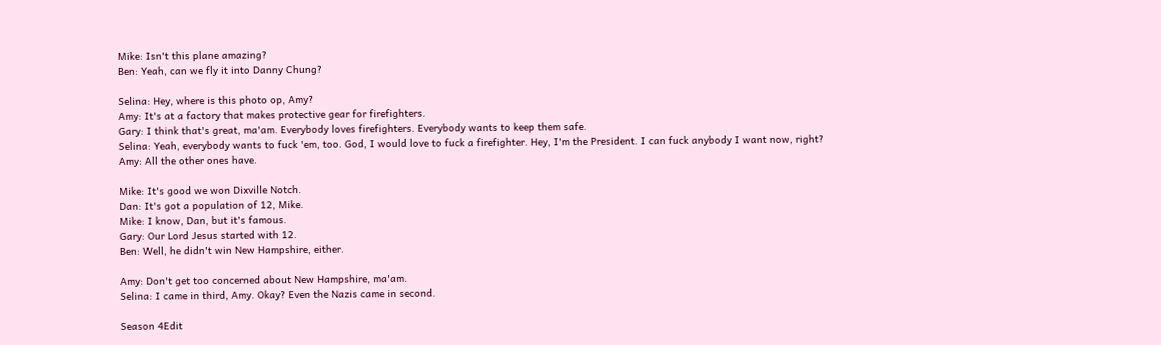Mike: Isn't this plane amazing?
Ben: Yeah, can we fly it into Danny Chung?

Selina: Hey, where is this photo op, Amy?
Amy: It's at a factory that makes protective gear for firefighters.
Gary: I think that's great, ma'am. Everybody loves firefighters. Everybody wants to keep them safe.
Selina: Yeah, everybody wants to fuck 'em, too. God, I would love to fuck a firefighter. Hey, I'm the President. I can fuck anybody I want now, right?
Amy: All the other ones have.

Mike: It's good we won Dixville Notch.
Dan: It's got a population of 12, Mike.
Mike: I know, Dan, but it's famous.
Gary: Our Lord Jesus started with 12.
Ben: Well, he didn't win New Hampshire, either.

Amy: Don't get too concerned about New Hampshire, ma'am.
Selina: I came in third, Amy. Okay? Even the Nazis came in second.

Season 4Edit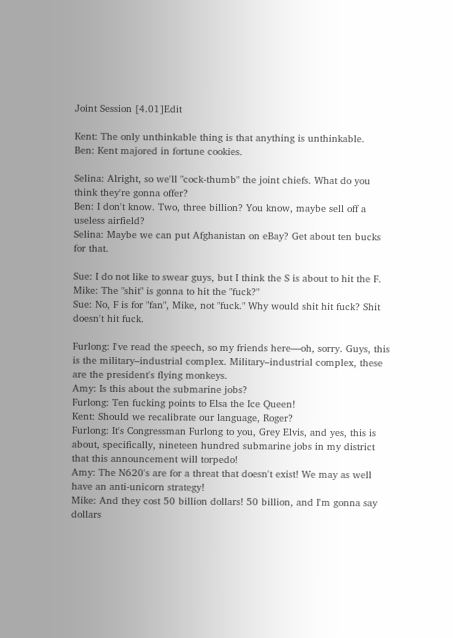Joint Session [4.01]Edit

Kent: The only unthinkable thing is that anything is unthinkable.
Ben: Kent majored in fortune cookies.

Selina: Alright, so we'll "cock-thumb" the joint chiefs. What do you think they're gonna offer?
Ben: I don't know. Two, three billion? You know, maybe sell off a useless airfield?
Selina: Maybe we can put Afghanistan on eBay? Get about ten bucks for that.

Sue: I do not like to swear guys, but I think the S is about to hit the F.
Mike: The "shit" is gonna to hit the "fuck?"
Sue: No, F is for "fan", Mike, not "fuck." Why would shit hit fuck? Shit doesn't hit fuck.

Furlong: I've read the speech, so my friends here—oh, sorry. Guys, this is the military–industrial complex. Military–industrial complex, these are the president's flying monkeys.
Amy: Is this about the submarine jobs?
Furlong: Ten fucking points to Elsa the Ice Queen!
Kent: Should we recalibrate our language, Roger?
Furlong: It's Congressman Furlong to you, Grey Elvis, and yes, this is about, specifically, nineteen hundred submarine jobs in my district that this announcement will torpedo!
Amy: The N620's are for a threat that doesn't exist! We may as well have an anti-unicorn strategy!
Mike: And they cost 50 billion dollars! 50 billion, and I'm gonna say dollars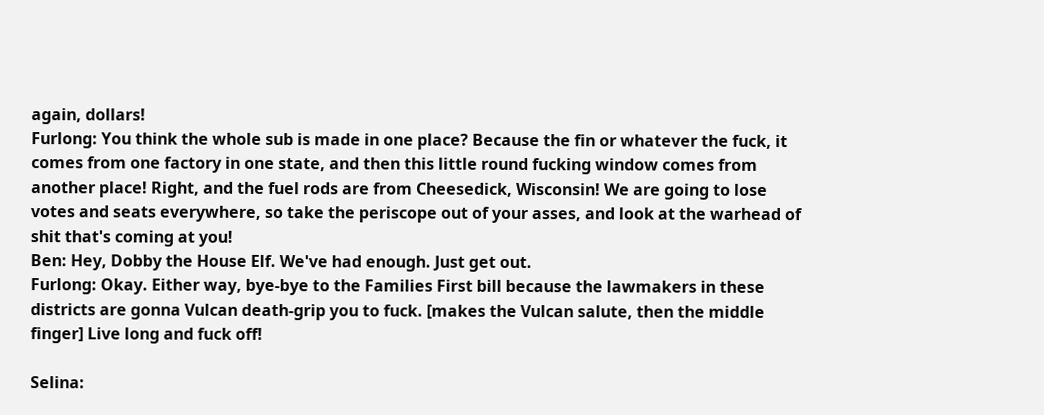again, dollars!
Furlong: You think the whole sub is made in one place? Because the fin or whatever the fuck, it comes from one factory in one state, and then this little round fucking window comes from another place! Right, and the fuel rods are from Cheesedick, Wisconsin! We are going to lose votes and seats everywhere, so take the periscope out of your asses, and look at the warhead of shit that's coming at you!
Ben: Hey, Dobby the House Elf. We've had enough. Just get out.
Furlong: Okay. Either way, bye-bye to the Families First bill because the lawmakers in these districts are gonna Vulcan death-grip you to fuck. [makes the Vulcan salute, then the middle finger] Live long and fuck off!

Selina: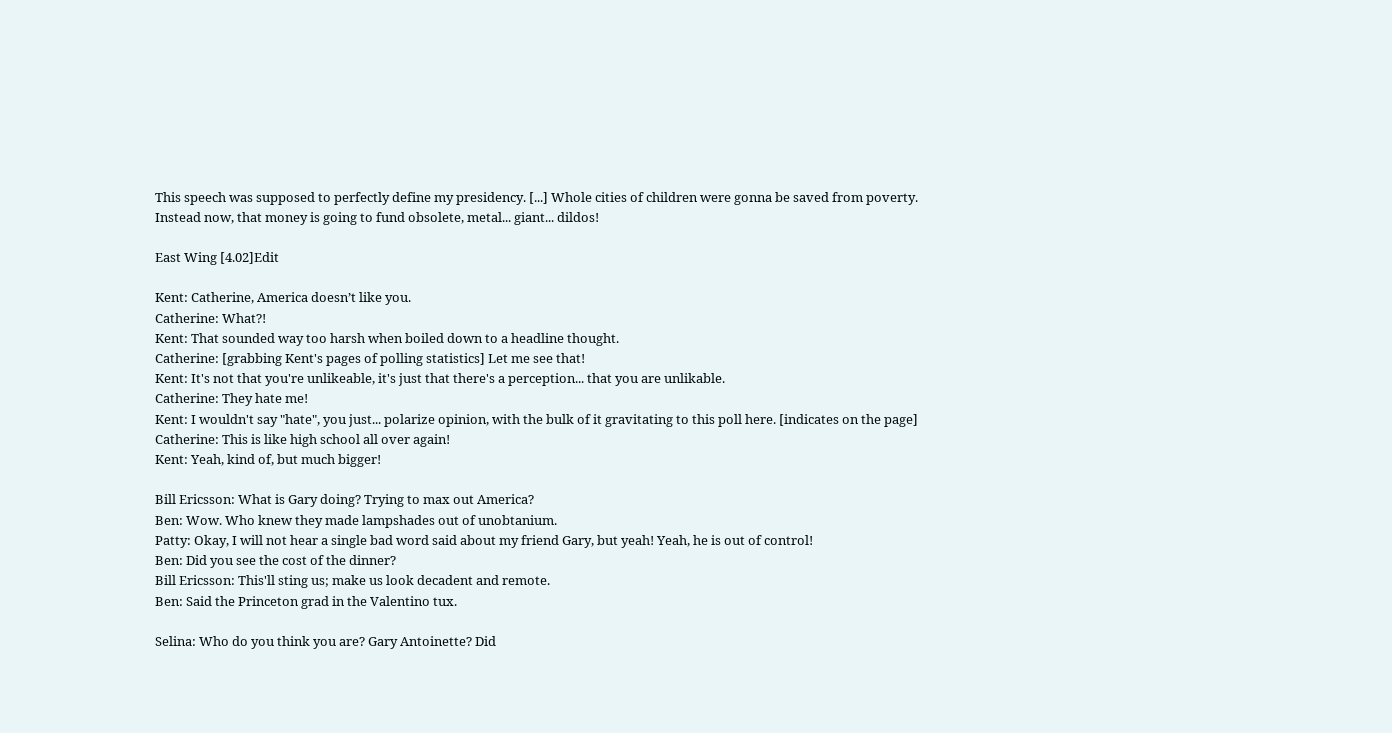This speech was supposed to perfectly define my presidency. [...] Whole cities of children were gonna be saved from poverty. Instead now, that money is going to fund obsolete, metal... giant... dildos!

East Wing [4.02]Edit

Kent: Catherine, America doesn’t like you.
Catherine: What?!
Kent: That sounded way too harsh when boiled down to a headline thought.
Catherine: [grabbing Kent's pages of polling statistics] Let me see that!
Kent: It's not that you're unlikeable, it's just that there's a perception... that you are unlikable.
Catherine: They hate me!
Kent: I wouldn't say "hate", you just... polarize opinion, with the bulk of it gravitating to this poll here. [indicates on the page]
Catherine: This is like high school all over again!
Kent: Yeah, kind of, but much bigger!

Bill Ericsson: What is Gary doing? Trying to max out America?
Ben: Wow. Who knew they made lampshades out of unobtanium.
Patty: Okay, I will not hear a single bad word said about my friend Gary, but yeah! Yeah, he is out of control!
Ben: Did you see the cost of the dinner?
Bill Ericsson: This'll sting us; make us look decadent and remote.
Ben: Said the Princeton grad in the Valentino tux.

Selina: Who do you think you are? Gary Antoinette? Did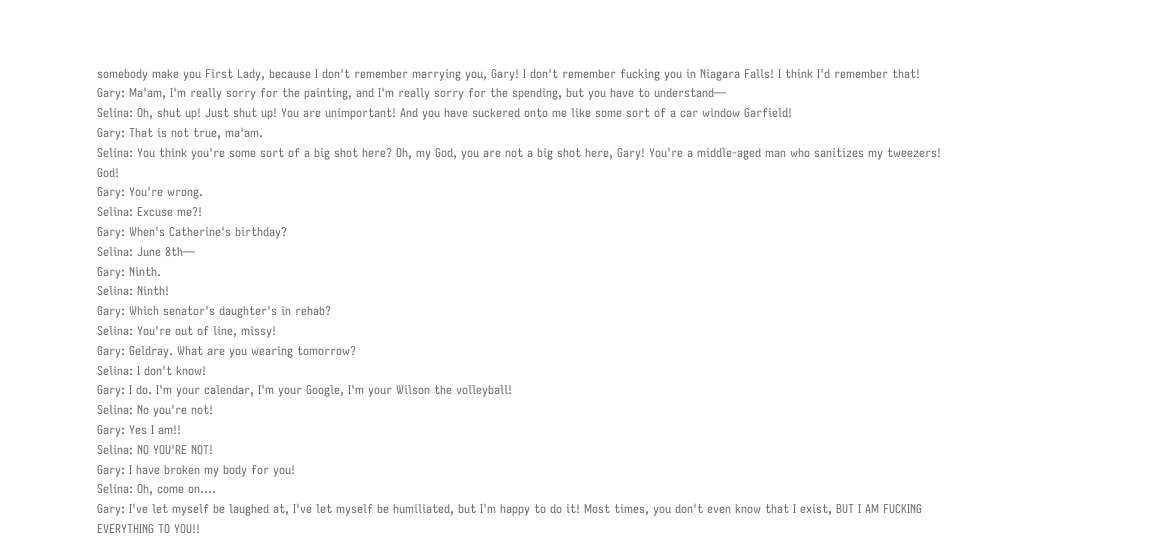somebody make you First Lady, because I don't remember marrying you, Gary! I don't remember fucking you in Niagara Falls! I think I'd remember that!
Gary: Ma'am, I'm really sorry for the painting, and I'm really sorry for the spending, but you have to understand—
Selina: Oh, shut up! Just shut up! You are unimportant! And you have suckered onto me like some sort of a car window Garfield!
Gary: That is not true, ma'am.
Selina: You think you're some sort of a big shot here? Oh, my God, you are not a big shot here, Gary! You're a middle-aged man who sanitizes my tweezers! God!
Gary: You're wrong.
Selina: Excuse me?!
Gary: When's Catherine's birthday?
Selina: June 8th—
Gary: Ninth.
Selina: Ninth!
Gary: Which senator's daughter's in rehab?
Selina: You're out of line, missy!
Gary: Geldray. What are you wearing tomorrow?
Selina: I don't know!
Gary: I do. I'm your calendar, I'm your Google, I'm your Wilson the volleyball!
Selina: No you're not!
Gary: Yes I am!!
Selina: NO YOU'RE NOT!
Gary: I have broken my body for you!
Selina: Oh, come on....
Gary: I've let myself be laughed at, I've let myself be humiliated, but I'm happy to do it! Most times, you don't even know that I exist, BUT I AM FUCKING EVERYTHING TO YOU!!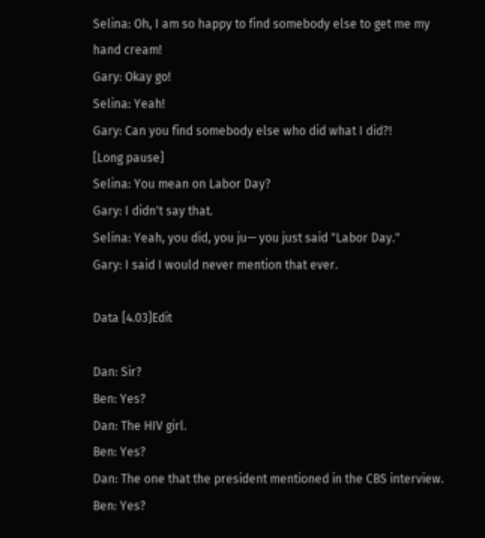Selina: Oh, I am so happy to find somebody else to get me my hand cream!
Gary: Okay go!
Selina: Yeah!
Gary: Can you find somebody else who did what I did?!
[Long pause]
Selina: You mean on Labor Day?
Gary: I didn't say that.
Selina: Yeah, you did, you ju— you just said "Labor Day."
Gary: I said I would never mention that ever.

Data [4.03]Edit

Dan: Sir?
Ben: Yes?
Dan: The HIV girl.
Ben: Yes?
Dan: The one that the president mentioned in the CBS interview.
Ben: Yes?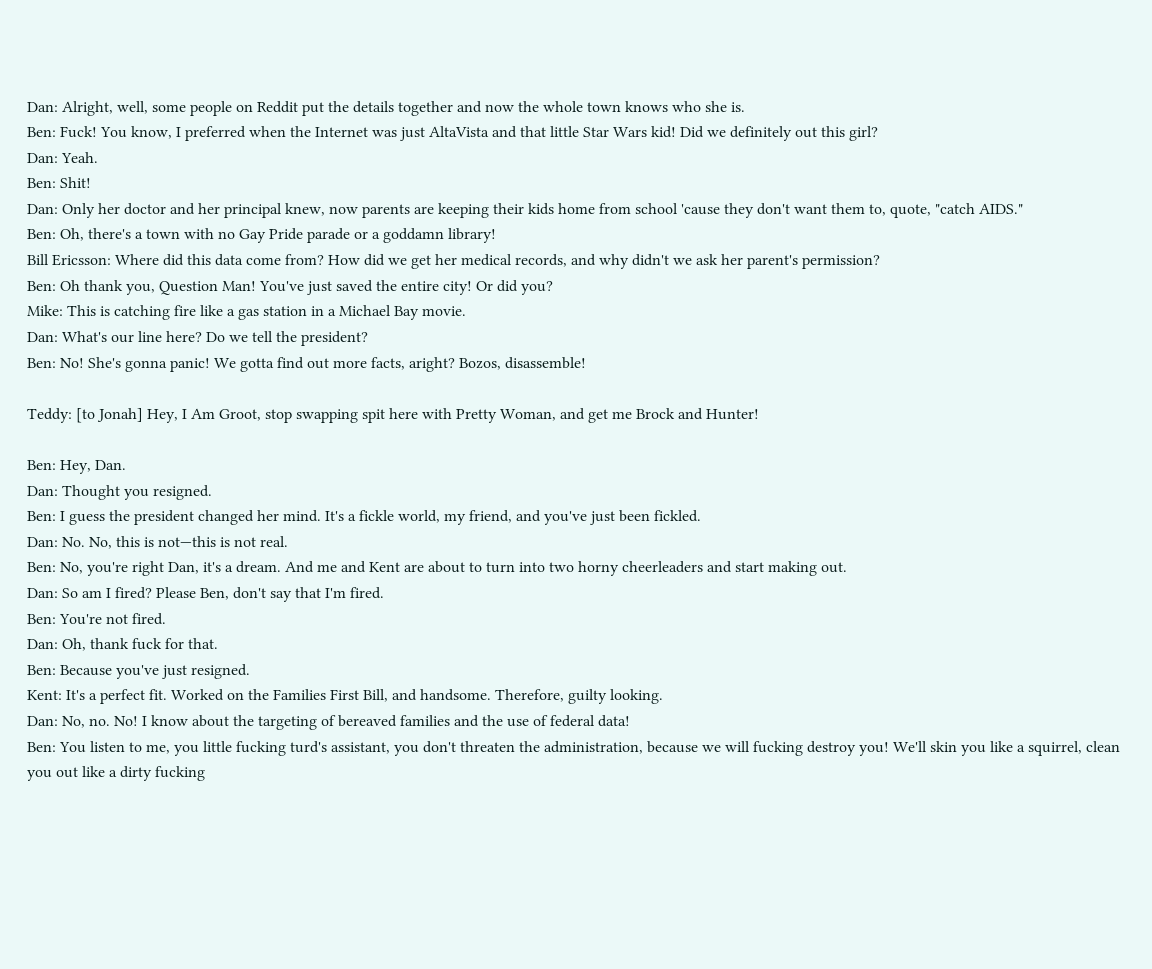Dan: Alright, well, some people on Reddit put the details together and now the whole town knows who she is.
Ben: Fuck! You know, I preferred when the Internet was just AltaVista and that little Star Wars kid! Did we definitely out this girl?
Dan: Yeah.
Ben: Shit!
Dan: Only her doctor and her principal knew, now parents are keeping their kids home from school 'cause they don't want them to, quote, "catch AIDS."
Ben: Oh, there's a town with no Gay Pride parade or a goddamn library!
Bill Ericsson: Where did this data come from? How did we get her medical records, and why didn't we ask her parent's permission?
Ben: Oh thank you, Question Man! You've just saved the entire city! Or did you?
Mike: This is catching fire like a gas station in a Michael Bay movie.
Dan: What's our line here? Do we tell the president?
Ben: No! She's gonna panic! We gotta find out more facts, aright? Bozos, disassemble!

Teddy: [to Jonah] Hey, I Am Groot, stop swapping spit here with Pretty Woman, and get me Brock and Hunter!

Ben: Hey, Dan.
Dan: Thought you resigned.
Ben: I guess the president changed her mind. It's a fickle world, my friend, and you've just been fickled.
Dan: No. No, this is not—this is not real.
Ben: No, you're right Dan, it's a dream. And me and Kent are about to turn into two horny cheerleaders and start making out.
Dan: So am I fired? Please Ben, don't say that I'm fired.
Ben: You're not fired.
Dan: Oh, thank fuck for that.
Ben: Because you've just resigned.
Kent: It's a perfect fit. Worked on the Families First Bill, and handsome. Therefore, guilty looking.
Dan: No, no. No! I know about the targeting of bereaved families and the use of federal data!
Ben: You listen to me, you little fucking turd's assistant, you don't threaten the administration, because we will fucking destroy you! We'll skin you like a squirrel, clean you out like a dirty fucking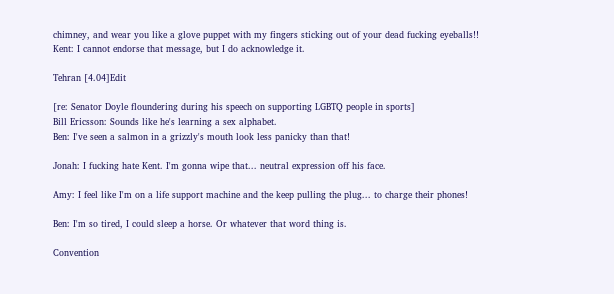chimney, and wear you like a glove puppet with my fingers sticking out of your dead fucking eyeballs!!
Kent: I cannot endorse that message, but I do acknowledge it.

Tehran [4.04]Edit

[re: Senator Doyle floundering during his speech on supporting LGBTQ people in sports]
Bill Ericsson: Sounds like he's learning a sex alphabet.
Ben: I've seen a salmon in a grizzly's mouth look less panicky than that!

Jonah: I fucking hate Kent. I'm gonna wipe that... neutral expression off his face.

Amy: I feel like I'm on a life support machine and the keep pulling the plug... to charge their phones!

Ben: I'm so tired, I could sleep a horse. Or whatever that word thing is.

Convention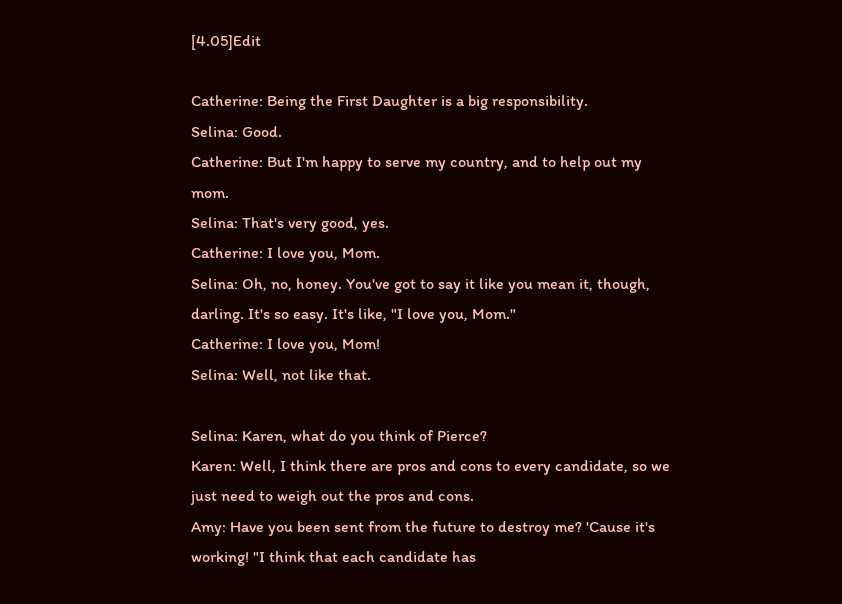[4.05]Edit

Catherine: Being the First Daughter is a big responsibility.
Selina: Good.
Catherine: But I'm happy to serve my country, and to help out my mom.
Selina: That's very good, yes.
Catherine: I love you, Mom.
Selina: Oh, no, honey. You've got to say it like you mean it, though, darling. It's so easy. It's like, "I love you, Mom."
Catherine: I love you, Mom!
Selina: Well, not like that.

Selina: Karen, what do you think of Pierce?
Karen: Well, I think there are pros and cons to every candidate, so we just need to weigh out the pros and cons.
Amy: Have you been sent from the future to destroy me? 'Cause it's working! "I think that each candidate has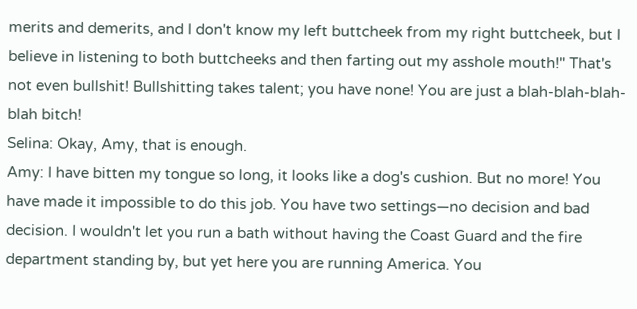merits and demerits, and I don't know my left buttcheek from my right buttcheek, but I believe in listening to both buttcheeks and then farting out my asshole mouth!" That's not even bullshit! Bullshitting takes talent; you have none! You are just a blah-blah-blah-blah bitch!
Selina: Okay, Amy, that is enough.
Amy: I have bitten my tongue so long, it looks like a dog's cushion. But no more! You have made it impossible to do this job. You have two settings—no decision and bad decision. I wouldn't let you run a bath without having the Coast Guard and the fire department standing by, but yet here you are running America. You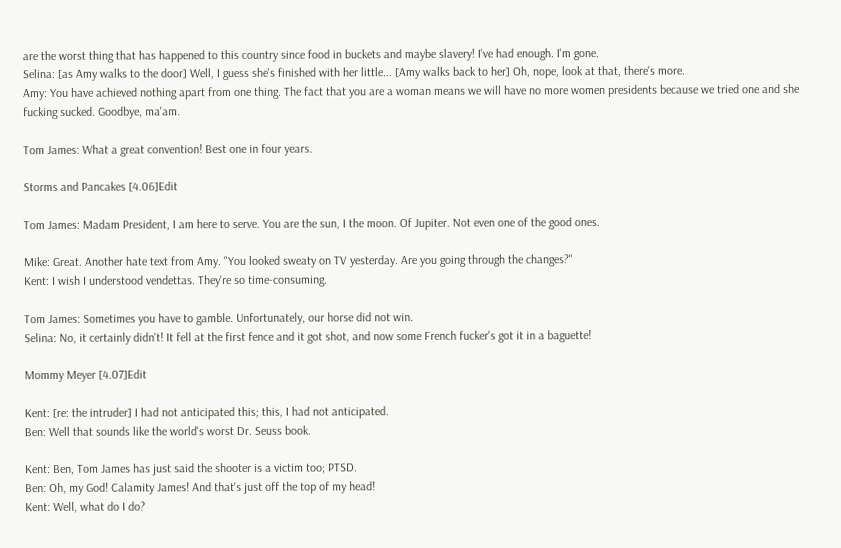are the worst thing that has happened to this country since food in buckets and maybe slavery! I've had enough. I'm gone.
Selina: [as Amy walks to the door] Well, I guess she's finished with her little... [Amy walks back to her] Oh, nope, look at that, there's more.
Amy: You have achieved nothing apart from one thing. The fact that you are a woman means we will have no more women presidents because we tried one and she fucking sucked. Goodbye, ma'am.

Tom James: What a great convention! Best one in four years.

Storms and Pancakes [4.06]Edit

Tom James: Madam President, I am here to serve. You are the sun, I the moon. Of Jupiter. Not even one of the good ones.

Mike: Great. Another hate text from Amy. "You looked sweaty on TV yesterday. Are you going through the changes?"
Kent: I wish I understood vendettas. They're so time-consuming.

Tom James: Sometimes you have to gamble. Unfortunately, our horse did not win.
Selina: No, it certainly didn't! It fell at the first fence and it got shot, and now some French fucker's got it in a baguette!

Mommy Meyer [4.07]Edit

Kent: [re: the intruder] I had not anticipated this; this, I had not anticipated.
Ben: Well that sounds like the world's worst Dr. Seuss book.

Kent: Ben, Tom James has just said the shooter is a victim too; PTSD.
Ben: Oh, my God! Calamity James! And that's just off the top of my head!
Kent: Well, what do I do?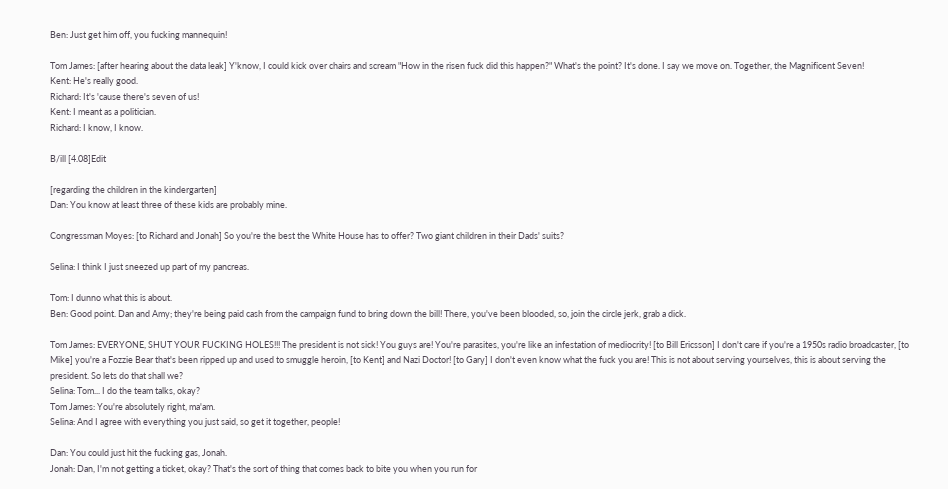Ben: Just get him off, you fucking mannequin!

Tom James: [after hearing about the data leak] Y'know, I could kick over chairs and scream "How in the risen fuck did this happen?" What's the point? It's done. I say we move on. Together, the Magnificent Seven!
Kent: He's really good.
Richard: It's 'cause there's seven of us!
Kent: I meant as a politician.
Richard: I know, I know.

B/ill [4.08]Edit

[regarding the children in the kindergarten]
Dan: You know at least three of these kids are probably mine.

Congressman Moyes: [to Richard and Jonah] So you're the best the White House has to offer? Two giant children in their Dads' suits?

Selina: I think I just sneezed up part of my pancreas.

Tom: I dunno what this is about.
Ben: Good point. Dan and Amy; they're being paid cash from the campaign fund to bring down the bill! There, you've been blooded, so, join the circle jerk, grab a dick.

Tom James: EVERYONE, SHUT YOUR FUCKING HOLES!!! The president is not sick! You guys are! You're parasites, you're like an infestation of mediocrity! [to Bill Ericsson] I don't care if you're a 1950s radio broadcaster, [to Mike] you're a Fozzie Bear that's been ripped up and used to smuggle heroin, [to Kent] and Nazi Doctor! [to Gary] I don't even know what the fuck you are! This is not about serving yourselves, this is about serving the president. So lets do that shall we?
Selina: Tom... I do the team talks, okay?
Tom James: You're absolutely right, ma'am.
Selina: And I agree with everything you just said, so get it together, people!

Dan: You could just hit the fucking gas, Jonah.
Jonah: Dan, I'm not getting a ticket, okay? That's the sort of thing that comes back to bite you when you run for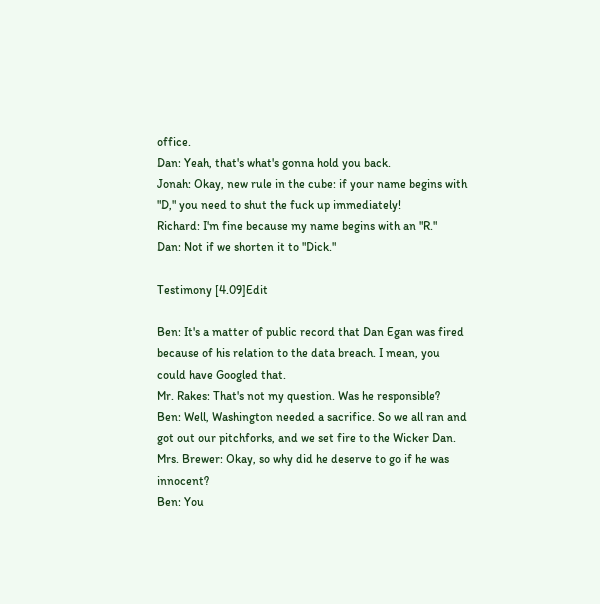office.
Dan: Yeah, that's what's gonna hold you back.
Jonah: Okay, new rule in the cube: if your name begins with "D," you need to shut the fuck up immediately!
Richard: I'm fine because my name begins with an "R."
Dan: Not if we shorten it to "Dick."

Testimony [4.09]Edit

Ben: It's a matter of public record that Dan Egan was fired because of his relation to the data breach. I mean, you could have Googled that.
Mr. Rakes: That's not my question. Was he responsible?
Ben: Well, Washington needed a sacrifice. So we all ran and got out our pitchforks, and we set fire to the Wicker Dan.
Mrs. Brewer: Okay, so why did he deserve to go if he was innocent?
Ben: You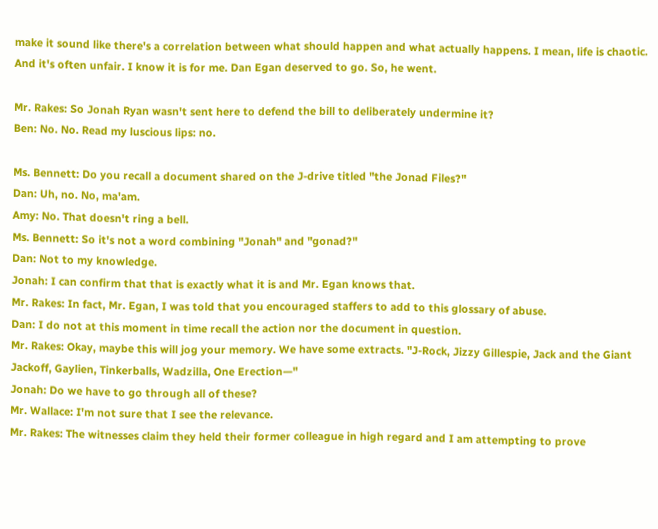make it sound like there's a correlation between what should happen and what actually happens. I mean, life is chaotic. And it's often unfair. I know it is for me. Dan Egan deserved to go. So, he went.

Mr. Rakes: So Jonah Ryan wasn't sent here to defend the bill to deliberately undermine it?
Ben: No. No. Read my luscious lips: no.

Ms. Bennett: Do you recall a document shared on the J-drive titled "the Jonad Files?"
Dan: Uh, no. No, ma'am.
Amy: No. That doesn't ring a bell.
Ms. Bennett: So it's not a word combining "Jonah" and "gonad?"
Dan: Not to my knowledge.
Jonah: I can confirm that that is exactly what it is and Mr. Egan knows that.
Mr. Rakes: In fact, Mr. Egan, I was told that you encouraged staffers to add to this glossary of abuse.
Dan: I do not at this moment in time recall the action nor the document in question.
Mr. Rakes: Okay, maybe this will jog your memory. We have some extracts. "J-Rock, Jizzy Gillespie, Jack and the Giant Jackoff, Gaylien, Tinkerballs, Wadzilla, One Erection—"
Jonah: Do we have to go through all of these?
Mr. Wallace: I'm not sure that I see the relevance.
Mr. Rakes: The witnesses claim they held their former colleague in high regard and I am attempting to prove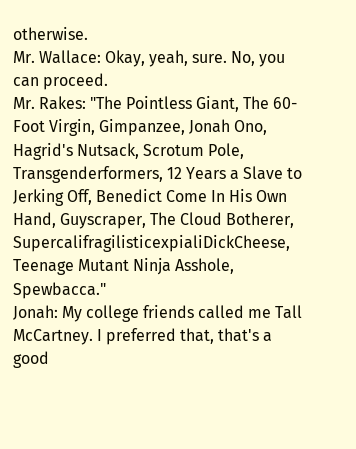otherwise.
Mr. Wallace: Okay, yeah, sure. No, you can proceed.
Mr. Rakes: "The Pointless Giant, The 60-Foot Virgin, Gimpanzee, Jonah Ono, Hagrid's Nutsack, Scrotum Pole, Transgenderformers, 12 Years a Slave to Jerking Off, Benedict Come In His Own Hand, Guyscraper, The Cloud Botherer, SupercalifragilisticexpialiDickCheese, Teenage Mutant Ninja Asshole, Spewbacca."
Jonah: My college friends called me Tall McCartney. I preferred that, that's a good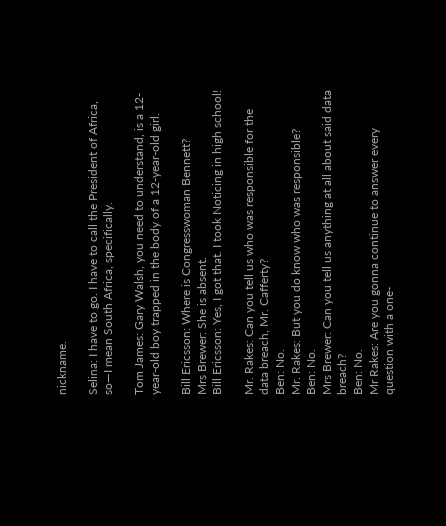nickname.

Selina: I have to go. I have to call the President of Africa, so—I mean South Africa, specifically.

Tom James: Gary Walsh, you need to understand, is a 12-year-old boy trapped in the body of a 12-year-old girl.

Bill Ericsson: Where is Congresswoman Bennett?
Mrs Brewer: She is absent.
Bill Ericsson: Yes, I got that. I took Noticing in high school!

Mr. Rakes: Can you tell us who was responsible for the data breach, Mr. Cafferty?
Ben: No.
Mr. Rakes: But you do know who was responsible?
Ben: No.
Mrs Brewer: Can you tell us anything at all about said data breach?
Ben: No.
Mr Rakes: Are you gonna continue to answer every question with a one-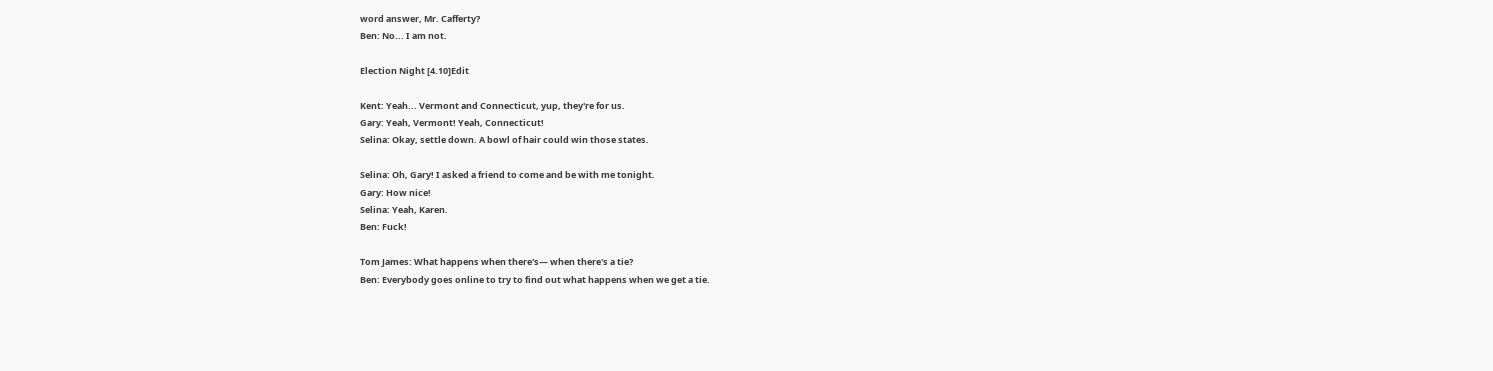word answer, Mr. Cafferty?
Ben: No... I am not.

Election Night [4.10]Edit

Kent: Yeah... Vermont and Connecticut, yup, they're for us.
Gary: Yeah, Vermont! Yeah, Connecticut!
Selina: Okay, settle down. A bowl of hair could win those states.

Selina: Oh, Gary! I asked a friend to come and be with me tonight.
Gary: How nice!
Selina: Yeah, Karen.
Ben: Fuck!

Tom James: What happens when there's— when there's a tie?
Ben: Everybody goes online to try to find out what happens when we get a tie.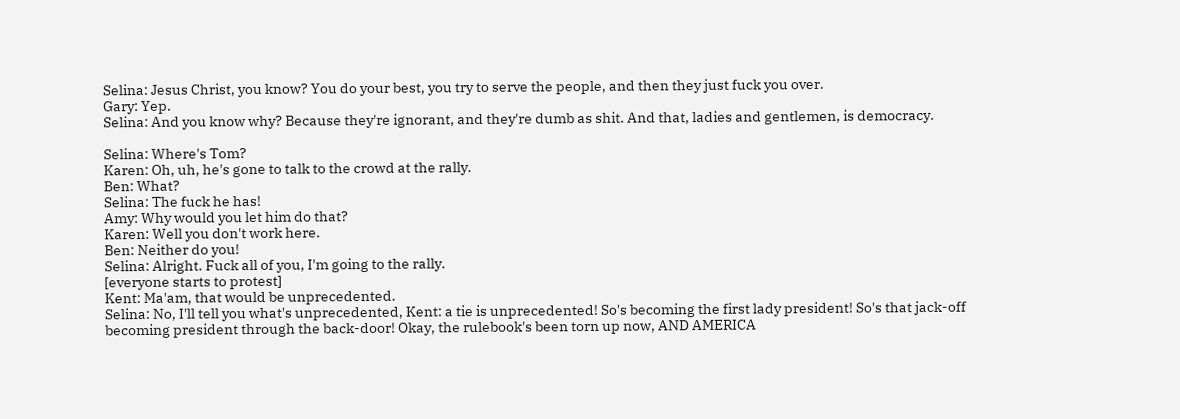Selina: Jesus Christ, you know? You do your best, you try to serve the people, and then they just fuck you over.
Gary: Yep.
Selina: And you know why? Because they're ignorant, and they're dumb as shit. And that, ladies and gentlemen, is democracy.

Selina: Where's Tom?
Karen: Oh, uh, he's gone to talk to the crowd at the rally.
Ben: What?
Selina: The fuck he has!
Amy: Why would you let him do that?
Karen: Well you don't work here.
Ben: Neither do you!
Selina: Alright. Fuck all of you, I'm going to the rally.
[everyone starts to protest]
Kent: Ma'am, that would be unprecedented.
Selina: No, I'll tell you what's unprecedented, Kent: a tie is unprecedented! So's becoming the first lady president! So's that jack-off becoming president through the back-door! Okay, the rulebook's been torn up now, AND AMERICA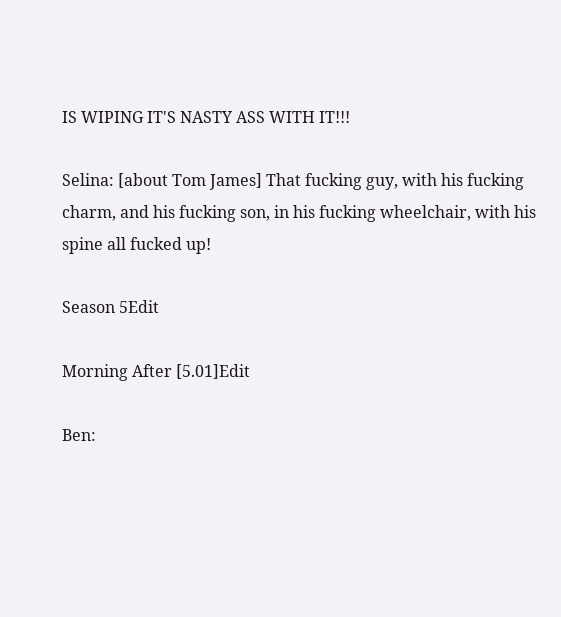IS WIPING IT'S NASTY ASS WITH IT!!!

Selina: [about Tom James] That fucking guy, with his fucking charm, and his fucking son, in his fucking wheelchair, with his spine all fucked up!

Season 5Edit

Morning After [5.01]Edit

Ben: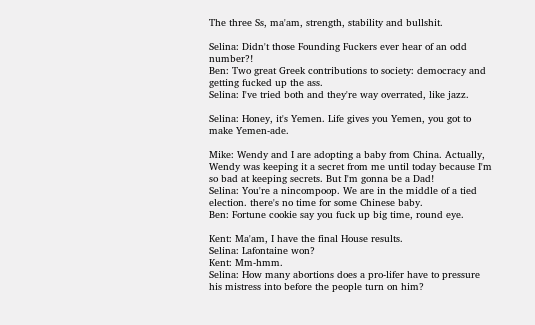The three Ss, ma'am, strength, stability and bullshit.

Selina: Didn't those Founding Fuckers ever hear of an odd number?!
Ben: Two great Greek contributions to society: democracy and getting fucked up the ass.
Selina: I've tried both and they're way overrated, like jazz.

Selina: Honey, it's Yemen. Life gives you Yemen, you got to make Yemen-ade.

Mike: Wendy and I are adopting a baby from China. Actually, Wendy was keeping it a secret from me until today because I'm so bad at keeping secrets. But I'm gonna be a Dad!
Selina: You're a nincompoop. We are in the middle of a tied election. there's no time for some Chinese baby.
Ben: Fortune cookie say you fuck up big time, round eye.

Kent: Ma'am, I have the final House results.
Selina: Lafontaine won?
Kent: Mm-hmm.
Selina: How many abortions does a pro-lifer have to pressure his mistress into before the people turn on him?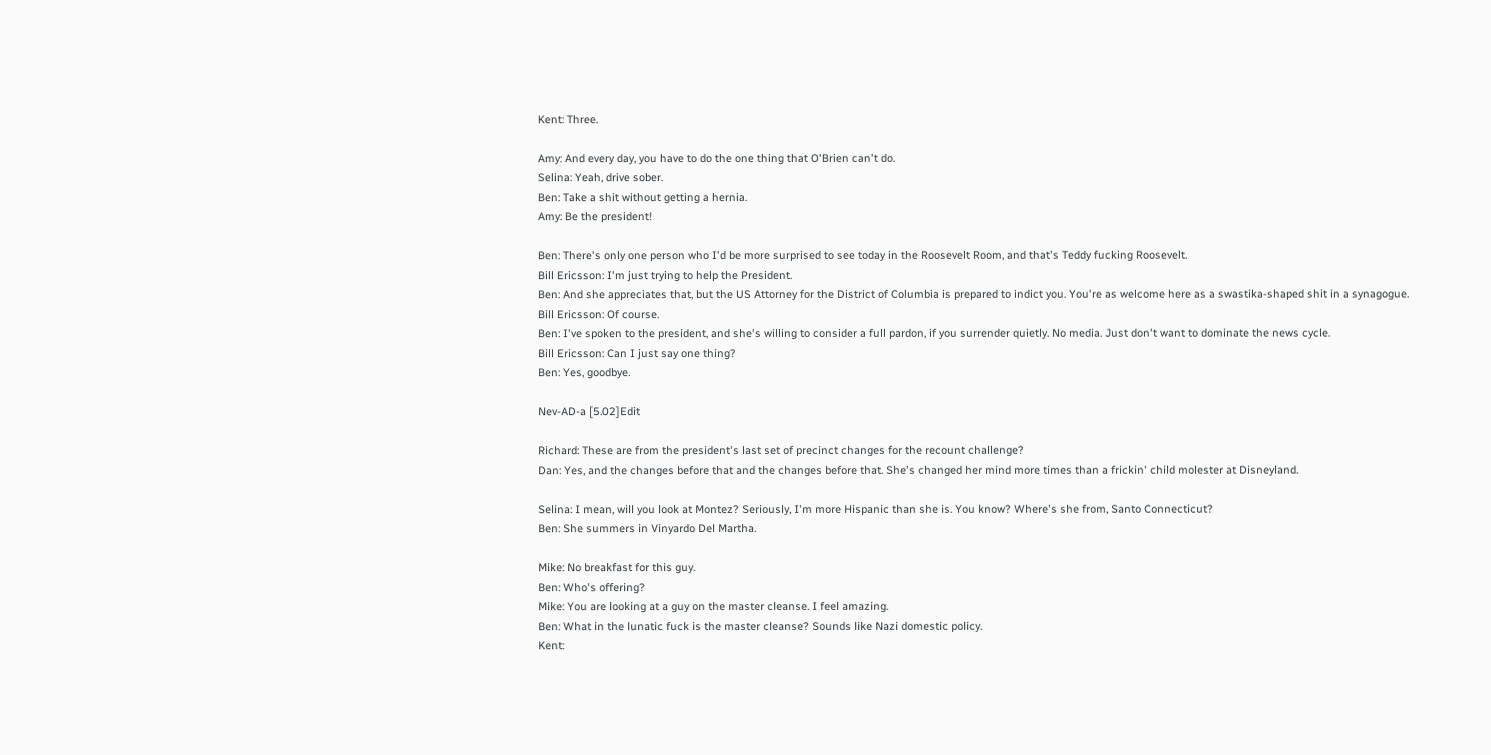Kent: Three.

Amy: And every day, you have to do the one thing that O'Brien can't do.
Selina: Yeah, drive sober.
Ben: Take a shit without getting a hernia.
Amy: Be the president!

Ben: There's only one person who I'd be more surprised to see today in the Roosevelt Room, and that's Teddy fucking Roosevelt.
Bill Ericsson: I'm just trying to help the President.
Ben: And she appreciates that, but the US Attorney for the District of Columbia is prepared to indict you. You're as welcome here as a swastika-shaped shit in a synagogue.
Bill Ericsson: Of course.
Ben: I've spoken to the president, and she's willing to consider a full pardon, if you surrender quietly. No media. Just don't want to dominate the news cycle.
Bill Ericsson: Can I just say one thing?
Ben: Yes, goodbye.

Nev-AD-a [5.02]Edit

Richard: These are from the president's last set of precinct changes for the recount challenge?
Dan: Yes, and the changes before that and the changes before that. She's changed her mind more times than a frickin' child molester at Disneyland.

Selina: I mean, will you look at Montez? Seriously, I'm more Hispanic than she is. You know? Where's she from, Santo Connecticut?
Ben: She summers in Vinyardo Del Martha.

Mike: No breakfast for this guy.
Ben: Who's offering?
Mike: You are looking at a guy on the master cleanse. I feel amazing.
Ben: What in the lunatic fuck is the master cleanse? Sounds like Nazi domestic policy.
Kent: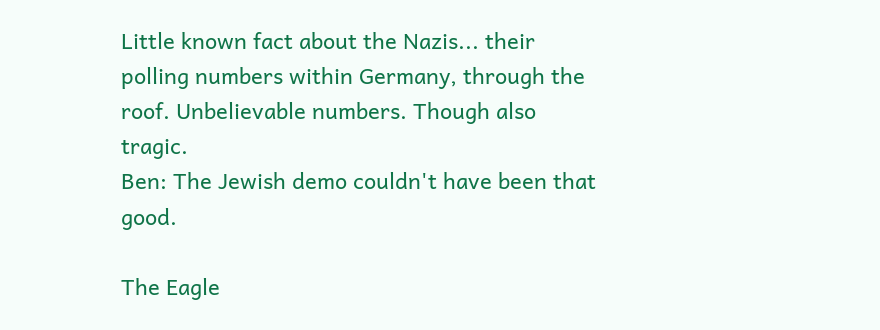Little known fact about the Nazis... their polling numbers within Germany, through the roof. Unbelievable numbers. Though also tragic.
Ben: The Jewish demo couldn't have been that good.

The Eagle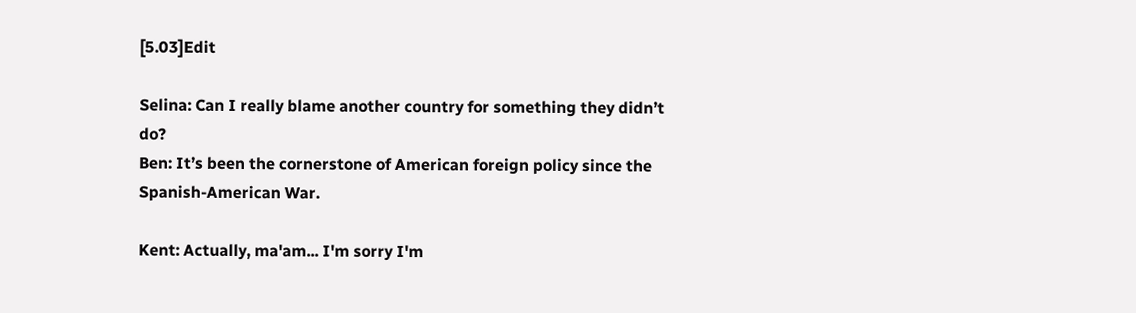[5.03]Edit

Selina: Can I really blame another country for something they didn’t do?
Ben: It’s been the cornerstone of American foreign policy since the Spanish-American War.

Kent: Actually, ma'am... I'm sorry I'm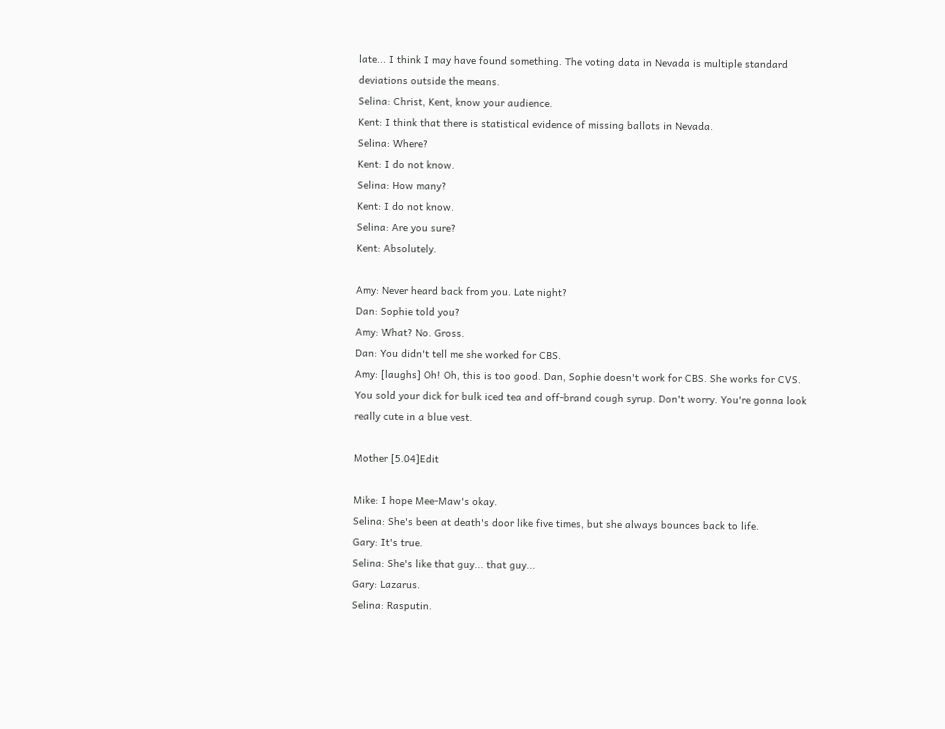late... I think I may have found something. The voting data in Nevada is multiple standard deviations outside the means.
Selina: Christ, Kent, know your audience.
Kent: I think that there is statistical evidence of missing ballots in Nevada.
Selina: Where?
Kent: I do not know.
Selina: How many?
Kent: I do not know.
Selina: Are you sure?
Kent: Absolutely.

Amy: Never heard back from you. Late night?
Dan: Sophie told you?
Amy: What? No. Gross.
Dan: You didn't tell me she worked for CBS.
Amy: [laughs] Oh! Oh, this is too good. Dan, Sophie doesn't work for CBS. She works for CVS. You sold your dick for bulk iced tea and off-brand cough syrup. Don't worry. You're gonna look really cute in a blue vest.

Mother [5.04]Edit

Mike: I hope Mee-Maw's okay.
Selina: She's been at death's door like five times, but she always bounces back to life.
Gary: It's true.
Selina: She's like that guy... that guy...
Gary: Lazarus.
Selina: Rasputin.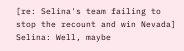[re: Selina's team failing to stop the recount and win Nevada]
Selina: Well, maybe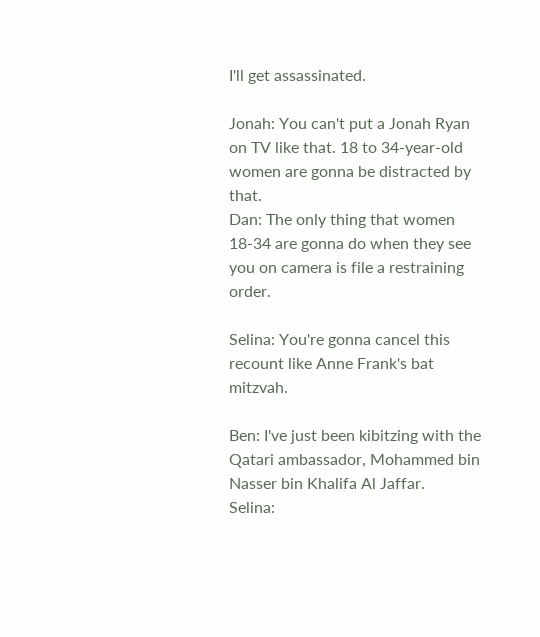I'll get assassinated.

Jonah: You can't put a Jonah Ryan on TV like that. 18 to 34-year-old women are gonna be distracted by that.
Dan: The only thing that women 18-34 are gonna do when they see you on camera is file a restraining order.

Selina: You're gonna cancel this recount like Anne Frank's bat mitzvah.

Ben: I've just been kibitzing with the Qatari ambassador, Mohammed bin Nasser bin Khalifa Al Jaffar.
Selina: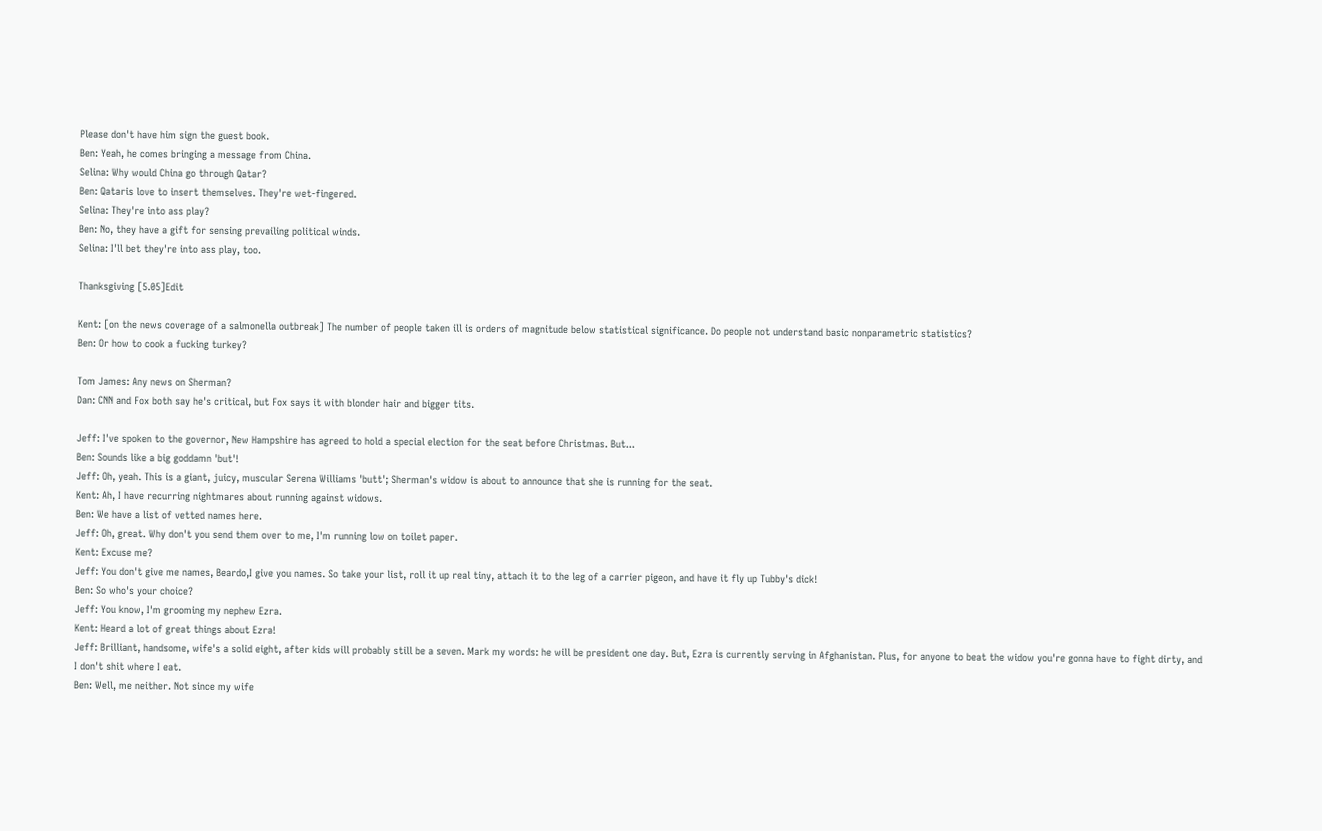Please don't have him sign the guest book.
Ben: Yeah, he comes bringing a message from China.
Selina: Why would China go through Qatar?
Ben: Qataris love to insert themselves. They're wet-fingered.
Selina: They're into ass play?
Ben: No, they have a gift for sensing prevailing political winds.
Selina: I'll bet they're into ass play, too.

Thanksgiving [5.05]Edit

Kent: [on the news coverage of a salmonella outbreak] The number of people taken ill is orders of magnitude below statistical significance. Do people not understand basic nonparametric statistics?
Ben: Or how to cook a fucking turkey?

Tom James: Any news on Sherman?
Dan: CNN and Fox both say he's critical, but Fox says it with blonder hair and bigger tits.

Jeff: I've spoken to the governor, New Hampshire has agreed to hold a special election for the seat before Christmas. But...
Ben: Sounds like a big goddamn 'but'!
Jeff: Oh, yeah. This is a giant, juicy, muscular Serena Williams 'butt'; Sherman's widow is about to announce that she is running for the seat.
Kent: Ah, I have recurring nightmares about running against widows.
Ben: We have a list of vetted names here.
Jeff: Oh, great. Why don't you send them over to me, I'm running low on toilet paper.
Kent: Excuse me?
Jeff: You don't give me names, Beardo,I give you names. So take your list, roll it up real tiny, attach it to the leg of a carrier pigeon, and have it fly up Tubby's dick!
Ben: So who's your choice?
Jeff: You know, I'm grooming my nephew Ezra.
Kent: Heard a lot of great things about Ezra!
Jeff: Brilliant, handsome, wife's a solid eight, after kids will probably still be a seven. Mark my words: he will be president one day. But, Ezra is currently serving in Afghanistan. Plus, for anyone to beat the widow you're gonna have to fight dirty, and I don't shit where I eat.
Ben: Well, me neither. Not since my wife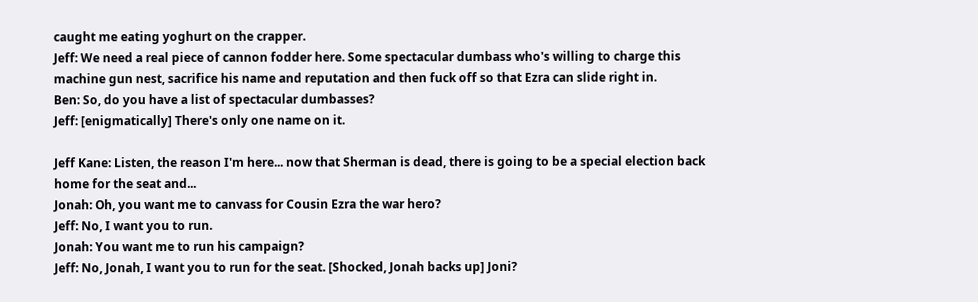caught me eating yoghurt on the crapper.
Jeff: We need a real piece of cannon fodder here. Some spectacular dumbass who's willing to charge this machine gun nest, sacrifice his name and reputation and then fuck off so that Ezra can slide right in.
Ben: So, do you have a list of spectacular dumbasses?
Jeff: [enigmatically] There's only one name on it.

Jeff Kane: Listen, the reason I'm here... now that Sherman is dead, there is going to be a special election back home for the seat and...
Jonah: Oh, you want me to canvass for Cousin Ezra the war hero?
Jeff: No, I want you to run.
Jonah: You want me to run his campaign?
Jeff: No, Jonah, I want you to run for the seat. [Shocked, Jonah backs up] Joni?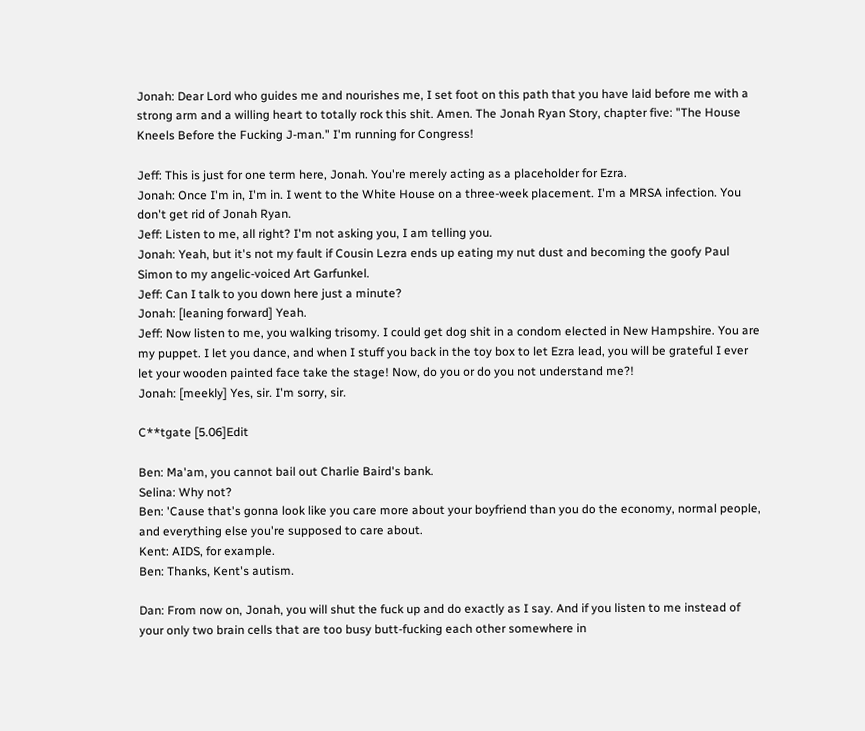Jonah: Dear Lord who guides me and nourishes me, I set foot on this path that you have laid before me with a strong arm and a willing heart to totally rock this shit. Amen. The Jonah Ryan Story, chapter five: "The House Kneels Before the Fucking J-man." I'm running for Congress!

Jeff: This is just for one term here, Jonah. You're merely acting as a placeholder for Ezra.
Jonah: Once I'm in, I'm in. I went to the White House on a three-week placement. I'm a MRSA infection. You don't get rid of Jonah Ryan.
Jeff: Listen to me, all right? I'm not asking you, I am telling you.
Jonah: Yeah, but it's not my fault if Cousin Lezra ends up eating my nut dust and becoming the goofy Paul Simon to my angelic-voiced Art Garfunkel.
Jeff: Can I talk to you down here just a minute?
Jonah: [leaning forward] Yeah.
Jeff: Now listen to me, you walking trisomy. I could get dog shit in a condom elected in New Hampshire. You are my puppet. I let you dance, and when I stuff you back in the toy box to let Ezra lead, you will be grateful I ever let your wooden painted face take the stage! Now, do you or do you not understand me?!
Jonah: [meekly] Yes, sir. I'm sorry, sir.

C**tgate [5.06]Edit

Ben: Ma'am, you cannot bail out Charlie Baird's bank.
Selina: Why not?
Ben: 'Cause that's gonna look like you care more about your boyfriend than you do the economy, normal people, and everything else you're supposed to care about.
Kent: AIDS, for example.
Ben: Thanks, Kent's autism.

Dan: From now on, Jonah, you will shut the fuck up and do exactly as I say. And if you listen to me instead of your only two brain cells that are too busy butt-fucking each other somewhere in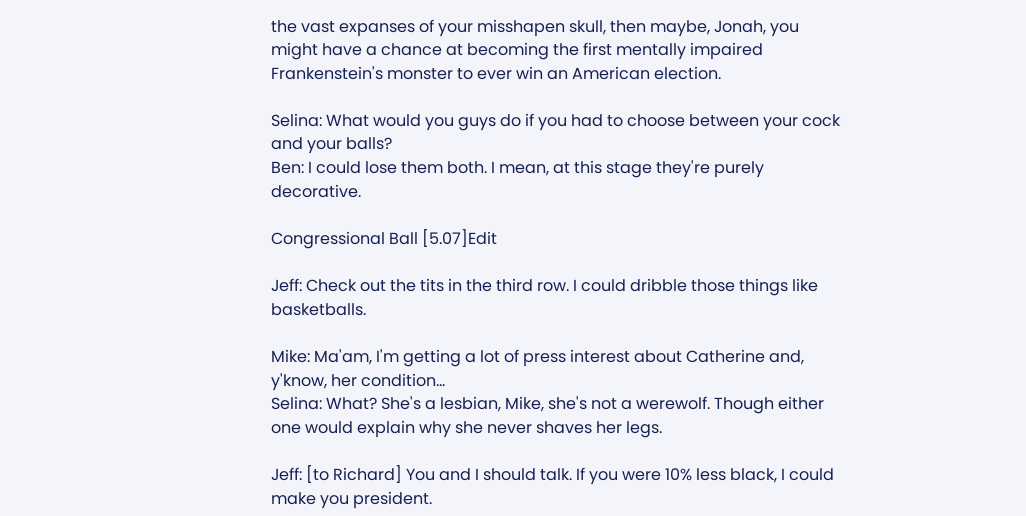the vast expanses of your misshapen skull, then maybe, Jonah, you might have a chance at becoming the first mentally impaired Frankenstein's monster to ever win an American election.

Selina: What would you guys do if you had to choose between your cock and your balls?
Ben: I could lose them both. I mean, at this stage they're purely decorative.

Congressional Ball [5.07]Edit

Jeff: Check out the tits in the third row. I could dribble those things like basketballs.

Mike: Ma'am, I'm getting a lot of press interest about Catherine and, y'know, her condition...
Selina: What? She's a lesbian, Mike, she's not a werewolf. Though either one would explain why she never shaves her legs.

Jeff: [to Richard] You and I should talk. If you were 10% less black, I could make you president.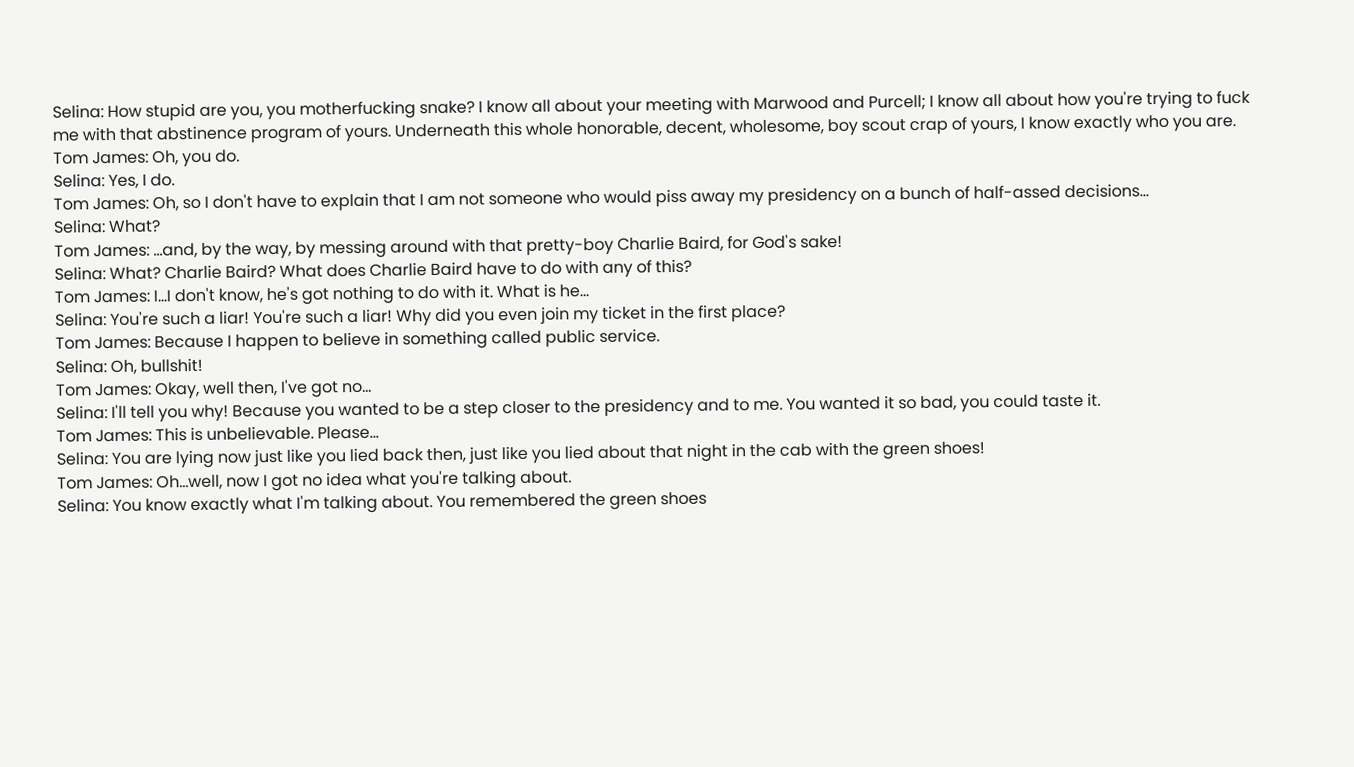Selina: How stupid are you, you motherfucking snake? I know all about your meeting with Marwood and Purcell; I know all about how you're trying to fuck me with that abstinence program of yours. Underneath this whole honorable, decent, wholesome, boy scout crap of yours, I know exactly who you are.
Tom James: Oh, you do.
Selina: Yes, I do.
Tom James: Oh, so I don't have to explain that I am not someone who would piss away my presidency on a bunch of half-assed decisions...
Selina: What?
Tom James: ...and, by the way, by messing around with that pretty-boy Charlie Baird, for God's sake!
Selina: What? Charlie Baird? What does Charlie Baird have to do with any of this?
Tom James: I...I don't know, he's got nothing to do with it. What is he...
Selina: You're such a liar! You're such a liar! Why did you even join my ticket in the first place?
Tom James: Because I happen to believe in something called public service.
Selina: Oh, bullshit!
Tom James: Okay, well then, I've got no...
Selina: I'll tell you why! Because you wanted to be a step closer to the presidency and to me. You wanted it so bad, you could taste it.
Tom James: This is unbelievable. Please...
Selina: You are lying now just like you lied back then, just like you lied about that night in the cab with the green shoes!
Tom James: Oh...well, now I got no idea what you're talking about.
Selina: You know exactly what I'm talking about. You remembered the green shoes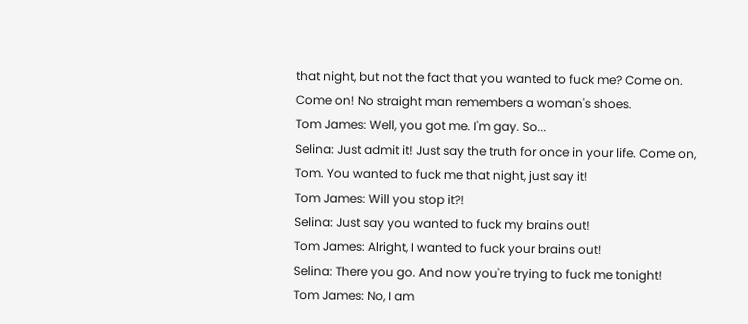that night, but not the fact that you wanted to fuck me? Come on. Come on! No straight man remembers a woman's shoes.
Tom James: Well, you got me. I'm gay. So...
Selina: Just admit it! Just say the truth for once in your life. Come on, Tom. You wanted to fuck me that night, just say it!
Tom James: Will you stop it?!
Selina: Just say you wanted to fuck my brains out!
Tom James: Alright, I wanted to fuck your brains out!
Selina: There you go. And now you're trying to fuck me tonight!
Tom James: No, I am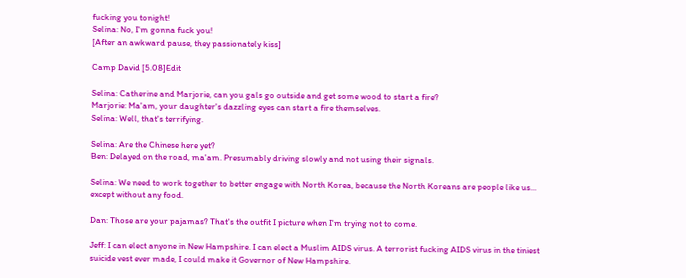fucking you tonight!
Selina: No, I'm gonna fuck you!
[After an awkward pause, they passionately kiss]

Camp David [5.08]Edit

Selina: Catherine and Marjorie, can you gals go outside and get some wood to start a fire?
Marjorie: Ma'am, your daughter's dazzling eyes can start a fire themselves.
Selina: Well, that's terrifying.

Selina: Are the Chinese here yet?
Ben: Delayed on the road, ma'am. Presumably driving slowly and not using their signals.

Selina: We need to work together to better engage with North Korea, because the North Koreans are people like us... except without any food.

Dan: Those are your pajamas? That's the outfit I picture when I'm trying not to come.

Jeff: I can elect anyone in New Hampshire. I can elect a Muslim AIDS virus. A terrorist fucking AIDS virus in the tiniest suicide vest ever made, I could make it Governor of New Hampshire.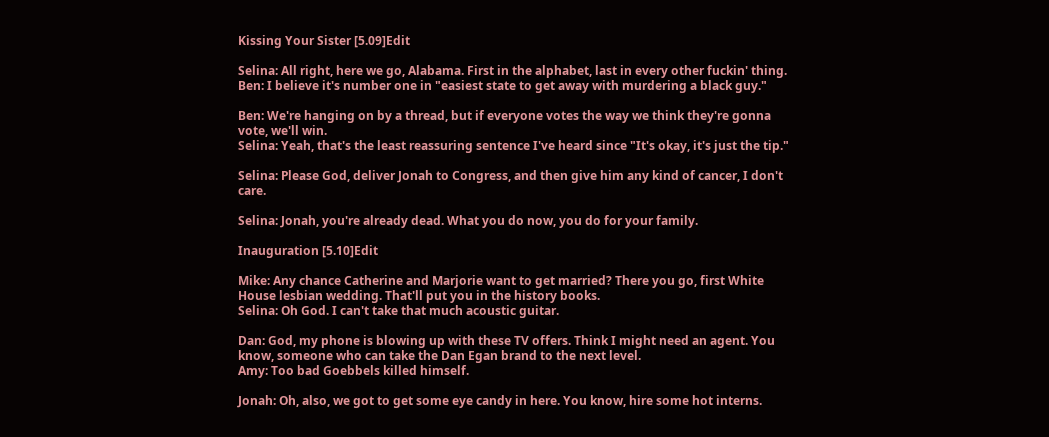Kissing Your Sister [5.09]Edit

Selina: All right, here we go, Alabama. First in the alphabet, last in every other fuckin' thing.
Ben: I believe it's number one in "easiest state to get away with murdering a black guy."

Ben: We're hanging on by a thread, but if everyone votes the way we think they're gonna vote, we'll win.
Selina: Yeah, that's the least reassuring sentence I've heard since "It's okay, it's just the tip."

Selina: Please God, deliver Jonah to Congress, and then give him any kind of cancer, I don't care.

Selina: Jonah, you're already dead. What you do now, you do for your family.

Inauguration [5.10]Edit

Mike: Any chance Catherine and Marjorie want to get married? There you go, first White House lesbian wedding. That'll put you in the history books.
Selina: Oh God. I can't take that much acoustic guitar.

Dan: God, my phone is blowing up with these TV offers. Think I might need an agent. You know, someone who can take the Dan Egan brand to the next level.
Amy: Too bad Goebbels killed himself.

Jonah: Oh, also, we got to get some eye candy in here. You know, hire some hot interns.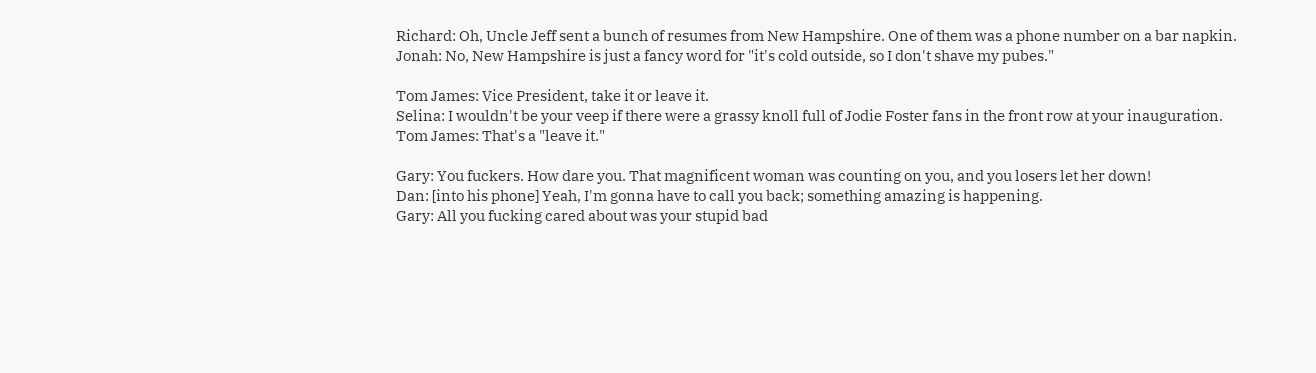Richard: Oh, Uncle Jeff sent a bunch of resumes from New Hampshire. One of them was a phone number on a bar napkin.
Jonah: No, New Hampshire is just a fancy word for "it's cold outside, so I don't shave my pubes."

Tom James: Vice President, take it or leave it.
Selina: I wouldn't be your veep if there were a grassy knoll full of Jodie Foster fans in the front row at your inauguration.
Tom James: That's a "leave it."

Gary: You fuckers. How dare you. That magnificent woman was counting on you, and you losers let her down!
Dan: [into his phone] Yeah, I'm gonna have to call you back; something amazing is happening.
Gary: All you fucking cared about was your stupid bad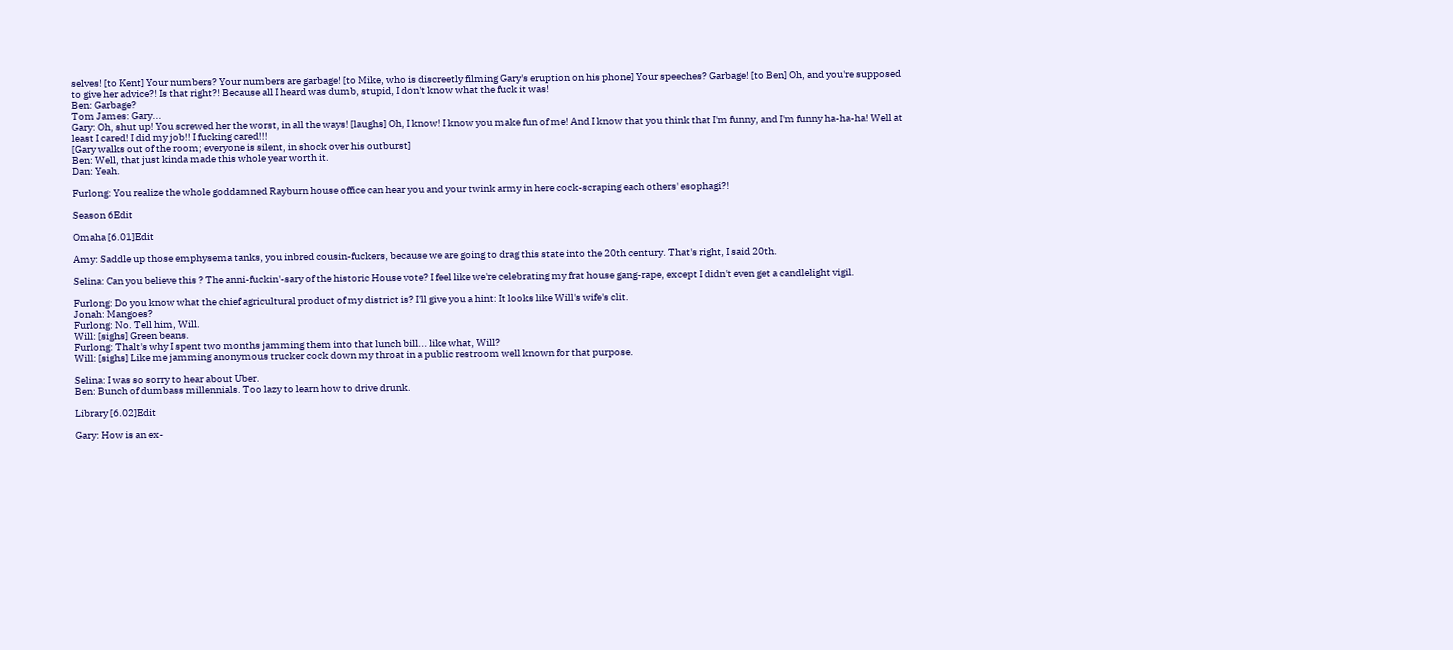selves! [to Kent] Your numbers? Your numbers are garbage! [to Mike, who is discreetly filming Gary's eruption on his phone] Your speeches? Garbage! [to Ben] Oh, and you're supposed to give her advice?! Is that right?! Because all I heard was dumb, stupid, I don't know what the fuck it was!
Ben: Garbage?
Tom James: Gary...
Gary: Oh, shut up! You screwed her the worst, in all the ways! [laughs] Oh, I know! I know you make fun of me! And I know that you think that I'm funny, and I'm funny ha-ha-ha! Well at least I cared! I did my job!! I fucking cared!!!
[Gary walks out of the room; everyone is silent, in shock over his outburst]
Ben: Well, that just kinda made this whole year worth it.
Dan: Yeah.

Furlong: You realize the whole goddamned Rayburn house office can hear you and your twink army in here cock-scraping each others' esophagi?!

Season 6Edit

Omaha [6.01]Edit

Amy: Saddle up those emphysema tanks, you inbred cousin-fuckers, because we are going to drag this state into the 20th century. That's right, I said 20th.

Selina: Can you believe this ? The anni-fuckin'-sary of the historic House vote? I feel like we're celebrating my frat house gang-rape, except I didn't even get a candlelight vigil.

Furlong: Do you know what the chief agricultural product of my district is? I'll give you a hint: It looks like Will's wife's clit.
Jonah: Mangoes?
Furlong: No. Tell him, Will.
Will: [sighs] Green beans.
Furlong: Thalt's why I spent two months jamming them into that lunch bill... like what, Will?
Will: [sighs] Like me jamming anonymous trucker cock down my throat in a public restroom well known for that purpose.

Selina: I was so sorry to hear about Uber.
Ben: Bunch of dumbass millennials. Too lazy to learn how to drive drunk.

Library [6.02]Edit

Gary: How is an ex-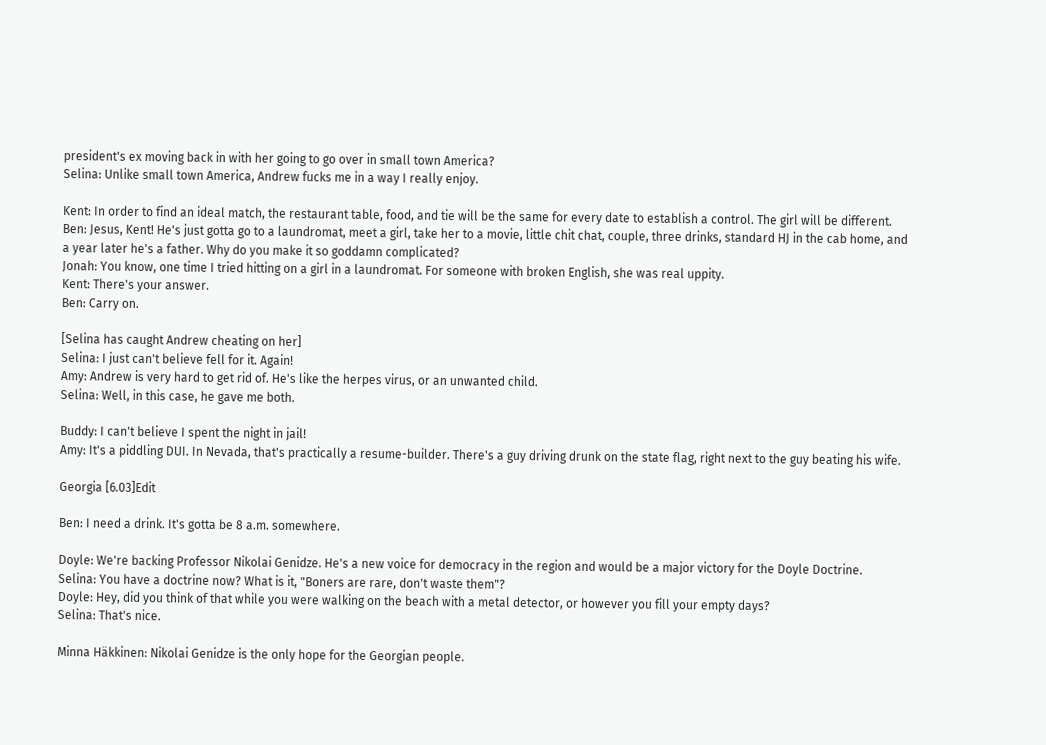president's ex moving back in with her going to go over in small town America?
Selina: Unlike small town America, Andrew fucks me in a way I really enjoy.

Kent: In order to find an ideal match, the restaurant table, food, and tie will be the same for every date to establish a control. The girl will be different.
Ben: Jesus, Kent! He's just gotta go to a laundromat, meet a girl, take her to a movie, little chit chat, couple, three drinks, standard HJ in the cab home, and a year later he's a father. Why do you make it so goddamn complicated?
Jonah: You know, one time I tried hitting on a girl in a laundromat. For someone with broken English, she was real uppity.
Kent: There's your answer.
Ben: Carry on.

[Selina has caught Andrew cheating on her]
Selina: I just can't believe fell for it. Again!
Amy: Andrew is very hard to get rid of. He's like the herpes virus, or an unwanted child.
Selina: Well, in this case, he gave me both.

Buddy: I can't believe I spent the night in jail!
Amy: It's a piddling DUI. In Nevada, that's practically a resume-builder. There's a guy driving drunk on the state flag, right next to the guy beating his wife.

Georgia [6.03]Edit

Ben: I need a drink. It's gotta be 8 a.m. somewhere.

Doyle: We're backing Professor Nikolai Genidze. He's a new voice for democracy in the region and would be a major victory for the Doyle Doctrine.
Selina: You have a doctrine now? What is it, "Boners are rare, don't waste them"?
Doyle: Hey, did you think of that while you were walking on the beach with a metal detector, or however you fill your empty days?
Selina: That's nice.

Minna Häkkinen: Nikolai Genidze is the only hope for the Georgian people.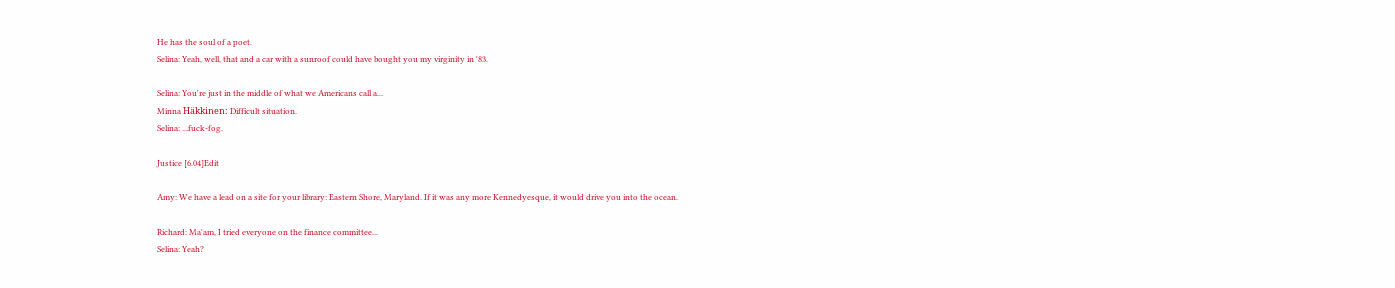He has the soul of a poet.
Selina: Yeah, well, that and a car with a sunroof could have bought you my virginity in '83.

Selina: You're just in the middle of what we Americans call a...
Minna Häkkinen: Difficult situation.
Selina: ...fuck-fog.

Justice [6.04]Edit

Amy: We have a lead on a site for your library: Eastern Shore, Maryland. If it was any more Kennedyesque, it would drive you into the ocean.

Richard: Ma'am, I tried everyone on the finance committee...
Selina: Yeah?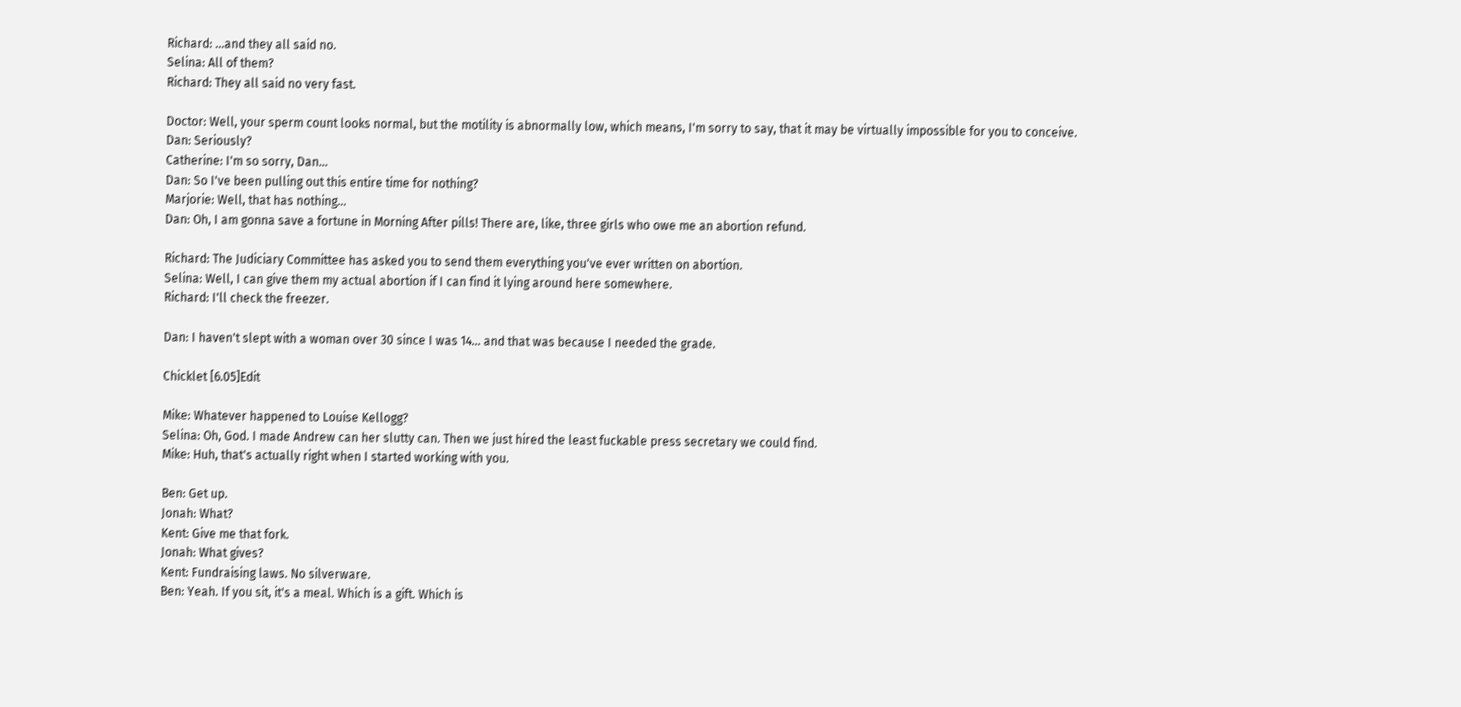Richard: ...and they all said no.
Selina: All of them?
Richard: They all said no very fast.

Doctor: Well, your sperm count looks normal, but the motility is abnormally low, which means, I'm sorry to say, that it may be virtually impossible for you to conceive.
Dan: Seriously?
Catherine: I'm so sorry, Dan...
Dan: So I've been pulling out this entire time for nothing?
Marjorie: Well, that has nothing...
Dan: Oh, I am gonna save a fortune in Morning After pills! There are, like, three girls who owe me an abortion refund.

Richard: The Judiciary Committee has asked you to send them everything you've ever written on abortion.
Selina: Well, I can give them my actual abortion if I can find it lying around here somewhere.
Richard: I'll check the freezer.

Dan: I haven't slept with a woman over 30 since I was 14... and that was because I needed the grade.

Chicklet [6.05]Edit

Mike: Whatever happened to Louise Kellogg?
Selina: Oh, God. I made Andrew can her slutty can. Then we just hired the least fuckable press secretary we could find.
Mike: Huh, that's actually right when I started working with you.

Ben: Get up.
Jonah: What?
Kent: Give me that fork.
Jonah: What gives?
Kent: Fundraising laws. No silverware.
Ben: Yeah. If you sit, it's a meal. Which is a gift. Which is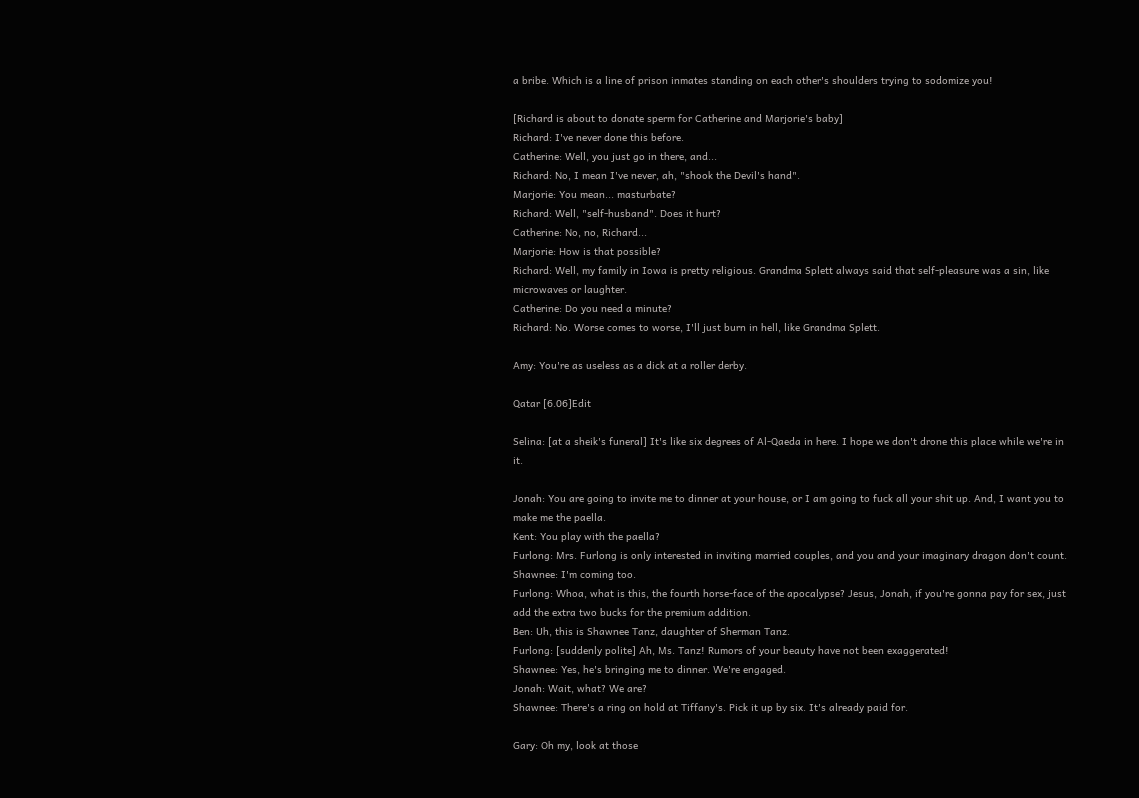a bribe. Which is a line of prison inmates standing on each other's shoulders trying to sodomize you!

[Richard is about to donate sperm for Catherine and Marjorie's baby]
Richard: I've never done this before.
Catherine: Well, you just go in there, and...
Richard: No, I mean I've never, ah, "shook the Devil's hand".
Marjorie: You mean... masturbate?
Richard: Well, "self-husband". Does it hurt?
Catherine: No, no, Richard...
Marjorie: How is that possible?
Richard: Well, my family in Iowa is pretty religious. Grandma Splett always said that self-pleasure was a sin, like microwaves or laughter.
Catherine: Do you need a minute?
Richard: No. Worse comes to worse, I'll just burn in hell, like Grandma Splett.

Amy: You're as useless as a dick at a roller derby.

Qatar [6.06]Edit

Selina: [at a sheik's funeral] It's like six degrees of Al-Qaeda in here. I hope we don't drone this place while we're in it.

Jonah: You are going to invite me to dinner at your house, or I am going to fuck all your shit up. And, I want you to make me the paella.
Kent: You play with the paella?
Furlong: Mrs. Furlong is only interested in inviting married couples, and you and your imaginary dragon don't count.
Shawnee: I'm coming too.
Furlong: Whoa, what is this, the fourth horse-face of the apocalypse? Jesus, Jonah, if you're gonna pay for sex, just add the extra two bucks for the premium addition.
Ben: Uh, this is Shawnee Tanz, daughter of Sherman Tanz.
Furlong: [suddenly polite] Ah, Ms. Tanz! Rumors of your beauty have not been exaggerated!
Shawnee: Yes, he's bringing me to dinner. We're engaged.
Jonah: Wait, what? We are?
Shawnee: There's a ring on hold at Tiffany's. Pick it up by six. It's already paid for.

Gary: Oh my, look at those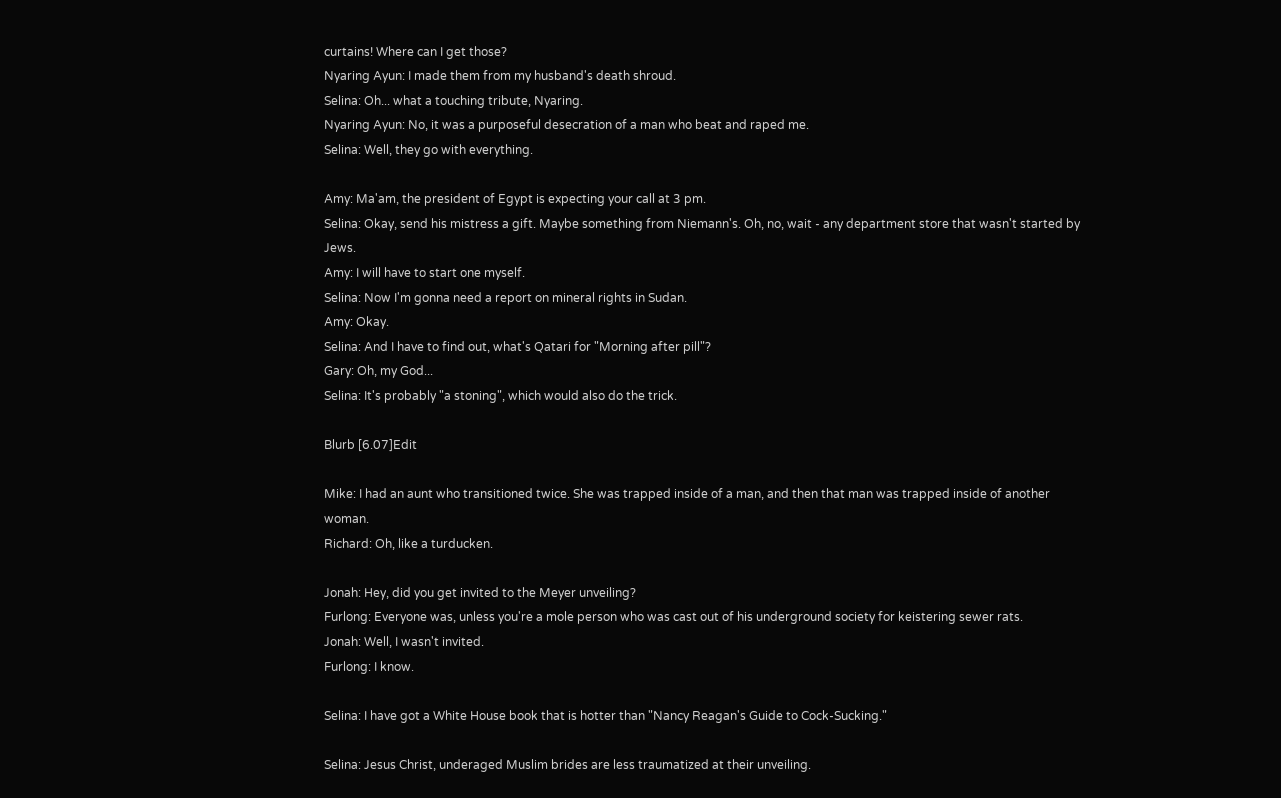curtains! Where can I get those?
Nyaring Ayun: I made them from my husband's death shroud.
Selina: Oh... what a touching tribute, Nyaring.
Nyaring Ayun: No, it was a purposeful desecration of a man who beat and raped me.
Selina: Well, they go with everything.

Amy: Ma'am, the president of Egypt is expecting your call at 3 pm.
Selina: Okay, send his mistress a gift. Maybe something from Niemann's. Oh, no, wait - any department store that wasn't started by Jews.
Amy: I will have to start one myself.
Selina: Now I'm gonna need a report on mineral rights in Sudan.
Amy: Okay.
Selina: And I have to find out, what's Qatari for "Morning after pill"?
Gary: Oh, my God...
Selina: It's probably "a stoning", which would also do the trick.

Blurb [6.07]Edit

Mike: I had an aunt who transitioned twice. She was trapped inside of a man, and then that man was trapped inside of another woman.
Richard: Oh, like a turducken.

Jonah: Hey, did you get invited to the Meyer unveiling?
Furlong: Everyone was, unless you're a mole person who was cast out of his underground society for keistering sewer rats.
Jonah: Well, I wasn't invited.
Furlong: I know.

Selina: I have got a White House book that is hotter than "Nancy Reagan's Guide to Cock-Sucking."

Selina: Jesus Christ, underaged Muslim brides are less traumatized at their unveiling.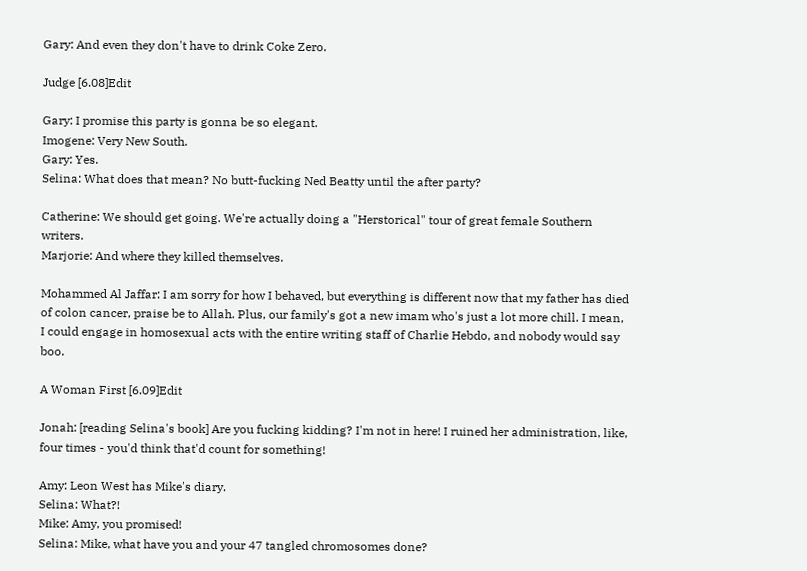Gary: And even they don't have to drink Coke Zero.

Judge [6.08]Edit

Gary: I promise this party is gonna be so elegant.
Imogene: Very New South.
Gary: Yes.
Selina: What does that mean? No butt-fucking Ned Beatty until the after party?

Catherine: We should get going. We're actually doing a "Herstorical" tour of great female Southern writers.
Marjorie: And where they killed themselves.

Mohammed Al Jaffar: I am sorry for how I behaved, but everything is different now that my father has died of colon cancer, praise be to Allah. Plus, our family's got a new imam who's just a lot more chill. I mean, I could engage in homosexual acts with the entire writing staff of Charlie Hebdo, and nobody would say boo.

A Woman First [6.09]Edit

Jonah: [reading Selina's book] Are you fucking kidding? I'm not in here! I ruined her administration, like, four times - you'd think that'd count for something!

Amy: Leon West has Mike's diary.
Selina: What?!
Mike: Amy, you promised!
Selina: Mike, what have you and your 47 tangled chromosomes done?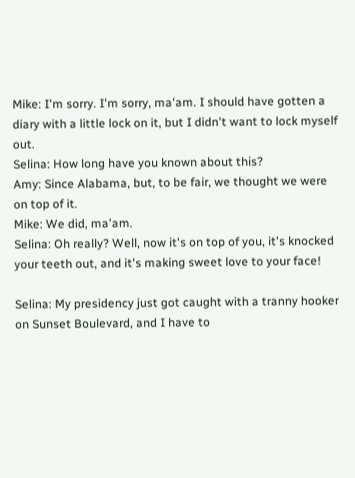Mike: I'm sorry. I'm sorry, ma'am. I should have gotten a diary with a little lock on it, but I didn't want to lock myself out.
Selina: How long have you known about this?
Amy: Since Alabama, but, to be fair, we thought we were on top of it.
Mike: We did, ma'am.
Selina: Oh really? Well, now it's on top of you, it's knocked your teeth out, and it's making sweet love to your face!

Selina: My presidency just got caught with a tranny hooker on Sunset Boulevard, and I have to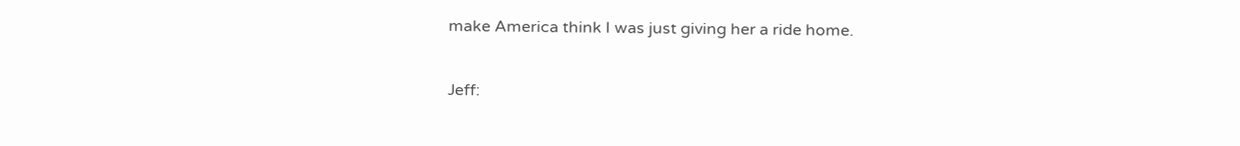make America think I was just giving her a ride home.

Jeff: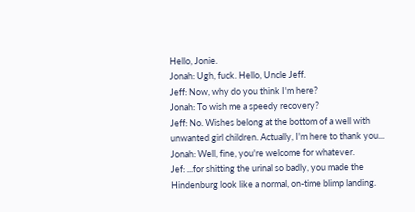Hello, Jonie.
Jonah: Ugh, fuck. Hello, Uncle Jeff.
Jeff: Now, why do you think I'm here?
Jonah: To wish me a speedy recovery?
Jeff: No. Wishes belong at the bottom of a well with unwanted girl children. Actually, I'm here to thank you...
Jonah: Well, fine, you're welcome for whatever.
Jef: ...for shitting the urinal so badly, you made the Hindenburg look like a normal, on-time blimp landing.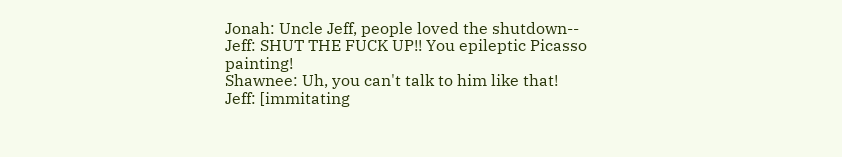Jonah: Uncle Jeff, people loved the shutdown--
Jeff: SHUT THE FUCK UP!! You epileptic Picasso painting!
Shawnee: Uh, you can't talk to him like that!
Jeff: [immitating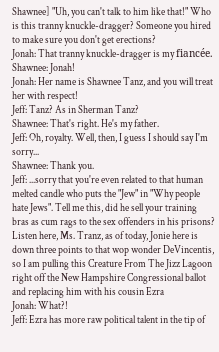Shawnee] "Uh, you can't talk to him like that!" Who is this tranny knuckle-dragger? Someone you hired to make sure you don't get erections?
Jonah: That tranny knuckle-dragger is my fiancée.
Shawnee: Jonah!
Jonah: Her name is Shawnee Tanz, and you will treat her with respect!
Jeff: Tanz? As in Sherman Tanz?
Shawnee: That's right. He's my father.
Jeff: Oh, royalty. Well, then, I guess I should say I'm sorry...
Shawnee: Thank you.
Jeff: ...sorry that you're even related to that human melted candle who puts the "Jew" in "Why people hate Jews". Tell me this, did he sell your training bras as cum rags to the sex offenders in his prisons? Listen here, Ms. Tranz, as of today, Jonie here is down three points to that wop wonder DeVincentis, so I am pulling this Creature From The Jizz Lagoon right off the New Hampshire Congressional ballot and replacing him with his cousin Ezra
Jonah: What?!
Jeff: Ezra has more raw political talent in the tip of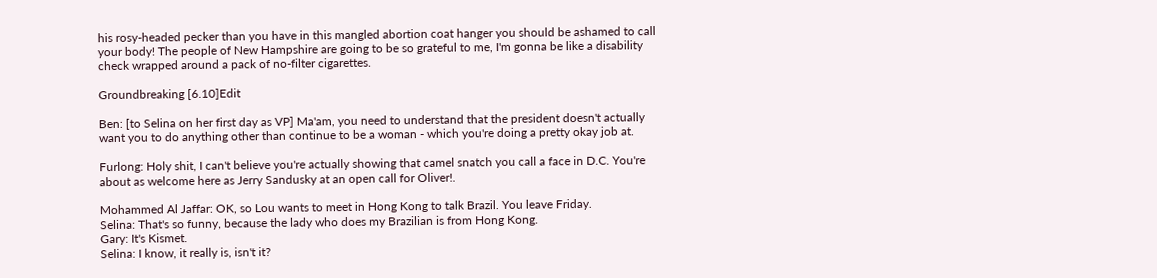his rosy-headed pecker than you have in this mangled abortion coat hanger you should be ashamed to call your body! The people of New Hampshire are going to be so grateful to me, I'm gonna be like a disability check wrapped around a pack of no-filter cigarettes.

Groundbreaking [6.10]Edit

Ben: [to Selina on her first day as VP] Ma'am, you need to understand that the president doesn't actually want you to do anything other than continue to be a woman - which you're doing a pretty okay job at.

Furlong: Holy shit, I can't believe you're actually showing that camel snatch you call a face in D.C. You're about as welcome here as Jerry Sandusky at an open call for Oliver!.

Mohammed Al Jaffar: OK, so Lou wants to meet in Hong Kong to talk Brazil. You leave Friday.
Selina: That's so funny, because the lady who does my Brazilian is from Hong Kong.
Gary: It's Kismet.
Selina: I know, it really is, isn't it?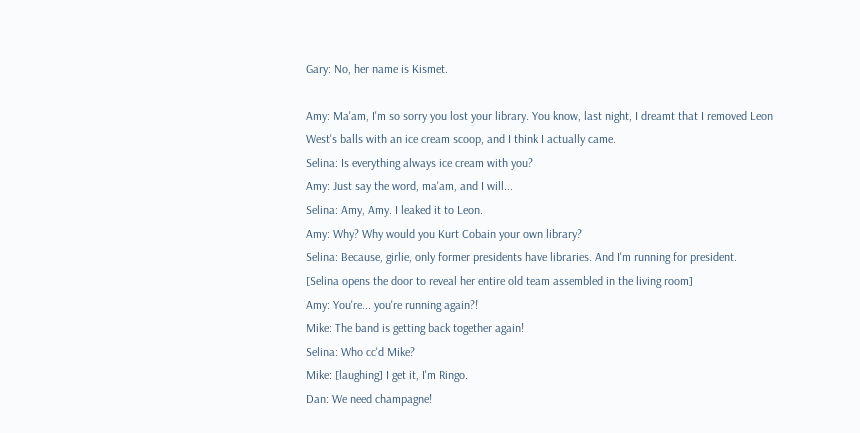Gary: No, her name is Kismet.

Amy: Ma'am, I'm so sorry you lost your library. You know, last night, I dreamt that I removed Leon West's balls with an ice cream scoop, and I think I actually came.
Selina: Is everything always ice cream with you?
Amy: Just say the word, ma'am, and I will...
Selina: Amy, Amy. I leaked it to Leon.
Amy: Why? Why would you Kurt Cobain your own library?
Selina: Because, girlie, only former presidents have libraries. And I'm running for president.
[Selina opens the door to reveal her entire old team assembled in the living room]
Amy: You're... you're running again?!
Mike: The band is getting back together again!
Selina: Who cc'd Mike?
Mike: [laughing] I get it, I'm Ringo.
Dan: We need champagne!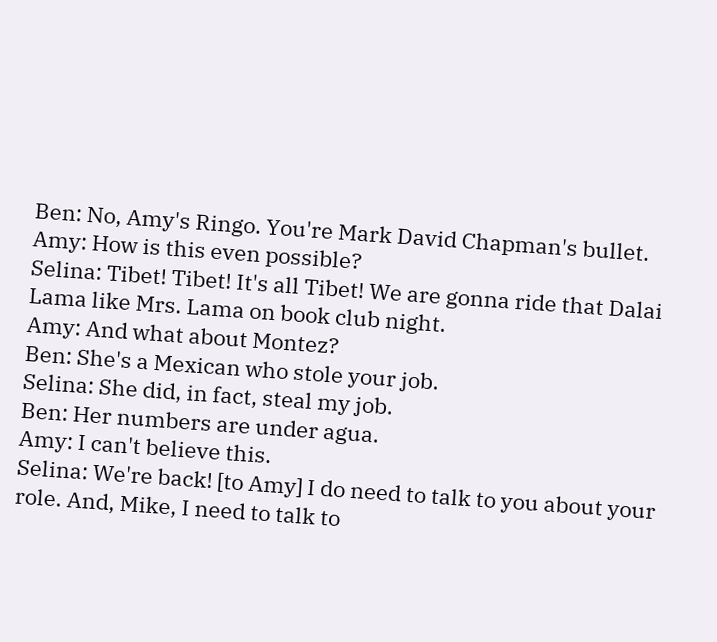Ben: No, Amy's Ringo. You're Mark David Chapman's bullet.
Amy: How is this even possible?
Selina: Tibet! Tibet! It's all Tibet! We are gonna ride that Dalai Lama like Mrs. Lama on book club night.
Amy: And what about Montez?
Ben: She's a Mexican who stole your job.
Selina: She did, in fact, steal my job.
Ben: Her numbers are under agua.
Amy: I can't believe this.
Selina: We're back! [to Amy] I do need to talk to you about your role. And, Mike, I need to talk to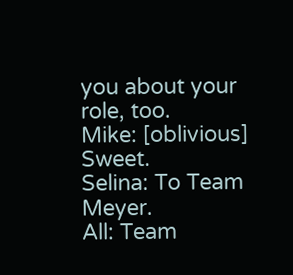you about your role, too.
Mike: [oblivious] Sweet.
Selina: To Team Meyer.
All: Team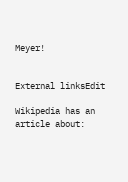Meyer!


External linksEdit

Wikipedia has an article about: